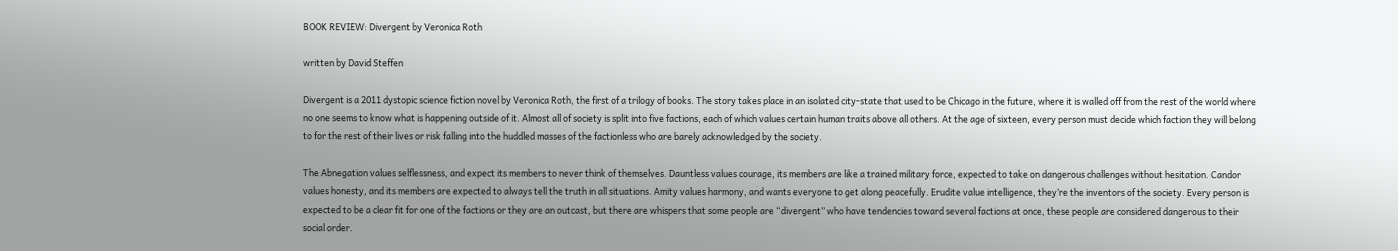BOOK REVIEW: Divergent by Veronica Roth

written by David Steffen

Divergent is a 2011 dystopic science fiction novel by Veronica Roth, the first of a trilogy of books. The story takes place in an isolated city-state that used to be Chicago in the future, where it is walled off from the rest of the world where no one seems to know what is happening outside of it. Almost all of society is split into five factions, each of which values certain human traits above all others. At the age of sixteen, every person must decide which faction they will belong to for the rest of their lives or risk falling into the huddled masses of the factionless who are barely acknowledged by the society.

The Abnegation values selflessness, and expect its members to never think of themselves. Dauntless values courage, its members are like a trained military force, expected to take on dangerous challenges without hesitation. Candor values honesty, and its members are expected to always tell the truth in all situations. Amity values harmony, and wants everyone to get along peacefully. Erudite value intelligence, they’re the inventors of the society. Every person is expected to be a clear fit for one of the factions or they are an outcast, but there are whispers that some people are “divergent” who have tendencies toward several factions at once, these people are considered dangerous to their social order.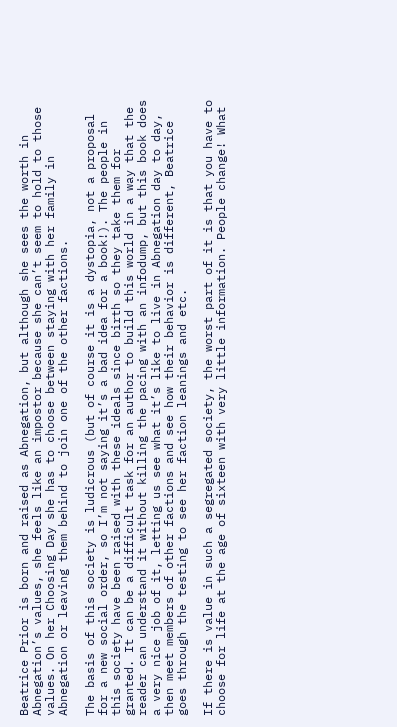Beatrice Prior is born and raised as Abnegation, but although she sees the worth in Abnegation’s values, she feels like an impostor because she can’t seem to hold to those values. On her Choosing Day she has to choose between staying with her family in Abnegation or leaving them behind to join one of the other factions.

The basis of this society is ludicrous (but of course it is a dystopia, not a proposal for a new social order, so I’m not saying it’s a bad idea for a book!). The people in this society have been raised with these ideals since birth so they take them for granted. It can be a difficult task for an author to build this world in a way that the reader can understand it without killing the pacing with an infodump, but this book does a very nice job of it, letting us see what it’s like to live in Abnegation day to day, then meet members of other factions and see how their behavior is different, Beatrice goes through the testing to see her faction leanings and etc.

If there is value in such a segregated society, the worst part of it is that you have to choose for life at the age of sixteen with very little information. People change! What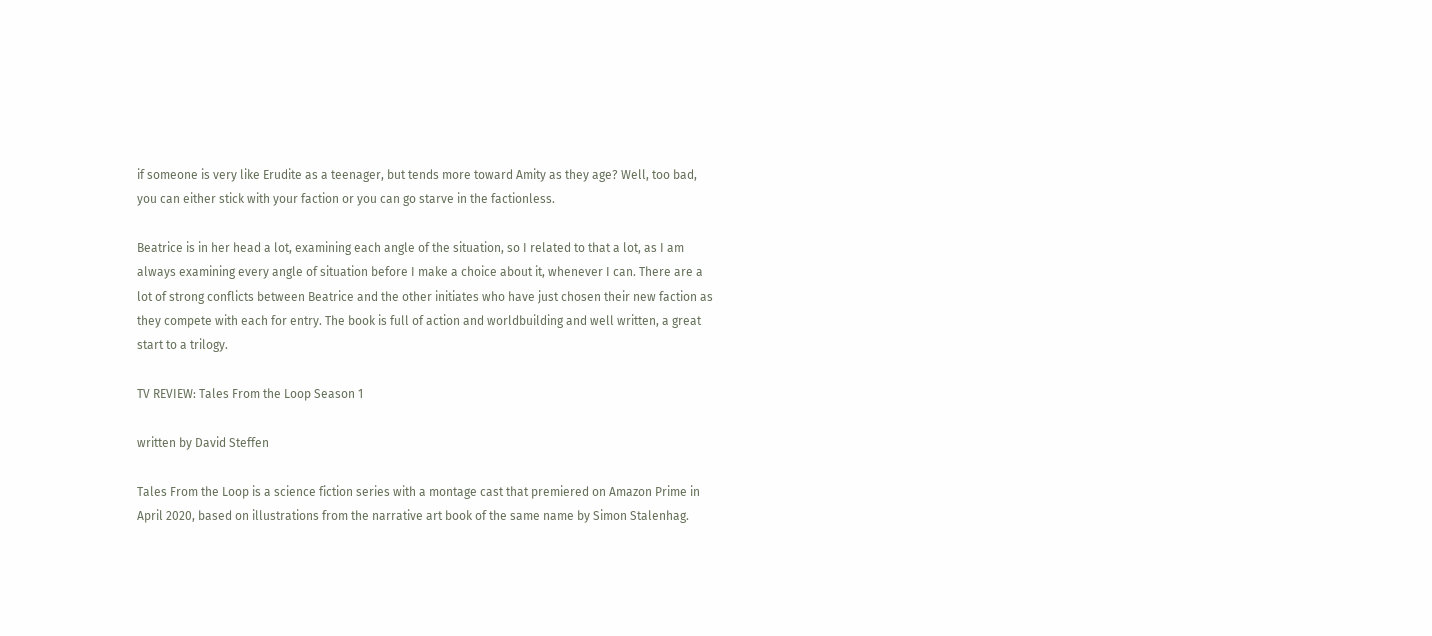if someone is very like Erudite as a teenager, but tends more toward Amity as they age? Well, too bad, you can either stick with your faction or you can go starve in the factionless.

Beatrice is in her head a lot, examining each angle of the situation, so I related to that a lot, as I am always examining every angle of situation before I make a choice about it, whenever I can. There are a lot of strong conflicts between Beatrice and the other initiates who have just chosen their new faction as they compete with each for entry. The book is full of action and worldbuilding and well written, a great start to a trilogy.

TV REVIEW: Tales From the Loop Season 1

written by David Steffen

Tales From the Loop is a science fiction series with a montage cast that premiered on Amazon Prime in April 2020, based on illustrations from the narrative art book of the same name by Simon Stalenhag.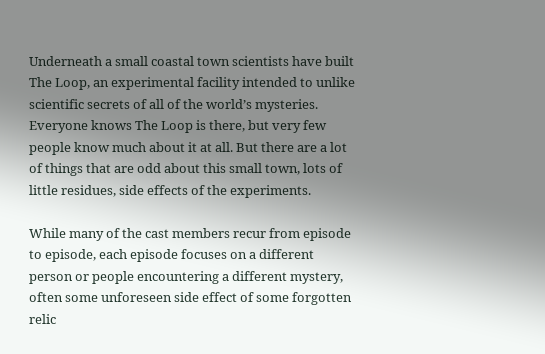Underneath a small coastal town scientists have built The Loop, an experimental facility intended to unlike scientific secrets of all of the world’s mysteries. Everyone knows The Loop is there, but very few people know much about it at all. But there are a lot of things that are odd about this small town, lots of little residues, side effects of the experiments.

While many of the cast members recur from episode to episode, each episode focuses on a different person or people encountering a different mystery, often some unforeseen side effect of some forgotten relic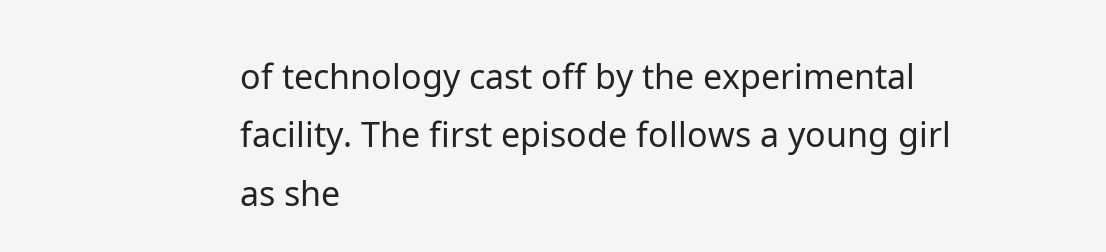of technology cast off by the experimental facility. The first episode follows a young girl as she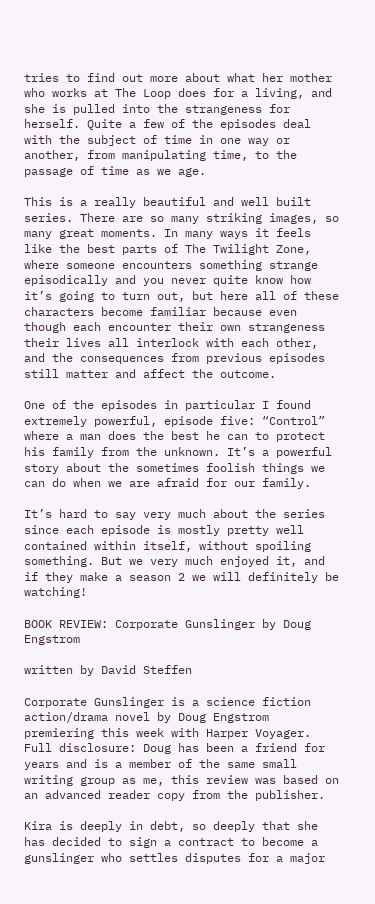tries to find out more about what her mother who works at The Loop does for a living, and she is pulled into the strangeness for herself. Quite a few of the episodes deal with the subject of time in one way or another, from manipulating time, to the passage of time as we age.

This is a really beautiful and well built series. There are so many striking images, so many great moments. In many ways it feels like the best parts of The Twilight Zone, where someone encounters something strange episodically and you never quite know how it’s going to turn out, but here all of these characters become familiar because even though each encounter their own strangeness their lives all interlock with each other, and the consequences from previous episodes still matter and affect the outcome.

One of the episodes in particular I found extremely powerful, episode five: “Control” where a man does the best he can to protect his family from the unknown. It’s a powerful story about the sometimes foolish things we can do when we are afraid for our family.

It’s hard to say very much about the series since each episode is mostly pretty well contained within itself, without spoiling something. But we very much enjoyed it, and if they make a season 2 we will definitely be watching!

BOOK REVIEW: Corporate Gunslinger by Doug Engstrom

written by David Steffen

Corporate Gunslinger is a science fiction action/drama novel by Doug Engstrom premiering this week with Harper Voyager. Full disclosure: Doug has been a friend for years and is a member of the same small writing group as me, this review was based on an advanced reader copy from the publisher.

Kira is deeply in debt, so deeply that she has decided to sign a contract to become a gunslinger who settles disputes for a major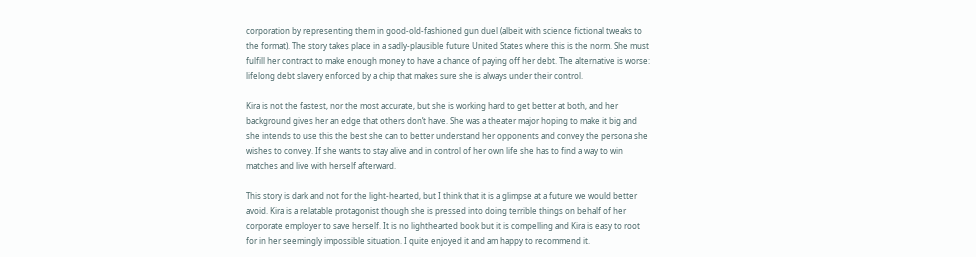corporation by representing them in good-old-fashioned gun duel (albeit with science fictional tweaks to the format). The story takes place in a sadly-plausible future United States where this is the norm. She must fulfill her contract to make enough money to have a chance of paying off her debt. The alternative is worse: lifelong debt slavery enforced by a chip that makes sure she is always under their control.

Kira is not the fastest, nor the most accurate, but she is working hard to get better at both, and her background gives her an edge that others don’t have. She was a theater major hoping to make it big and she intends to use this the best she can to better understand her opponents and convey the persona she wishes to convey. If she wants to stay alive and in control of her own life she has to find a way to win matches and live with herself afterward.

This story is dark and not for the light-hearted, but I think that it is a glimpse at a future we would better avoid. Kira is a relatable protagonist though she is pressed into doing terrible things on behalf of her corporate employer to save herself. It is no lighthearted book but it is compelling and Kira is easy to root for in her seemingly impossible situation. I quite enjoyed it and am happy to recommend it.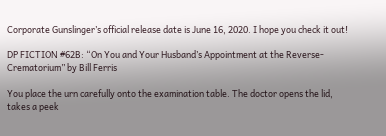Corporate Gunslinger’s official release date is June 16, 2020. I hope you check it out!

DP FICTION #62B: “On You and Your Husband’s Appointment at the Reverse-Crematorium” by Bill Ferris

You place the urn carefully onto the examination table. The doctor opens the lid, takes a peek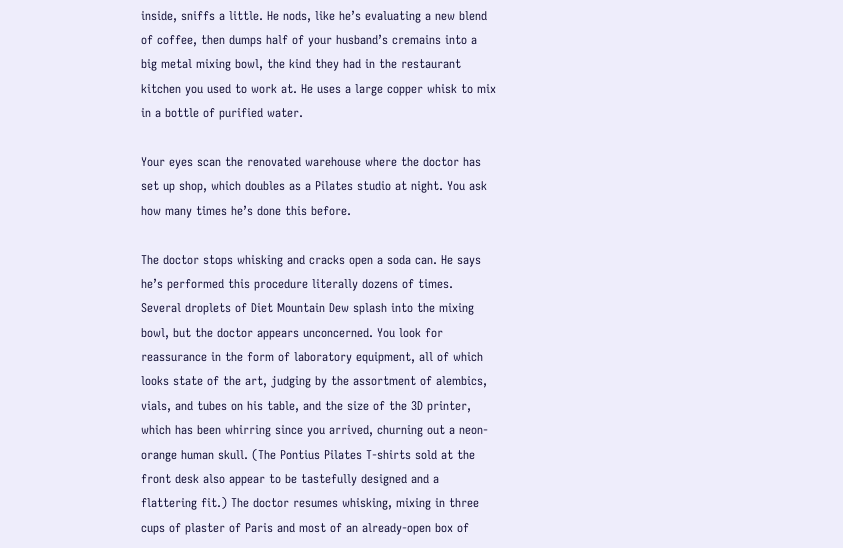inside, sniffs a little. He nods, like he’s evaluating a new blend of coffee, then dumps half of your husband’s cremains into a big metal mixing bowl, the kind they had in the restaurant kitchen you used to work at. He uses a large copper whisk to mix in a bottle of purified water.

Your eyes scan the renovated warehouse where the doctor has set up shop, which doubles as a Pilates studio at night. You ask how many times he’s done this before.

The doctor stops whisking and cracks open a soda can. He says he’s performed this procedure literally dozens of times. Several droplets of Diet Mountain Dew splash into the mixing bowl, but the doctor appears unconcerned. You look for reassurance in the form of laboratory equipment, all of which looks state of the art, judging by the assortment of alembics, vials, and tubes on his table, and the size of the 3D printer, which has been whirring since you arrived, churning out a neon-orange human skull. (The Pontius Pilates T-shirts sold at the front desk also appear to be tastefully designed and a flattering fit.) The doctor resumes whisking, mixing in three cups of plaster of Paris and most of an already-open box of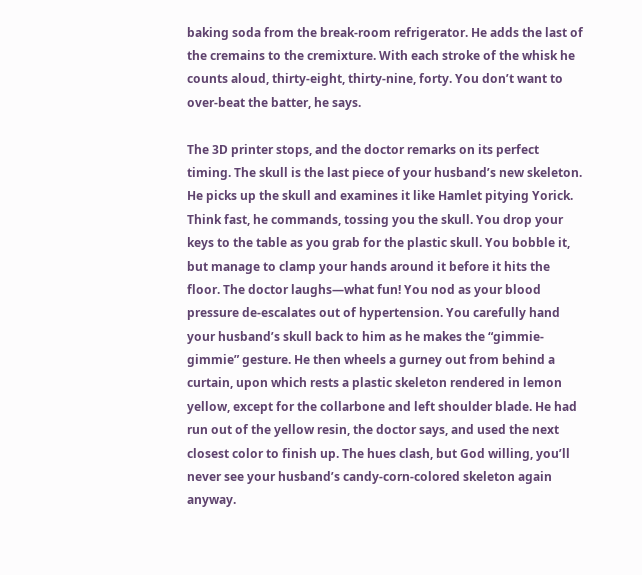baking soda from the break-room refrigerator. He adds the last of the cremains to the cremixture. With each stroke of the whisk he counts aloud, thirty-eight, thirty-nine, forty. You don’t want to over-beat the batter, he says.

The 3D printer stops, and the doctor remarks on its perfect timing. The skull is the last piece of your husband’s new skeleton. He picks up the skull and examines it like Hamlet pitying Yorick. Think fast, he commands, tossing you the skull. You drop your keys to the table as you grab for the plastic skull. You bobble it, but manage to clamp your hands around it before it hits the floor. The doctor laughs—what fun! You nod as your blood pressure de-escalates out of hypertension. You carefully hand your husband’s skull back to him as he makes the “gimmie-gimmie” gesture. He then wheels a gurney out from behind a curtain, upon which rests a plastic skeleton rendered in lemon yellow, except for the collarbone and left shoulder blade. He had run out of the yellow resin, the doctor says, and used the next closest color to finish up. The hues clash, but God willing, you’ll never see your husband’s candy-corn-colored skeleton again anyway.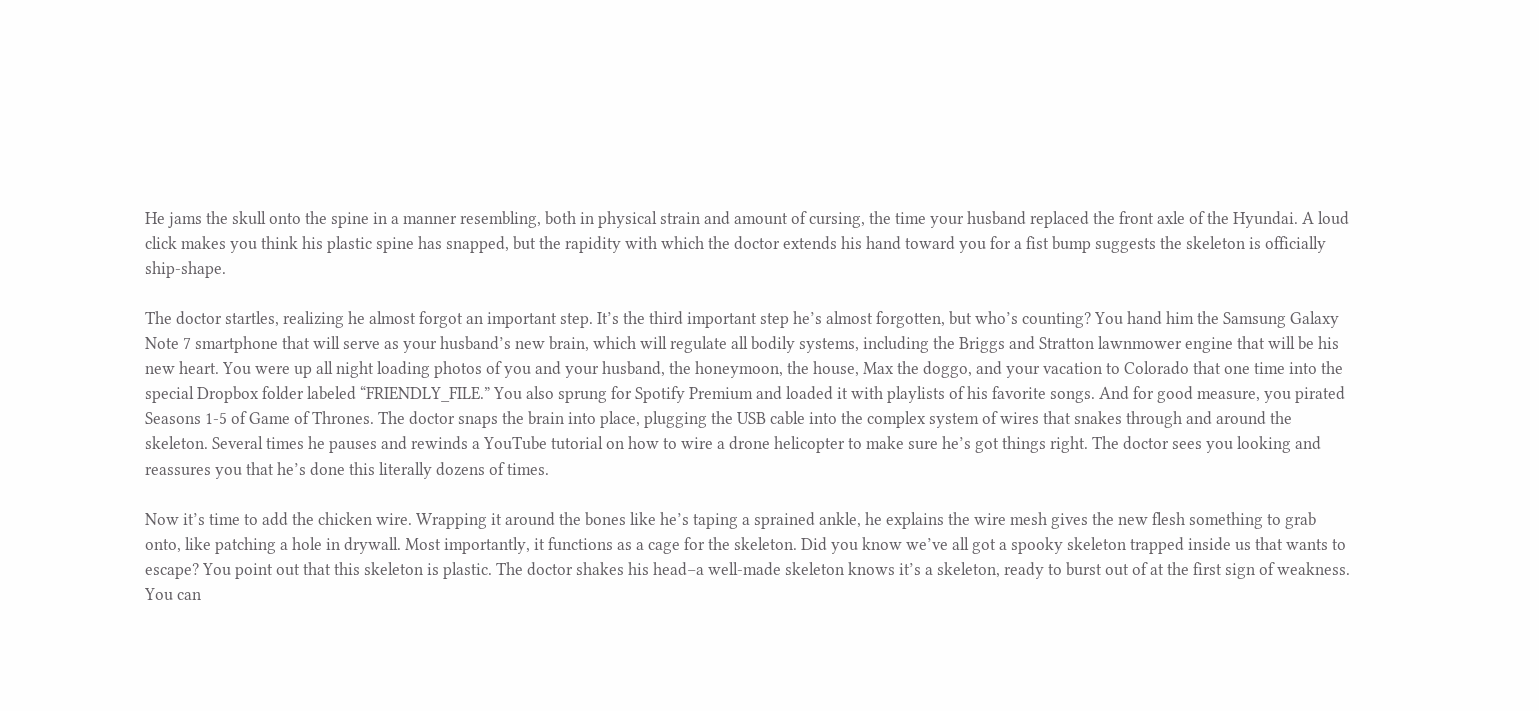He jams the skull onto the spine in a manner resembling, both in physical strain and amount of cursing, the time your husband replaced the front axle of the Hyundai. A loud click makes you think his plastic spine has snapped, but the rapidity with which the doctor extends his hand toward you for a fist bump suggests the skeleton is officially ship-shape.

The doctor startles, realizing he almost forgot an important step. It’s the third important step he’s almost forgotten, but who’s counting? You hand him the Samsung Galaxy Note 7 smartphone that will serve as your husband’s new brain, which will regulate all bodily systems, including the Briggs and Stratton lawnmower engine that will be his new heart. You were up all night loading photos of you and your husband, the honeymoon, the house, Max the doggo, and your vacation to Colorado that one time into the special Dropbox folder labeled “FRIENDLY_FILE.” You also sprung for Spotify Premium and loaded it with playlists of his favorite songs. And for good measure, you pirated Seasons 1-5 of Game of Thrones. The doctor snaps the brain into place, plugging the USB cable into the complex system of wires that snakes through and around the skeleton. Several times he pauses and rewinds a YouTube tutorial on how to wire a drone helicopter to make sure he’s got things right. The doctor sees you looking and reassures you that he’s done this literally dozens of times.

Now it’s time to add the chicken wire. Wrapping it around the bones like he’s taping a sprained ankle, he explains the wire mesh gives the new flesh something to grab onto, like patching a hole in drywall. Most importantly, it functions as a cage for the skeleton. Did you know we’ve all got a spooky skeleton trapped inside us that wants to escape? You point out that this skeleton is plastic. The doctor shakes his head–a well-made skeleton knows it’s a skeleton, ready to burst out of at the first sign of weakness. You can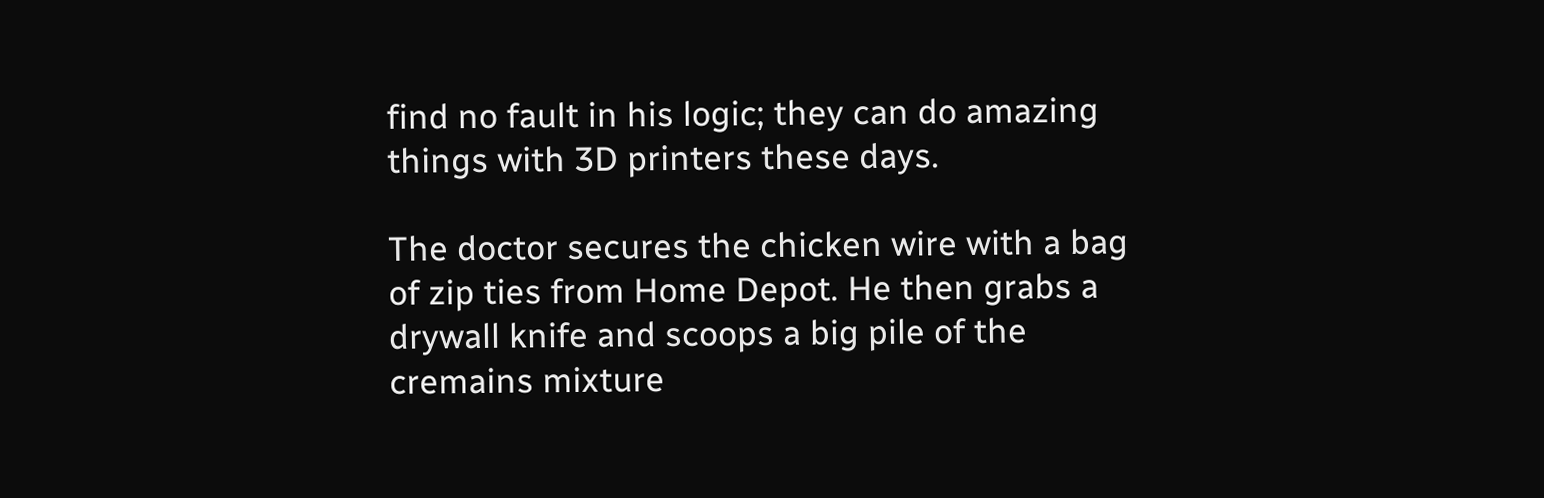find no fault in his logic; they can do amazing things with 3D printers these days.

The doctor secures the chicken wire with a bag of zip ties from Home Depot. He then grabs a drywall knife and scoops a big pile of the cremains mixture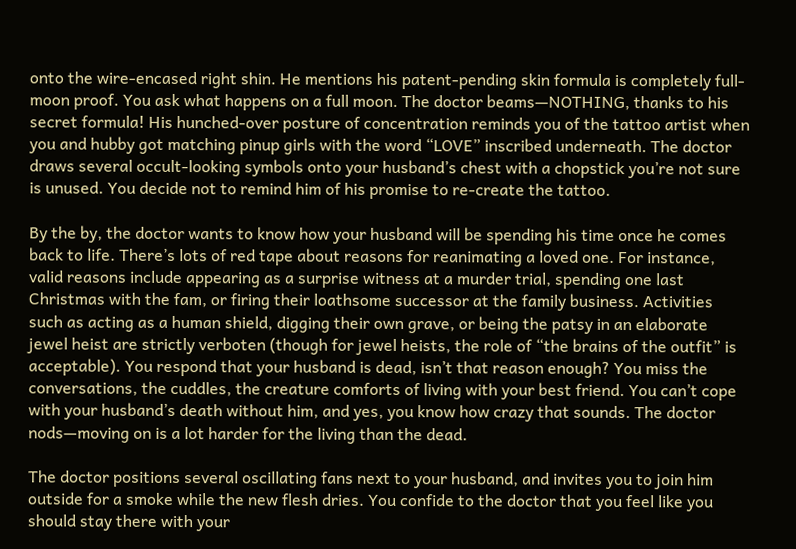onto the wire-encased right shin. He mentions his patent-pending skin formula is completely full-moon proof. You ask what happens on a full moon. The doctor beams—NOTHING, thanks to his secret formula! His hunched-over posture of concentration reminds you of the tattoo artist when you and hubby got matching pinup girls with the word “LOVE” inscribed underneath. The doctor draws several occult-looking symbols onto your husband’s chest with a chopstick you’re not sure is unused. You decide not to remind him of his promise to re-create the tattoo.

By the by, the doctor wants to know how your husband will be spending his time once he comes back to life. There’s lots of red tape about reasons for reanimating a loved one. For instance, valid reasons include appearing as a surprise witness at a murder trial, spending one last Christmas with the fam, or firing their loathsome successor at the family business. Activities such as acting as a human shield, digging their own grave, or being the patsy in an elaborate jewel heist are strictly verboten (though for jewel heists, the role of “the brains of the outfit” is acceptable). You respond that your husband is dead, isn’t that reason enough? You miss the conversations, the cuddles, the creature comforts of living with your best friend. You can’t cope with your husband’s death without him, and yes, you know how crazy that sounds. The doctor nods—moving on is a lot harder for the living than the dead.

The doctor positions several oscillating fans next to your husband, and invites you to join him outside for a smoke while the new flesh dries. You confide to the doctor that you feel like you should stay there with your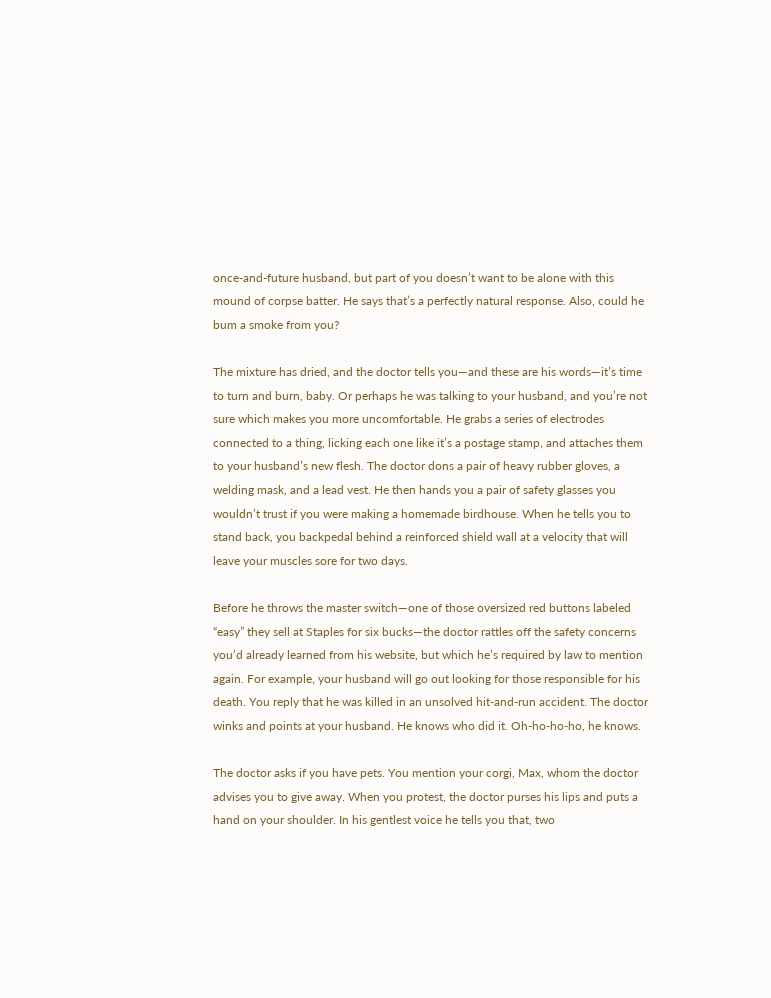once-and-future husband, but part of you doesn’t want to be alone with this mound of corpse batter. He says that’s a perfectly natural response. Also, could he bum a smoke from you?

The mixture has dried, and the doctor tells you—and these are his words—it’s time to turn and burn, baby. Or perhaps he was talking to your husband, and you’re not sure which makes you more uncomfortable. He grabs a series of electrodes connected to a thing, licking each one like it’s a postage stamp, and attaches them to your husband’s new flesh. The doctor dons a pair of heavy rubber gloves, a welding mask, and a lead vest. He then hands you a pair of safety glasses you wouldn’t trust if you were making a homemade birdhouse. When he tells you to stand back, you backpedal behind a reinforced shield wall at a velocity that will leave your muscles sore for two days.

Before he throws the master switch—one of those oversized red buttons labeled “easy” they sell at Staples for six bucks—the doctor rattles off the safety concerns you’d already learned from his website, but which he’s required by law to mention again. For example, your husband will go out looking for those responsible for his death. You reply that he was killed in an unsolved hit-and-run accident. The doctor winks and points at your husband. He knows who did it. Oh-ho-ho-ho, he knows.

The doctor asks if you have pets. You mention your corgi, Max, whom the doctor advises you to give away. When you protest, the doctor purses his lips and puts a hand on your shoulder. In his gentlest voice he tells you that, two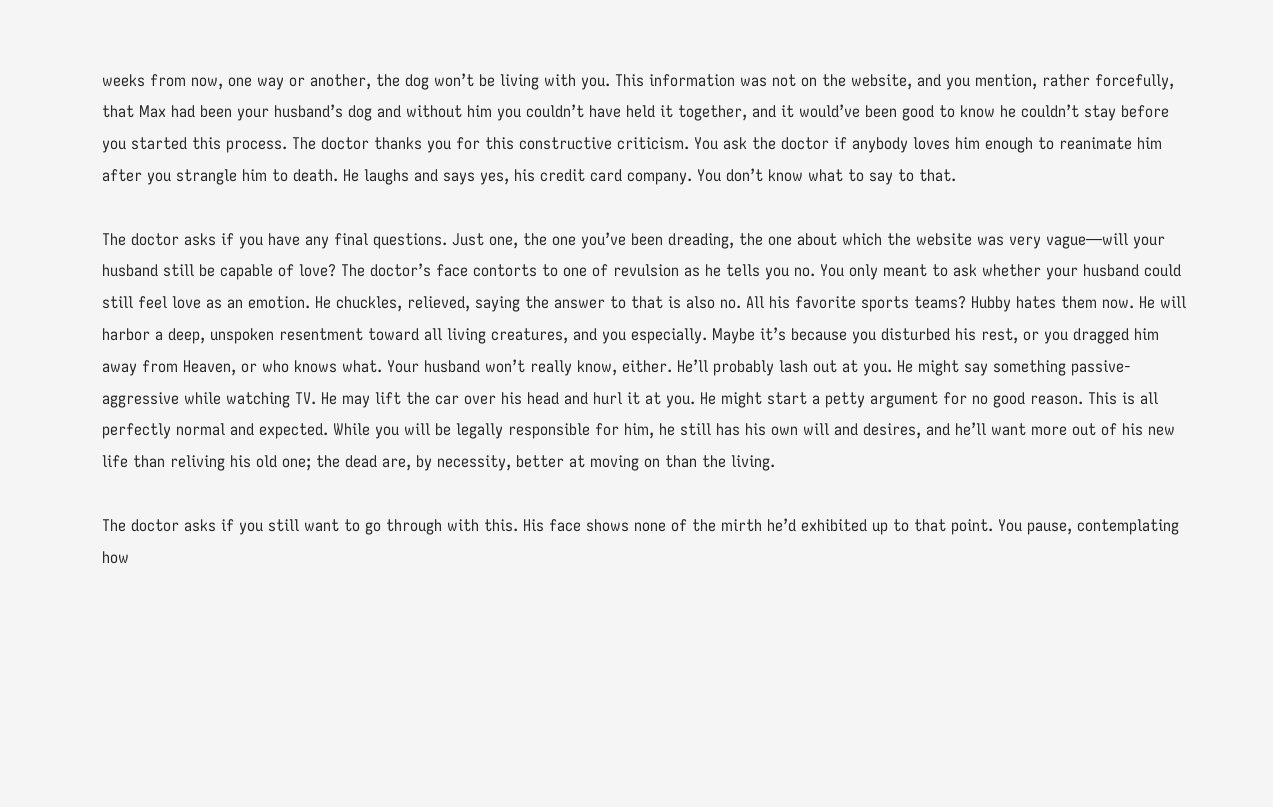weeks from now, one way or another, the dog won’t be living with you. This information was not on the website, and you mention, rather forcefully, that Max had been your husband’s dog and without him you couldn’t have held it together, and it would’ve been good to know he couldn’t stay before you started this process. The doctor thanks you for this constructive criticism. You ask the doctor if anybody loves him enough to reanimate him after you strangle him to death. He laughs and says yes, his credit card company. You don’t know what to say to that.

The doctor asks if you have any final questions. Just one, the one you’ve been dreading, the one about which the website was very vague—will your husband still be capable of love? The doctor’s face contorts to one of revulsion as he tells you no. You only meant to ask whether your husband could still feel love as an emotion. He chuckles, relieved, saying the answer to that is also no. All his favorite sports teams? Hubby hates them now. He will harbor a deep, unspoken resentment toward all living creatures, and you especially. Maybe it’s because you disturbed his rest, or you dragged him away from Heaven, or who knows what. Your husband won’t really know, either. He’ll probably lash out at you. He might say something passive-aggressive while watching TV. He may lift the car over his head and hurl it at you. He might start a petty argument for no good reason. This is all perfectly normal and expected. While you will be legally responsible for him, he still has his own will and desires, and he’ll want more out of his new life than reliving his old one; the dead are, by necessity, better at moving on than the living.

The doctor asks if you still want to go through with this. His face shows none of the mirth he’d exhibited up to that point. You pause, contemplating how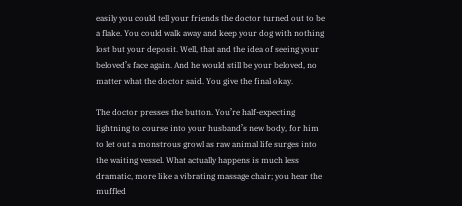easily you could tell your friends the doctor turned out to be a flake. You could walk away and keep your dog with nothing lost but your deposit. Well, that and the idea of seeing your beloved’s face again. And he would still be your beloved, no matter what the doctor said. You give the final okay.

The doctor presses the button. You’re half-expecting lightning to course into your husband’s new body, for him to let out a monstrous growl as raw animal life surges into the waiting vessel. What actually happens is much less dramatic, more like a vibrating massage chair; you hear the muffled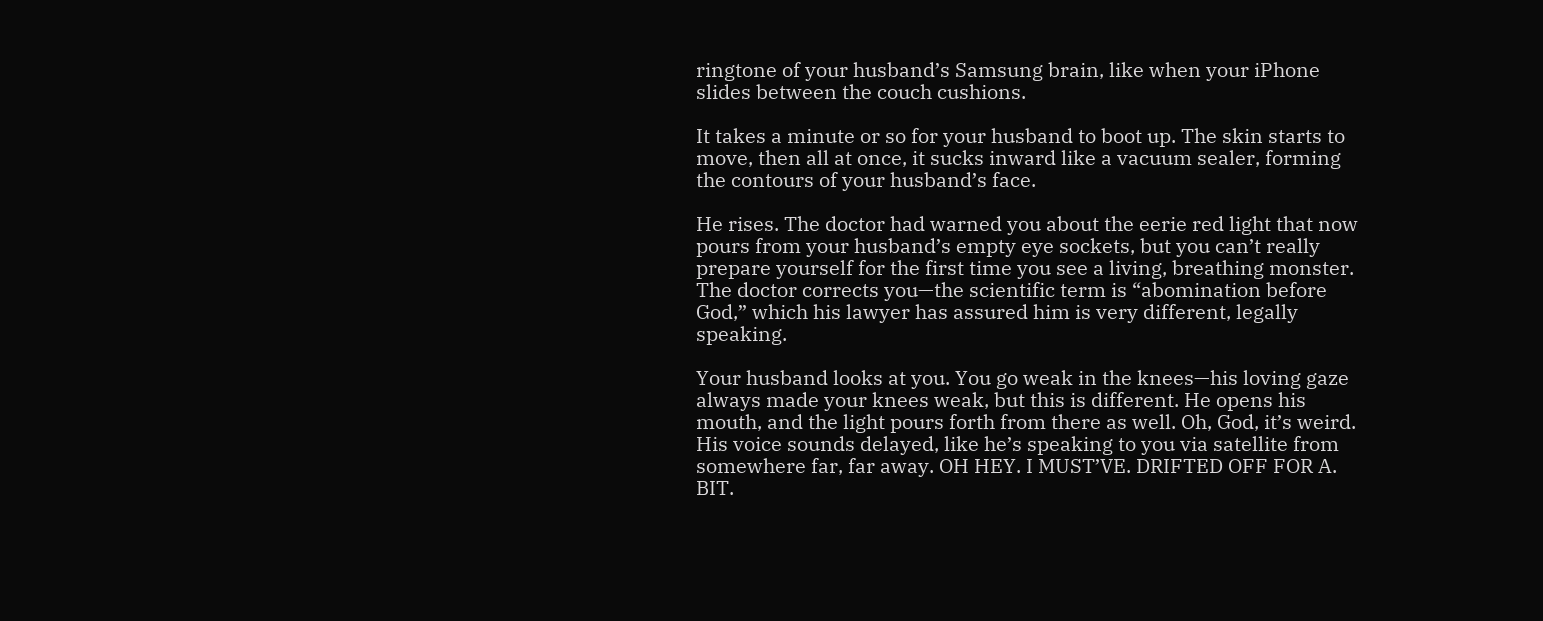ringtone of your husband’s Samsung brain, like when your iPhone slides between the couch cushions.

It takes a minute or so for your husband to boot up. The skin starts to move, then all at once, it sucks inward like a vacuum sealer, forming the contours of your husband’s face.

He rises. The doctor had warned you about the eerie red light that now pours from your husband’s empty eye sockets, but you can’t really prepare yourself for the first time you see a living, breathing monster. The doctor corrects you—the scientific term is “abomination before God,” which his lawyer has assured him is very different, legally speaking.

Your husband looks at you. You go weak in the knees—his loving gaze always made your knees weak, but this is different. He opens his mouth, and the light pours forth from there as well. Oh, God, it’s weird. His voice sounds delayed, like he’s speaking to you via satellite from somewhere far, far away. OH HEY. I MUST’VE. DRIFTED OFF FOR A. BIT.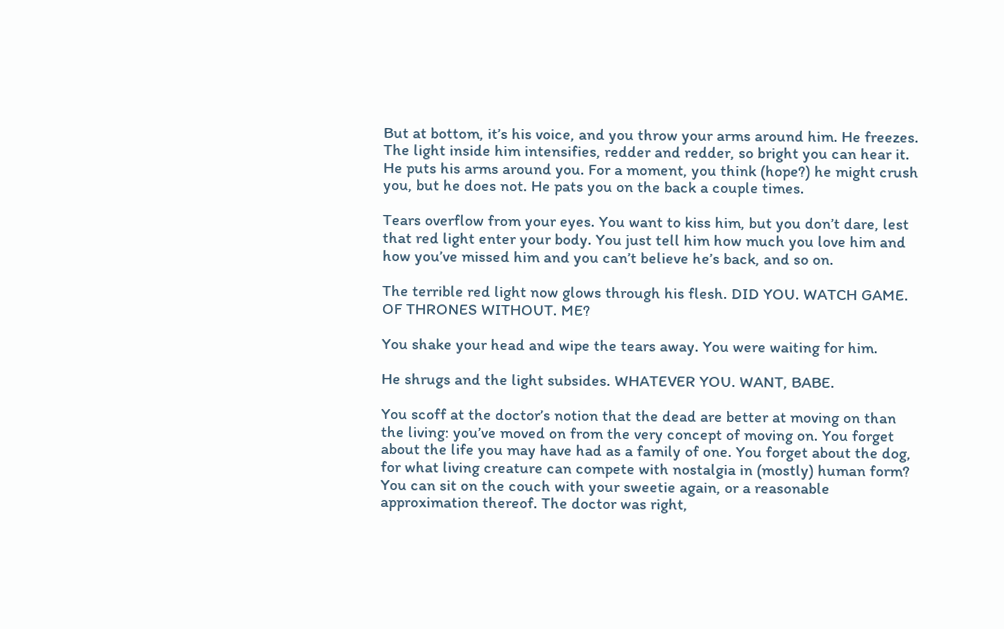But at bottom, it’s his voice, and you throw your arms around him. He freezes. The light inside him intensifies, redder and redder, so bright you can hear it. He puts his arms around you. For a moment, you think (hope?) he might crush you, but he does not. He pats you on the back a couple times.

Tears overflow from your eyes. You want to kiss him, but you don’t dare, lest that red light enter your body. You just tell him how much you love him and how you’ve missed him and you can’t believe he’s back, and so on.

The terrible red light now glows through his flesh. DID YOU. WATCH GAME. OF THRONES WITHOUT. ME?

You shake your head and wipe the tears away. You were waiting for him.

He shrugs and the light subsides. WHATEVER YOU. WANT, BABE.

You scoff at the doctor’s notion that the dead are better at moving on than the living: you’ve moved on from the very concept of moving on. You forget about the life you may have had as a family of one. You forget about the dog, for what living creature can compete with nostalgia in (mostly) human form? You can sit on the couch with your sweetie again, or a reasonable approximation thereof. The doctor was right,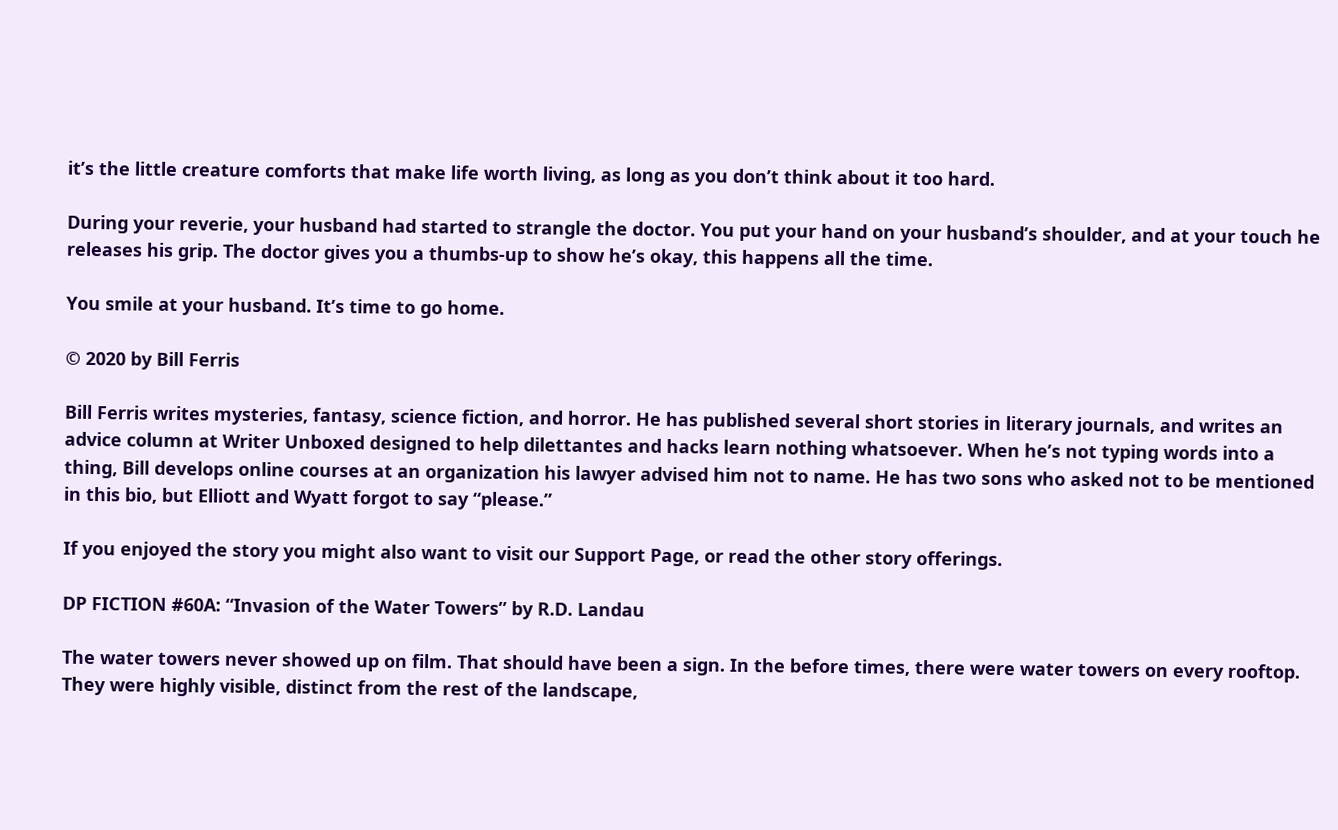it’s the little creature comforts that make life worth living, as long as you don’t think about it too hard.

During your reverie, your husband had started to strangle the doctor. You put your hand on your husband’s shoulder, and at your touch he releases his grip. The doctor gives you a thumbs-up to show he’s okay, this happens all the time.

You smile at your husband. It’s time to go home.

© 2020 by Bill Ferris

Bill Ferris writes mysteries, fantasy, science fiction, and horror. He has published several short stories in literary journals, and writes an advice column at Writer Unboxed designed to help dilettantes and hacks learn nothing whatsoever. When he’s not typing words into a thing, Bill develops online courses at an organization his lawyer advised him not to name. He has two sons who asked not to be mentioned in this bio, but Elliott and Wyatt forgot to say “please.”

If you enjoyed the story you might also want to visit our Support Page, or read the other story offerings.

DP FICTION #60A: “Invasion of the Water Towers” by R.D. Landau

The water towers never showed up on film. That should have been a sign. In the before times, there were water towers on every rooftop. They were highly visible, distinct from the rest of the landscape,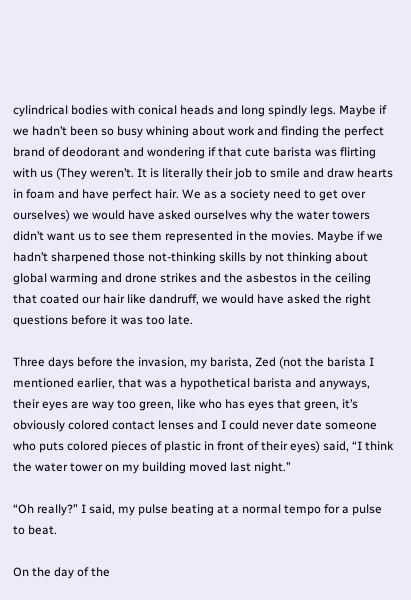cylindrical bodies with conical heads and long spindly legs. Maybe if we hadn’t been so busy whining about work and finding the perfect brand of deodorant and wondering if that cute barista was flirting with us (They weren’t. It is literally their job to smile and draw hearts in foam and have perfect hair. We as a society need to get over ourselves) we would have asked ourselves why the water towers didn’t want us to see them represented in the movies. Maybe if we hadn’t sharpened those not-thinking skills by not thinking about global warming and drone strikes and the asbestos in the ceiling that coated our hair like dandruff, we would have asked the right questions before it was too late.

Three days before the invasion, my barista, Zed (not the barista I mentioned earlier, that was a hypothetical barista and anyways, their eyes are way too green, like who has eyes that green, it’s obviously colored contact lenses and I could never date someone who puts colored pieces of plastic in front of their eyes) said, “I think the water tower on my building moved last night.”

“Oh really?” I said, my pulse beating at a normal tempo for a pulse to beat.

On the day of the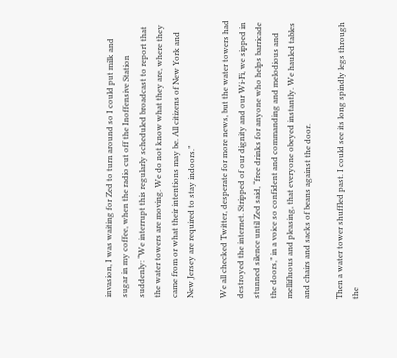invasion, I was waiting for Zed to turn around so I could put milk and sugar in my coffee, when the radio cut off the Inoffensive Station suddenly: “We interrupt this regularly scheduled broadcast to report that the water towers are moving. We do not know what they are, where they came from or what their intentions may be. All citizens of New York and New Jersey are required to stay indoors.”

We all checked Twitter, desperate for more news, but the water towers had destroyed the internet. Stripped of our dignity and our Wi-Fi, we sipped in stunned silence until Zed said, “free drinks for anyone who helps barricade the doors,” in a voice so confident and commanding and melodious and mellifluous and pleasing, that everyone obeyed instantly. We hauled tables and chairs and sacks of beans against the door.

Then a water tower shuffled past. I could see its long spindly legs through the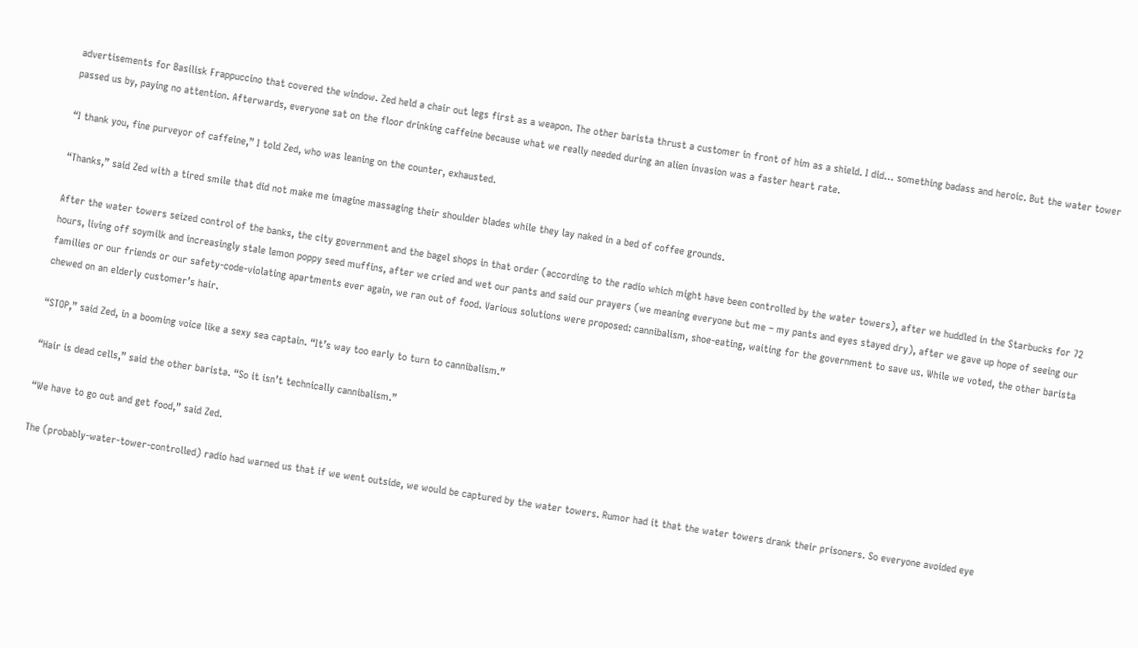advertisements for Basilisk Frappuccino that covered the window. Zed held a chair out legs first as a weapon. The other barista thrust a customer in front of him as a shield. I did… something badass and heroic. But the water tower passed us by, paying no attention. Afterwards, everyone sat on the floor drinking caffeine because what we really needed during an alien invasion was a faster heart rate.

“I thank you, fine purveyor of caffeine,” I told Zed, who was leaning on the counter, exhausted.

“Thanks,” said Zed with a tired smile that did not make me imagine massaging their shoulder blades while they lay naked in a bed of coffee grounds.

After the water towers seized control of the banks, the city government and the bagel shops in that order (according to the radio which might have been controlled by the water towers), after we huddled in the Starbucks for 72 hours, living off soymilk and increasingly stale lemon poppy seed muffins, after we cried and wet our pants and said our prayers (we meaning everyone but me – my pants and eyes stayed dry), after we gave up hope of seeing our families or our friends or our safety-code-violating apartments ever again, we ran out of food. Various solutions were proposed: cannibalism, shoe-eating, waiting for the government to save us. While we voted, the other barista chewed on an elderly customer’s hair.

“STOP,” said Zed, in a booming voice like a sexy sea captain. “It’s way too early to turn to cannibalism.”

“Hair is dead cells,” said the other barista. “So it isn’t technically cannibalism.”

“We have to go out and get food,” said Zed.

The (probably-water-tower-controlled) radio had warned us that if we went outside, we would be captured by the water towers. Rumor had it that the water towers drank their prisoners. So everyone avoided eye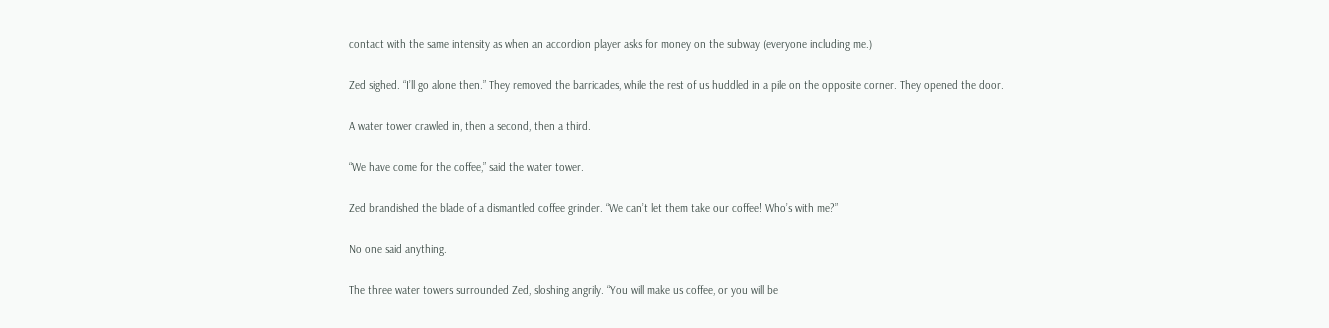contact with the same intensity as when an accordion player asks for money on the subway (everyone including me.)

Zed sighed. “I’ll go alone then.” They removed the barricades, while the rest of us huddled in a pile on the opposite corner. They opened the door.

A water tower crawled in, then a second, then a third.

“We have come for the coffee,” said the water tower.

Zed brandished the blade of a dismantled coffee grinder. “We can’t let them take our coffee! Who’s with me?”

No one said anything.

The three water towers surrounded Zed, sloshing angrily. “You will make us coffee, or you will be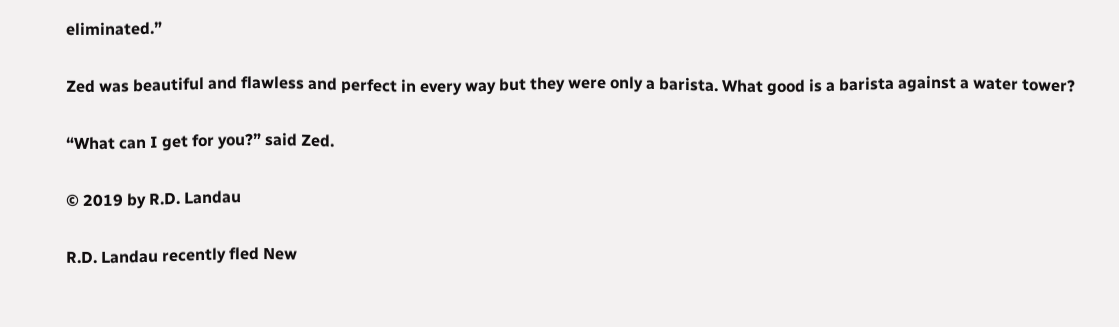eliminated.”

Zed was beautiful and flawless and perfect in every way but they were only a barista. What good is a barista against a water tower?

“What can I get for you?” said Zed.

© 2019 by R.D. Landau

R.D. Landau recently fled New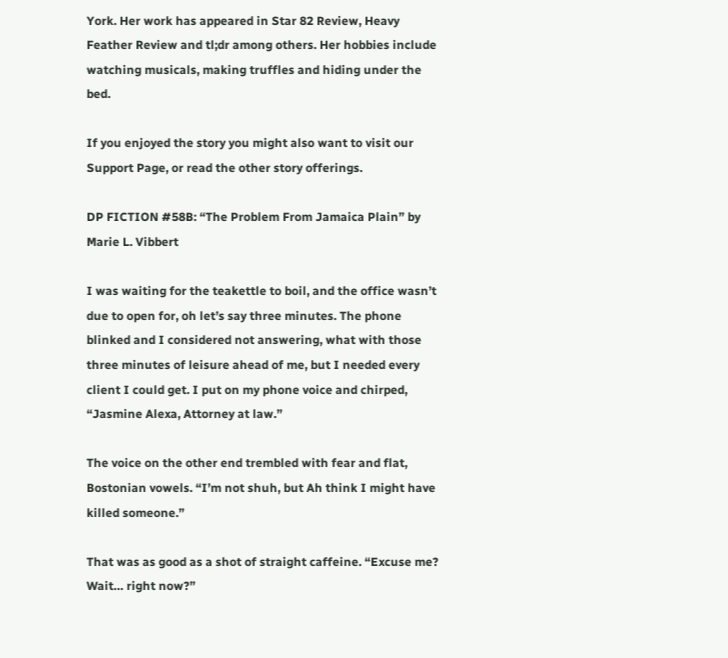York. Her work has appeared in Star 82 Review, Heavy Feather Review and tl;dr among others. Her hobbies include watching musicals, making truffles and hiding under the bed.

If you enjoyed the story you might also want to visit our Support Page, or read the other story offerings.

DP FICTION #58B: “The Problem From Jamaica Plain” by Marie L. Vibbert

I was waiting for the teakettle to boil, and the office wasn’t due to open for, oh let’s say three minutes. The phone blinked and I considered not answering, what with those three minutes of leisure ahead of me, but I needed every client I could get. I put on my phone voice and chirped, “Jasmine Alexa, Attorney at law.”

The voice on the other end trembled with fear and flat, Bostonian vowels. “I’m not shuh, but Ah think I might have killed someone.”

That was as good as a shot of straight caffeine. “Excuse me? Wait… right now?”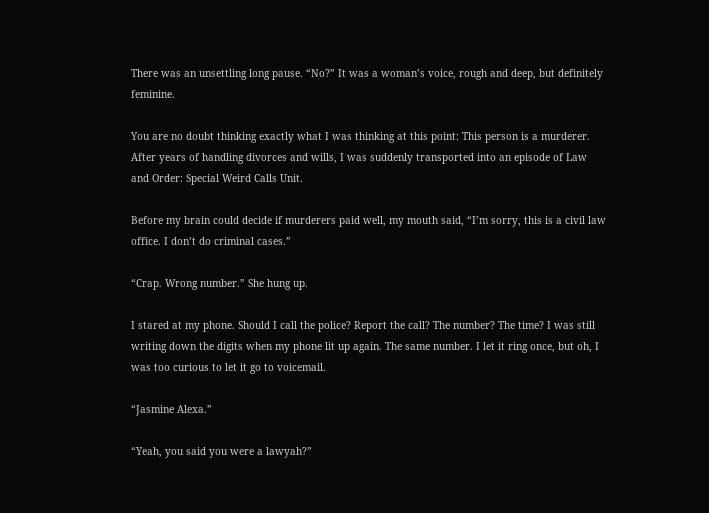There was an unsettling long pause. “No?” It was a woman’s voice, rough and deep, but definitely feminine.

You are no doubt thinking exactly what I was thinking at this point: This person is a murderer. After years of handling divorces and wills, I was suddenly transported into an episode of Law and Order: Special Weird Calls Unit.

Before my brain could decide if murderers paid well, my mouth said, “I’m sorry, this is a civil law office. I don’t do criminal cases.”

“Crap. Wrong number.” She hung up.

I stared at my phone. Should I call the police? Report the call? The number? The time? I was still writing down the digits when my phone lit up again. The same number. I let it ring once, but oh, I was too curious to let it go to voicemail.

“Jasmine Alexa.”

“Yeah, you said you were a lawyah?”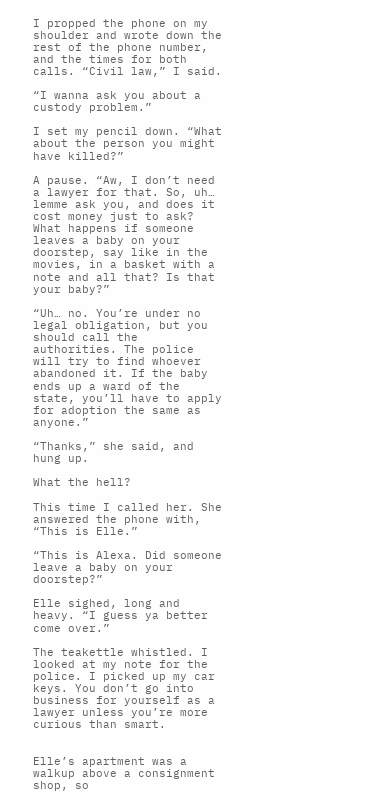I propped the phone on my shoulder and wrote down the rest of the phone number, and the times for both calls. “Civil law,” I said.

“I wanna ask you about a custody problem.”

I set my pencil down. “What about the person you might have killed?”

A pause. “Aw, I don’t need a lawyer for that. So, uh… lemme ask you, and does it cost money just to ask? What happens if someone leaves a baby on your doorstep, say like in the movies, in a basket with a note and all that? Is that your baby?”

“Uh… no. You’re under no legal obligation, but you should call the authorities. The police will try to find whoever abandoned it. If the baby ends up a ward of the state, you’ll have to apply for adoption the same as anyone.”

“Thanks,” she said, and hung up.

What the hell?

This time I called her. She answered the phone with, “This is Elle.”

“This is Alexa. Did someone leave a baby on your doorstep?”

Elle sighed, long and heavy. “I guess ya better come over.”

The teakettle whistled. I looked at my note for the police. I picked up my car keys. You don’t go into business for yourself as a lawyer unless you’re more curious than smart.


Elle’s apartment was a walkup above a consignment shop, so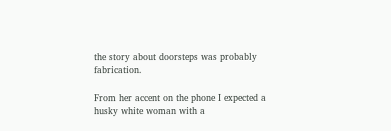the story about doorsteps was probably fabrication.

From her accent on the phone I expected a husky white woman with a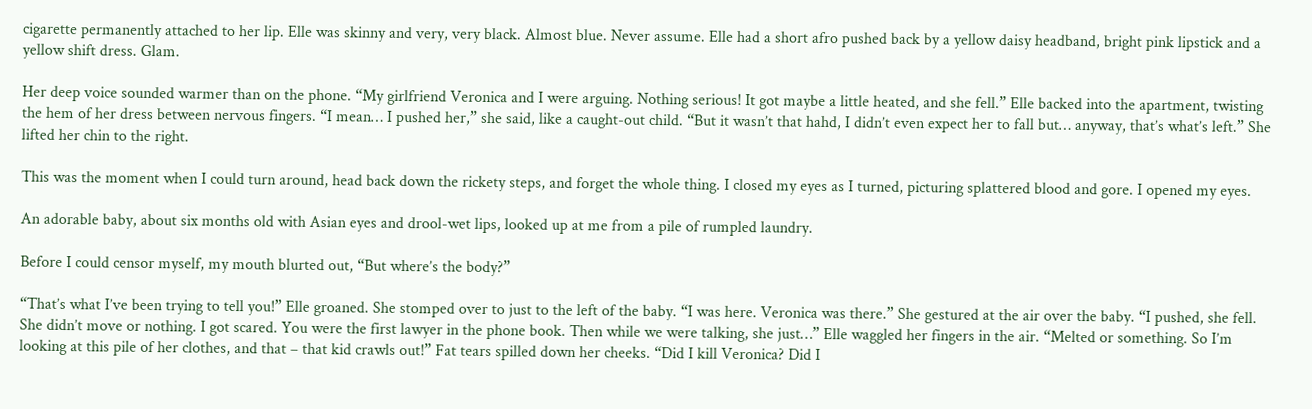cigarette permanently attached to her lip. Elle was skinny and very, very black. Almost blue. Never assume. Elle had a short afro pushed back by a yellow daisy headband, bright pink lipstick and a yellow shift dress. Glam.

Her deep voice sounded warmer than on the phone. “My girlfriend Veronica and I were arguing. Nothing serious! It got maybe a little heated, and she fell.” Elle backed into the apartment, twisting the hem of her dress between nervous fingers. “I mean… I pushed her,” she said, like a caught-out child. “But it wasn’t that hahd, I didn’t even expect her to fall but… anyway, that’s what’s left.” She lifted her chin to the right.

This was the moment when I could turn around, head back down the rickety steps, and forget the whole thing. I closed my eyes as I turned, picturing splattered blood and gore. I opened my eyes.

An adorable baby, about six months old with Asian eyes and drool-wet lips, looked up at me from a pile of rumpled laundry.

Before I could censor myself, my mouth blurted out, “But where’s the body?”

“That’s what I’ve been trying to tell you!” Elle groaned. She stomped over to just to the left of the baby. “I was here. Veronica was there.” She gestured at the air over the baby. “I pushed, she fell. She didn’t move or nothing. I got scared. You were the first lawyer in the phone book. Then while we were talking, she just…” Elle waggled her fingers in the air. “Melted or something. So I’m looking at this pile of her clothes, and that – that kid crawls out!” Fat tears spilled down her cheeks. “Did I kill Veronica? Did I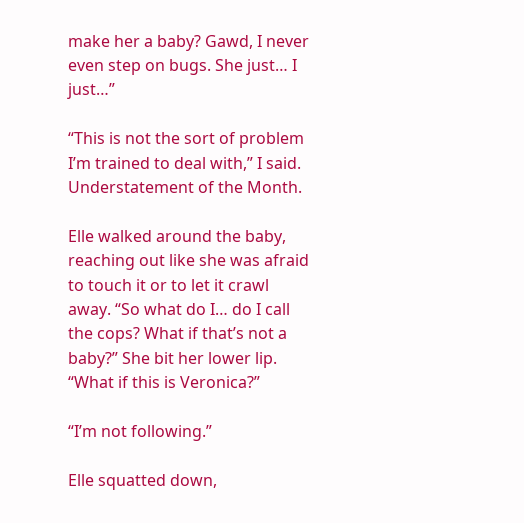make her a baby? Gawd, I never even step on bugs. She just… I just…”

“This is not the sort of problem I’m trained to deal with,” I said. Understatement of the Month.

Elle walked around the baby, reaching out like she was afraid to touch it or to let it crawl away. “So what do I… do I call the cops? What if that’s not a baby?” She bit her lower lip. “What if this is Veronica?”

“I’m not following.”

Elle squatted down,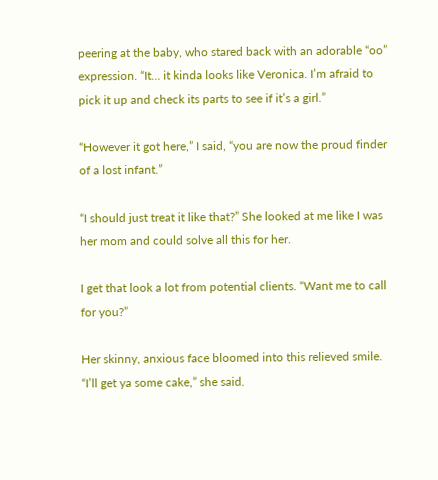peering at the baby, who stared back with an adorable “oo” expression. “It… it kinda looks like Veronica. I’m afraid to pick it up and check its parts to see if it’s a girl.”

“However it got here,” I said, “you are now the proud finder of a lost infant.”

“I should just treat it like that?” She looked at me like I was her mom and could solve all this for her.

I get that look a lot from potential clients. “Want me to call for you?”

Her skinny, anxious face bloomed into this relieved smile. “I’ll get ya some cake,” she said.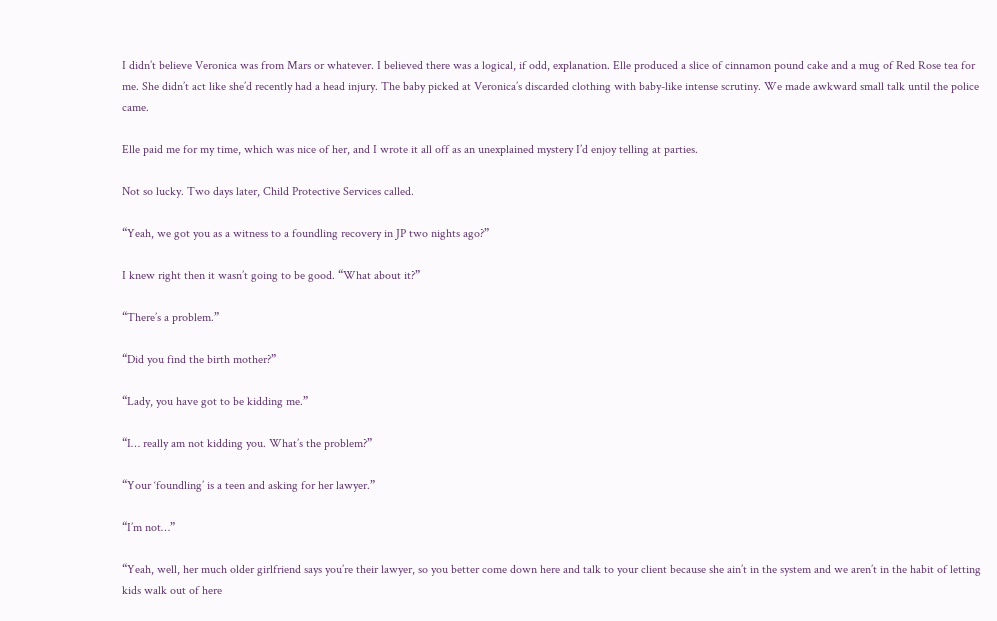I didn’t believe Veronica was from Mars or whatever. I believed there was a logical, if odd, explanation. Elle produced a slice of cinnamon pound cake and a mug of Red Rose tea for me. She didn’t act like she’d recently had a head injury. The baby picked at Veronica’s discarded clothing with baby-like intense scrutiny. We made awkward small talk until the police came.

Elle paid me for my time, which was nice of her, and I wrote it all off as an unexplained mystery I’d enjoy telling at parties.

Not so lucky. Two days later, Child Protective Services called.

“Yeah, we got you as a witness to a foundling recovery in JP two nights ago?”

I knew right then it wasn’t going to be good. “What about it?”

“There’s a problem.”

“Did you find the birth mother?”

“Lady, you have got to be kidding me.”

“I… really am not kidding you. What’s the problem?”

“Your ‘foundling’ is a teen and asking for her lawyer.”

“I’m not…”

“Yeah, well, her much older girlfriend says you’re their lawyer, so you better come down here and talk to your client because she ain’t in the system and we aren’t in the habit of letting kids walk out of here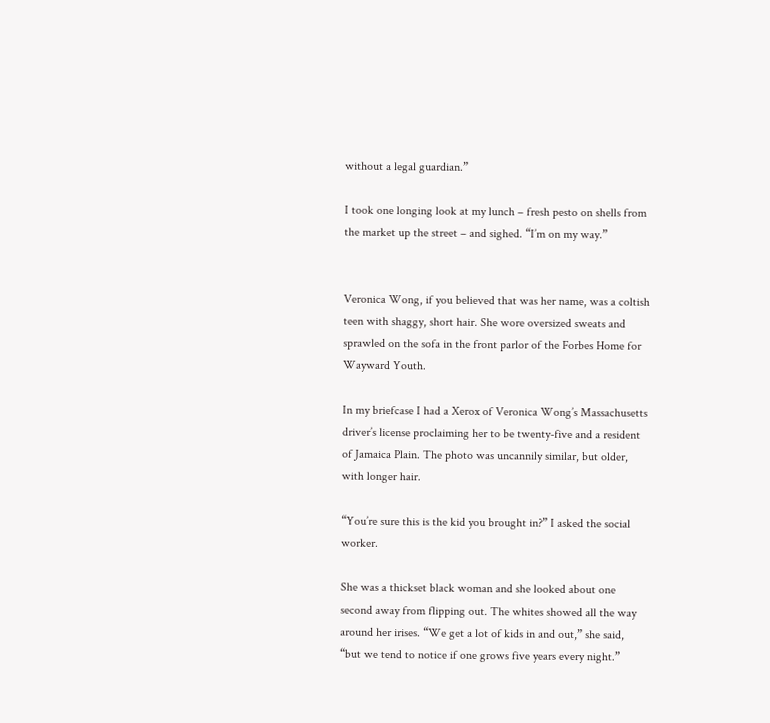without a legal guardian.”

I took one longing look at my lunch – fresh pesto on shells from the market up the street – and sighed. “I’m on my way.”


Veronica Wong, if you believed that was her name, was a coltish teen with shaggy, short hair. She wore oversized sweats and sprawled on the sofa in the front parlor of the Forbes Home for Wayward Youth.

In my briefcase I had a Xerox of Veronica Wong’s Massachusetts driver’s license proclaiming her to be twenty-five and a resident of Jamaica Plain. The photo was uncannily similar, but older, with longer hair.

“You’re sure this is the kid you brought in?” I asked the social worker.

She was a thickset black woman and she looked about one second away from flipping out. The whites showed all the way around her irises. “We get a lot of kids in and out,” she said, “but we tend to notice if one grows five years every night.”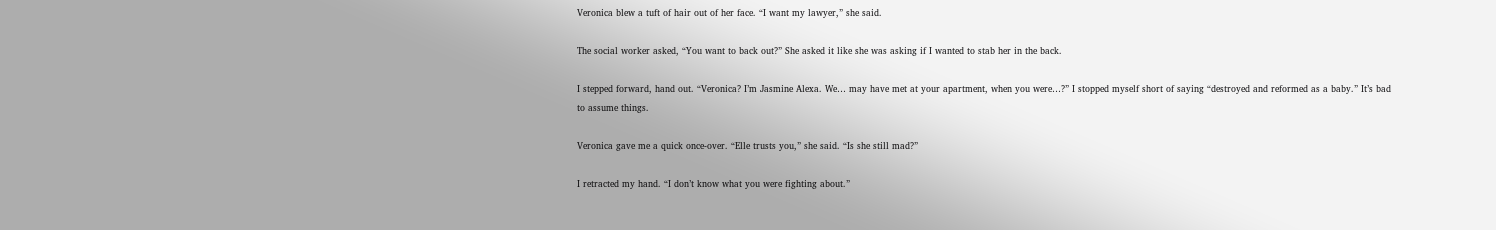Veronica blew a tuft of hair out of her face. “I want my lawyer,” she said.

The social worker asked, “You want to back out?” She asked it like she was asking if I wanted to stab her in the back.

I stepped forward, hand out. “Veronica? I’m Jasmine Alexa. We… may have met at your apartment, when you were…?” I stopped myself short of saying “destroyed and reformed as a baby.” It’s bad to assume things.

Veronica gave me a quick once-over. “Elle trusts you,” she said. “Is she still mad?”

I retracted my hand. “I don’t know what you were fighting about.”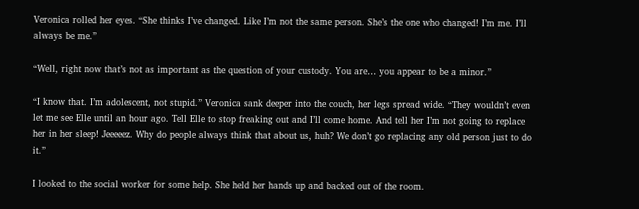Veronica rolled her eyes. “She thinks I’ve changed. Like I’m not the same person. She’s the one who changed! I’m me. I’ll always be me.”

“Well, right now that’s not as important as the question of your custody. You are… you appear to be a minor.”

“I know that. I’m adolescent, not stupid.” Veronica sank deeper into the couch, her legs spread wide. “They wouldn’t even let me see Elle until an hour ago. Tell Elle to stop freaking out and I’ll come home. And tell her I’m not going to replace her in her sleep! Jeeeeez. Why do people always think that about us, huh? We don’t go replacing any old person just to do it.”

I looked to the social worker for some help. She held her hands up and backed out of the room.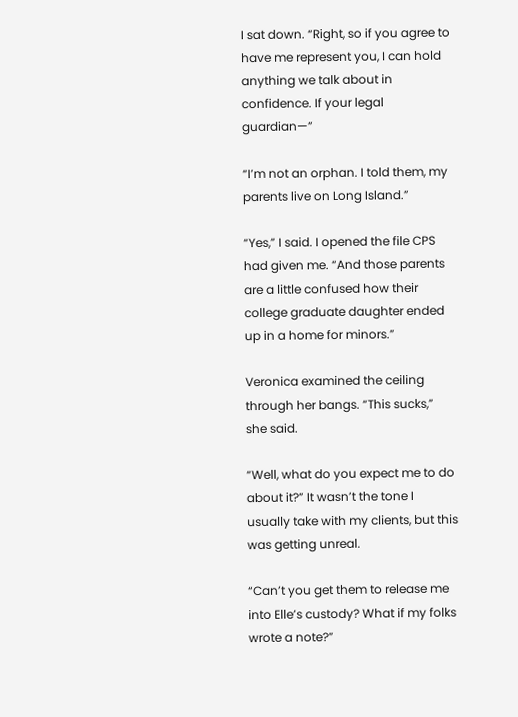I sat down. “Right, so if you agree to have me represent you, I can hold anything we talk about in confidence. If your legal guardian—”

“I’m not an orphan. I told them, my parents live on Long Island.”

“Yes,” I said. I opened the file CPS had given me. “And those parents are a little confused how their college graduate daughter ended up in a home for minors.”

Veronica examined the ceiling through her bangs. “This sucks,” she said.

“Well, what do you expect me to do about it?” It wasn’t the tone I usually take with my clients, but this was getting unreal.

“Can’t you get them to release me into Elle’s custody? What if my folks wrote a note?”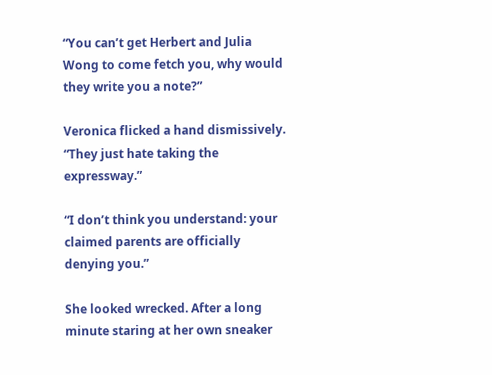“You can’t get Herbert and Julia Wong to come fetch you, why would they write you a note?”

Veronica flicked a hand dismissively. “They just hate taking the expressway.”

“I don’t think you understand: your claimed parents are officially denying you.”

She looked wrecked. After a long minute staring at her own sneaker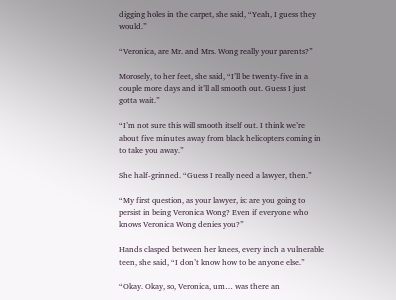digging holes in the carpet, she said, “Yeah, I guess they would.”

“Veronica, are Mr. and Mrs. Wong really your parents?”

Morosely, to her feet, she said, “I’ll be twenty-five in a couple more days and it’ll all smooth out. Guess I just gotta wait.”

“I’m not sure this will smooth itself out. I think we’re about five minutes away from black helicopters coming in to take you away.”

She half-grinned. “Guess I really need a lawyer, then.”

“My first question, as your lawyer, is: are you going to persist in being Veronica Wong? Even if everyone who knows Veronica Wong denies you?”

Hands clasped between her knees, every inch a vulnerable teen, she said, “I don’t know how to be anyone else.”

“Okay. Okay, so, Veronica, um… was there an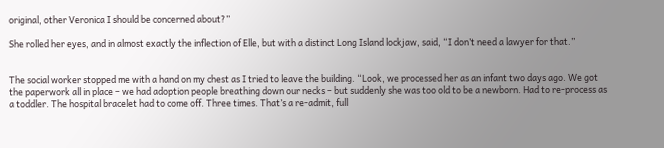original, other Veronica I should be concerned about?”

She rolled her eyes, and in almost exactly the inflection of Elle, but with a distinct Long Island lockjaw, said, “I don’t need a lawyer for that.”


The social worker stopped me with a hand on my chest as I tried to leave the building. “Look, we processed her as an infant two days ago. We got the paperwork all in place – we had adoption people breathing down our necks – but suddenly she was too old to be a newborn. Had to re-process as a toddler. The hospital bracelet had to come off. Three times. That’s a re-admit, full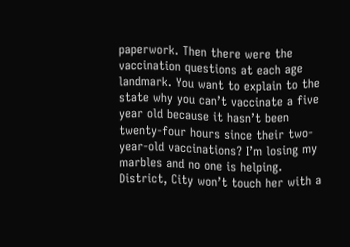paperwork. Then there were the vaccination questions at each age landmark. You want to explain to the state why you can’t vaccinate a five year old because it hasn’t been twenty-four hours since their two-year-old vaccinations? I’m losing my marbles and no one is helping. District, City won’t touch her with a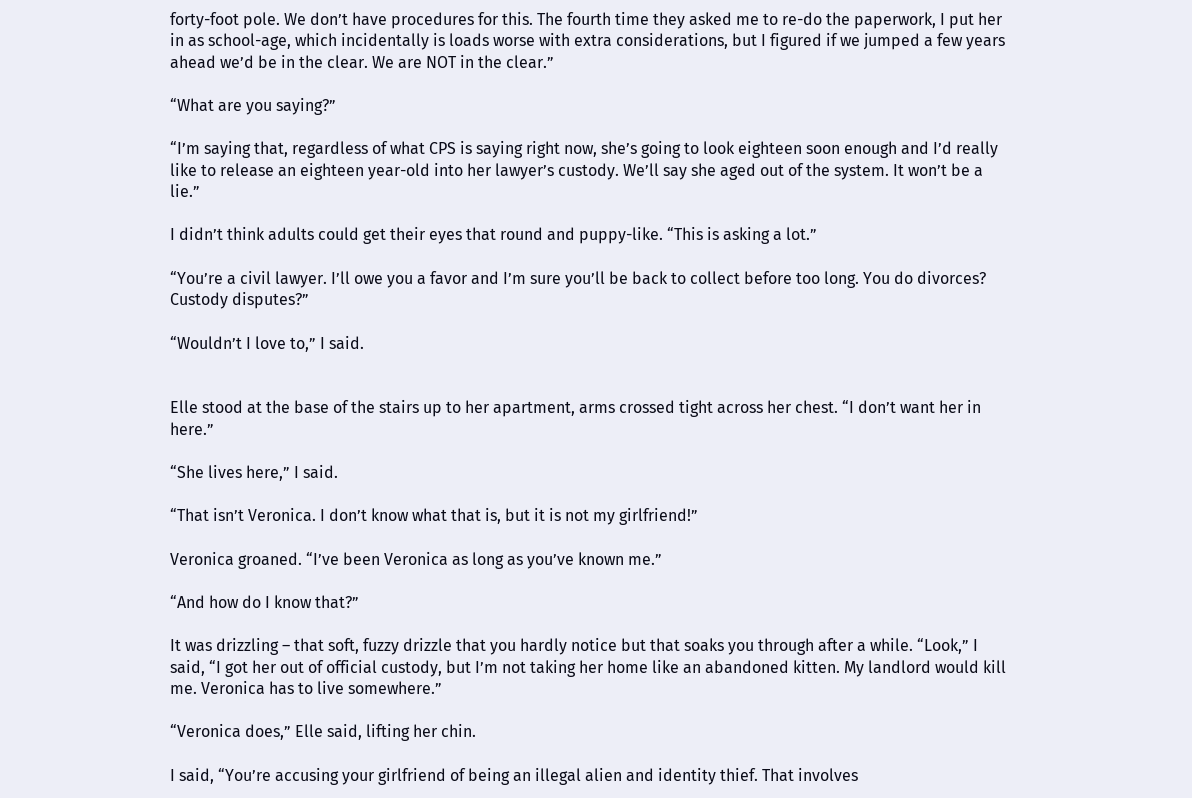forty-foot pole. We don’t have procedures for this. The fourth time they asked me to re-do the paperwork, I put her in as school-age, which incidentally is loads worse with extra considerations, but I figured if we jumped a few years ahead we’d be in the clear. We are NOT in the clear.”

“What are you saying?”

“I’m saying that, regardless of what CPS is saying right now, she’s going to look eighteen soon enough and I’d really like to release an eighteen year-old into her lawyer’s custody. We’ll say she aged out of the system. It won’t be a lie.”

I didn’t think adults could get their eyes that round and puppy-like. “This is asking a lot.”

“You’re a civil lawyer. I’ll owe you a favor and I’m sure you’ll be back to collect before too long. You do divorces? Custody disputes?”

“Wouldn’t I love to,” I said.


Elle stood at the base of the stairs up to her apartment, arms crossed tight across her chest. “I don’t want her in here.”

“She lives here,” I said.

“That isn’t Veronica. I don’t know what that is, but it is not my girlfriend!”

Veronica groaned. “I’ve been Veronica as long as you’ve known me.”

“And how do I know that?”

It was drizzling – that soft, fuzzy drizzle that you hardly notice but that soaks you through after a while. “Look,” I said, “I got her out of official custody, but I’m not taking her home like an abandoned kitten. My landlord would kill me. Veronica has to live somewhere.”

“Veronica does,” Elle said, lifting her chin.

I said, “You’re accusing your girlfriend of being an illegal alien and identity thief. That involves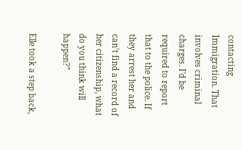contacting Immigration. That involves criminal charges. I’d be required to report that to the police. If they arrest her and can’t find a record of her citizenship, what do you think will happen?”

Elle took a step back,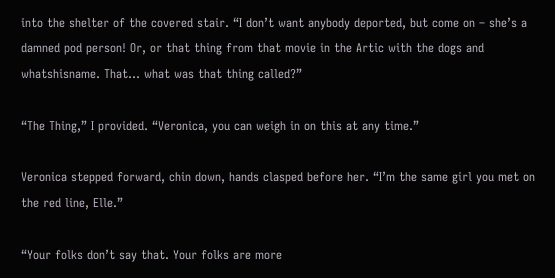into the shelter of the covered stair. “I don’t want anybody deported, but come on – she’s a damned pod person! Or, or that thing from that movie in the Artic with the dogs and whatshisname. That… what was that thing called?”

“The Thing,” I provided. “Veronica, you can weigh in on this at any time.”

Veronica stepped forward, chin down, hands clasped before her. “I’m the same girl you met on the red line, Elle.”

“Your folks don’t say that. Your folks are more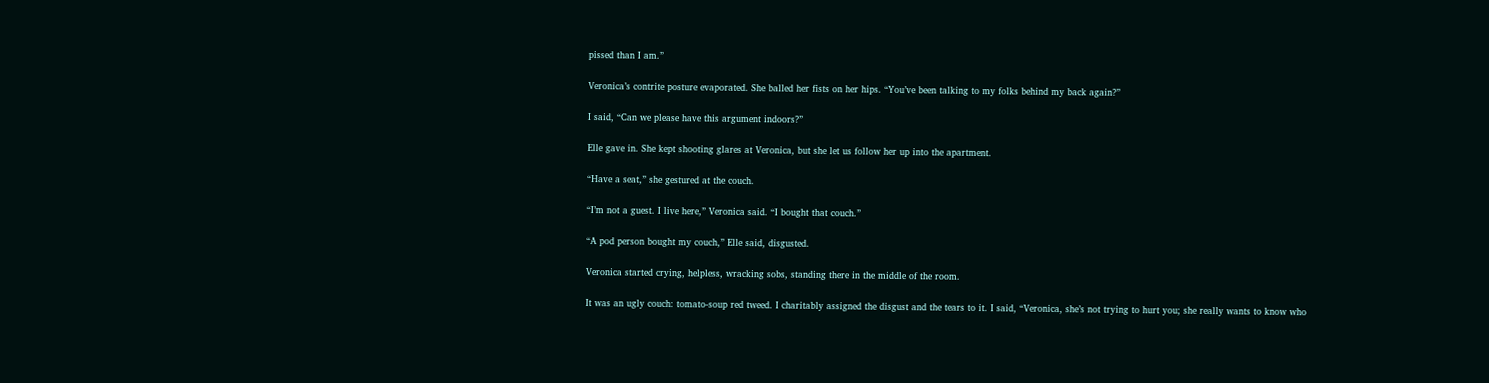pissed than I am.”

Veronica’s contrite posture evaporated. She balled her fists on her hips. “You’ve been talking to my folks behind my back again?”

I said, “Can we please have this argument indoors?”

Elle gave in. She kept shooting glares at Veronica, but she let us follow her up into the apartment.

“Have a seat,” she gestured at the couch.

“I’m not a guest. I live here,” Veronica said. “I bought that couch.”

“A pod person bought my couch,” Elle said, disgusted.

Veronica started crying, helpless, wracking sobs, standing there in the middle of the room.

It was an ugly couch: tomato-soup red tweed. I charitably assigned the disgust and the tears to it. I said, “Veronica, she’s not trying to hurt you; she really wants to know who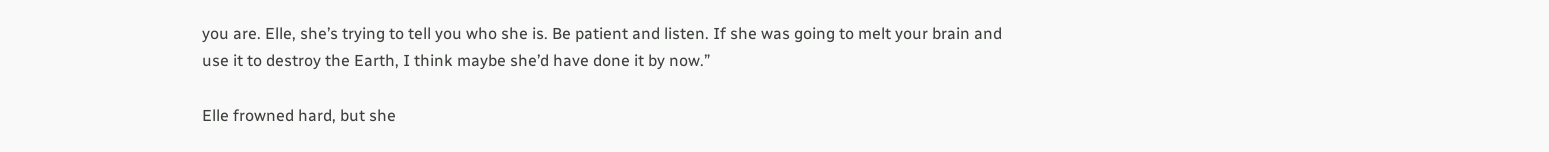you are. Elle, she’s trying to tell you who she is. Be patient and listen. If she was going to melt your brain and use it to destroy the Earth, I think maybe she’d have done it by now.”

Elle frowned hard, but she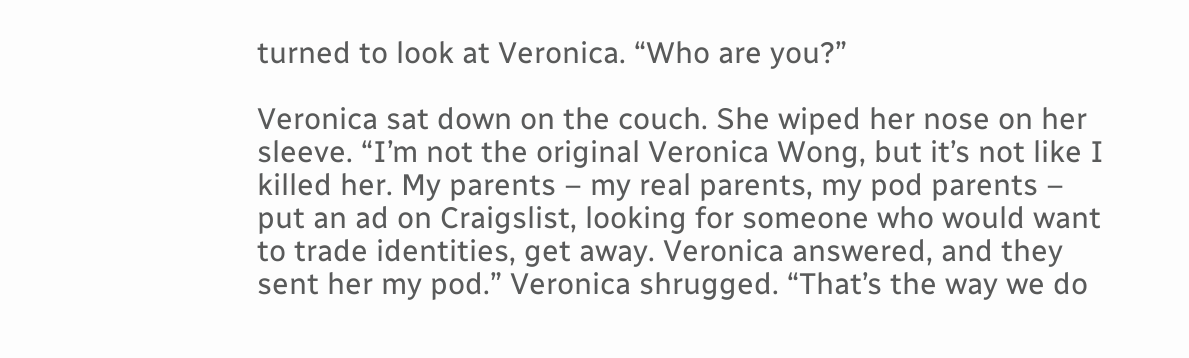turned to look at Veronica. “Who are you?”

Veronica sat down on the couch. She wiped her nose on her sleeve. “I’m not the original Veronica Wong, but it’s not like I killed her. My parents – my real parents, my pod parents – put an ad on Craigslist, looking for someone who would want to trade identities, get away. Veronica answered, and they sent her my pod.” Veronica shrugged. “That’s the way we do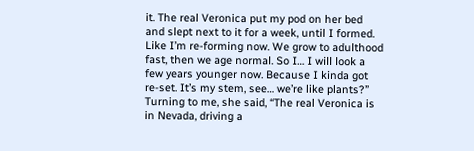it. The real Veronica put my pod on her bed and slept next to it for a week, until I formed. Like I’m re-forming now. We grow to adulthood fast, then we age normal. So I… I will look a few years younger now. Because I kinda got re-set. It’s my stem, see… we’re like plants?” Turning to me, she said, “The real Veronica is in Nevada, driving a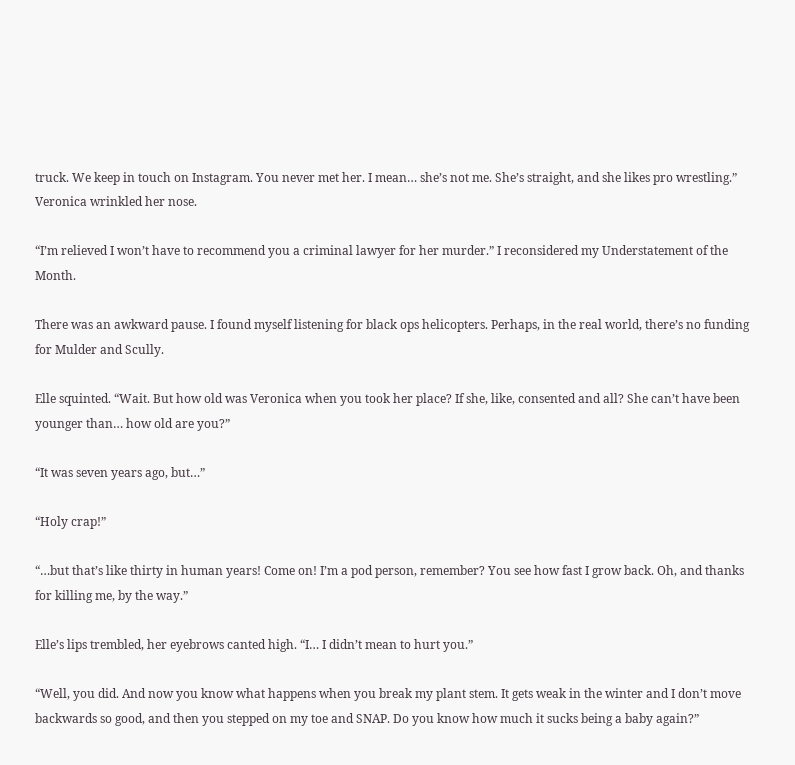truck. We keep in touch on Instagram. You never met her. I mean… she’s not me. She’s straight, and she likes pro wrestling.” Veronica wrinkled her nose.

“I’m relieved I won’t have to recommend you a criminal lawyer for her murder.” I reconsidered my Understatement of the Month.

There was an awkward pause. I found myself listening for black ops helicopters. Perhaps, in the real world, there’s no funding for Mulder and Scully.

Elle squinted. “Wait. But how old was Veronica when you took her place? If she, like, consented and all? She can’t have been younger than… how old are you?”

“It was seven years ago, but…”

“Holy crap!”

“…but that’s like thirty in human years! Come on! I’m a pod person, remember? You see how fast I grow back. Oh, and thanks for killing me, by the way.”

Elle’s lips trembled, her eyebrows canted high. “I… I didn’t mean to hurt you.”

“Well, you did. And now you know what happens when you break my plant stem. It gets weak in the winter and I don’t move backwards so good, and then you stepped on my toe and SNAP. Do you know how much it sucks being a baby again?”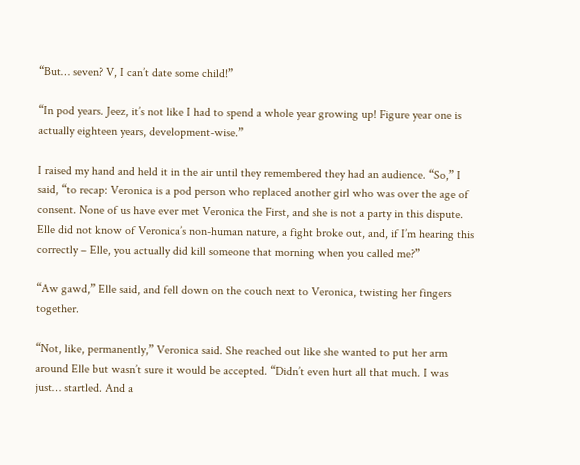“But… seven? V, I can’t date some child!”

“In pod years. Jeez, it’s not like I had to spend a whole year growing up! Figure year one is actually eighteen years, development-wise.”

I raised my hand and held it in the air until they remembered they had an audience. “So,” I said, “to recap: Veronica is a pod person who replaced another girl who was over the age of consent. None of us have ever met Veronica the First, and she is not a party in this dispute. Elle did not know of Veronica’s non-human nature, a fight broke out, and, if I’m hearing this correctly – Elle, you actually did kill someone that morning when you called me?”

“Aw gawd,” Elle said, and fell down on the couch next to Veronica, twisting her fingers together.

“Not, like, permanently,” Veronica said. She reached out like she wanted to put her arm around Elle but wasn’t sure it would be accepted. “Didn’t even hurt all that much. I was just… startled. And a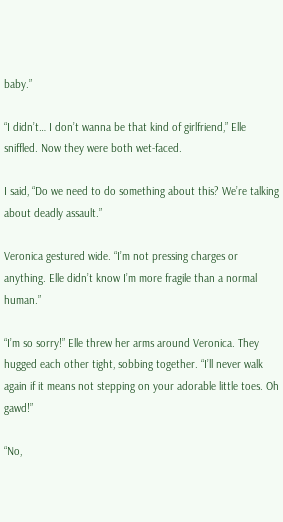baby.”

“I didn’t… I don’t wanna be that kind of girlfriend,” Elle sniffled. Now they were both wet-faced.

I said, “Do we need to do something about this? We’re talking about deadly assault.”

Veronica gestured wide. “I’m not pressing charges or anything. Elle didn’t know I’m more fragile than a normal human.”

“I’m so sorry!” Elle threw her arms around Veronica. They hugged each other tight, sobbing together. “I’ll never walk again if it means not stepping on your adorable little toes. Oh gawd!”

“No,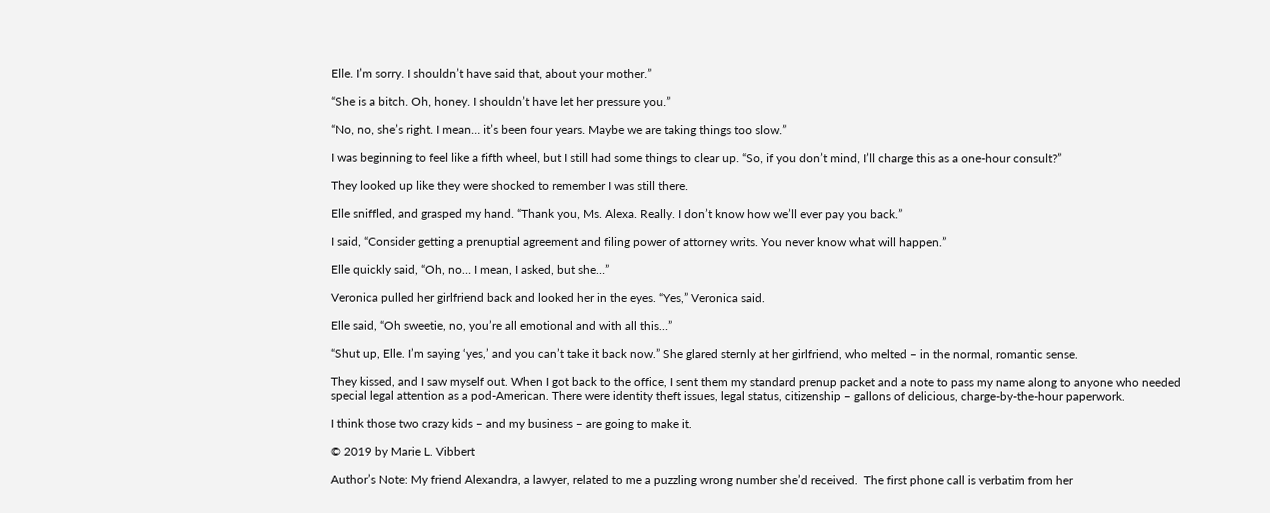Elle. I’m sorry. I shouldn’t have said that, about your mother.”

“She is a bitch. Oh, honey. I shouldn’t have let her pressure you.”

“No, no, she’s right. I mean… it’s been four years. Maybe we are taking things too slow.”

I was beginning to feel like a fifth wheel, but I still had some things to clear up. “So, if you don’t mind, I’ll charge this as a one-hour consult?”

They looked up like they were shocked to remember I was still there.

Elle sniffled, and grasped my hand. “Thank you, Ms. Alexa. Really. I don’t know how we’ll ever pay you back.”

I said, “Consider getting a prenuptial agreement and filing power of attorney writs. You never know what will happen.”

Elle quickly said, “Oh, no… I mean, I asked, but she…”

Veronica pulled her girlfriend back and looked her in the eyes. “Yes,” Veronica said.

Elle said, “Oh sweetie, no, you’re all emotional and with all this…”

“Shut up, Elle. I’m saying ‘yes,’ and you can’t take it back now.” She glared sternly at her girlfriend, who melted – in the normal, romantic sense.

They kissed, and I saw myself out. When I got back to the office, I sent them my standard prenup packet and a note to pass my name along to anyone who needed special legal attention as a pod-American. There were identity theft issues, legal status, citizenship – gallons of delicious, charge-by-the-hour paperwork.

I think those two crazy kids – and my business – are going to make it.

© 2019 by Marie L. Vibbert

Author’s Note: My friend Alexandra, a lawyer, related to me a puzzling wrong number she’d received.  The first phone call is verbatim from her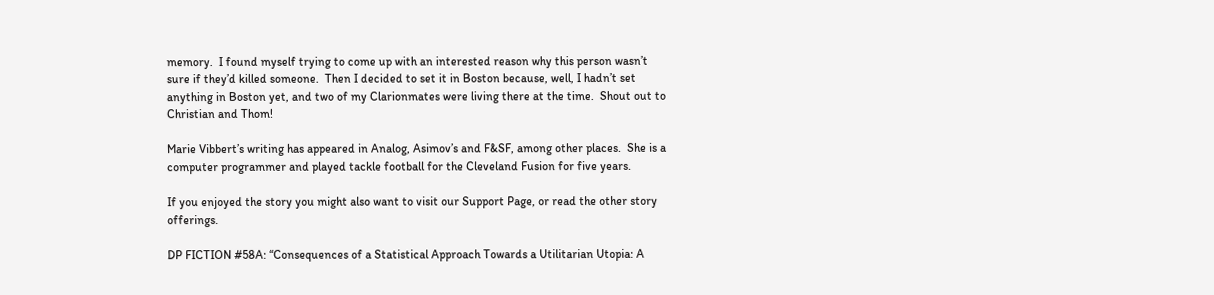memory.  I found myself trying to come up with an interested reason why this person wasn’t sure if they’d killed someone.  Then I decided to set it in Boston because, well, I hadn’t set anything in Boston yet, and two of my Clarionmates were living there at the time.  Shout out to Christian and Thom!

Marie Vibbert’s writing has appeared in Analog, Asimov’s and F&SF, among other places.  She is a computer programmer and played tackle football for the Cleveland Fusion for five years.

If you enjoyed the story you might also want to visit our Support Page, or read the other story offerings.

DP FICTION #58A: “Consequences of a Statistical Approach Towards a Utilitarian Utopia: A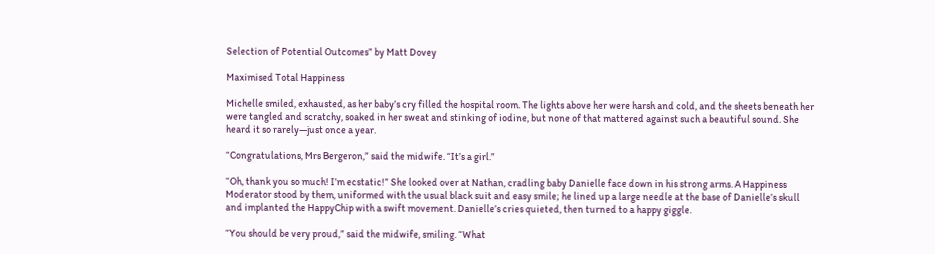Selection of Potential Outcomes” by Matt Dovey

Maximised Total Happiness

Michelle smiled, exhausted, as her baby’s cry filled the hospital room. The lights above her were harsh and cold, and the sheets beneath her were tangled and scratchy, soaked in her sweat and stinking of iodine, but none of that mattered against such a beautiful sound. She heard it so rarely—just once a year.

“Congratulations, Mrs Bergeron,” said the midwife. “It’s a girl.”

“Oh, thank you so much! I’m ecstatic!” She looked over at Nathan, cradling baby Danielle face down in his strong arms. A Happiness Moderator stood by them, uniformed with the usual black suit and easy smile; he lined up a large needle at the base of Danielle’s skull and implanted the HappyChip with a swift movement. Danielle’s cries quieted, then turned to a happy giggle.

“You should be very proud,” said the midwife, smiling. “What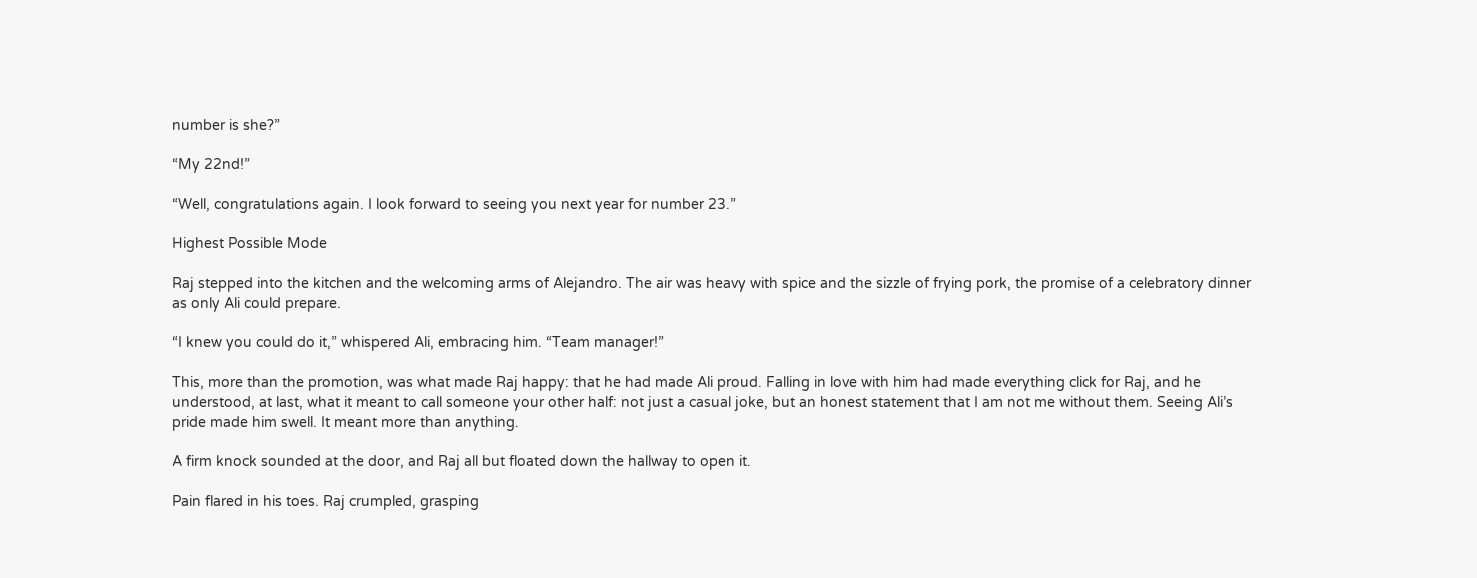number is she?”

“My 22nd!”

“Well, congratulations again. I look forward to seeing you next year for number 23.”

Highest Possible Mode

Raj stepped into the kitchen and the welcoming arms of Alejandro. The air was heavy with spice and the sizzle of frying pork, the promise of a celebratory dinner as only Ali could prepare.

“I knew you could do it,” whispered Ali, embracing him. “Team manager!”

This, more than the promotion, was what made Raj happy: that he had made Ali proud. Falling in love with him had made everything click for Raj, and he understood, at last, what it meant to call someone your other half: not just a casual joke, but an honest statement that I am not me without them. Seeing Ali’s pride made him swell. It meant more than anything.

A firm knock sounded at the door, and Raj all but floated down the hallway to open it.

Pain flared in his toes. Raj crumpled, grasping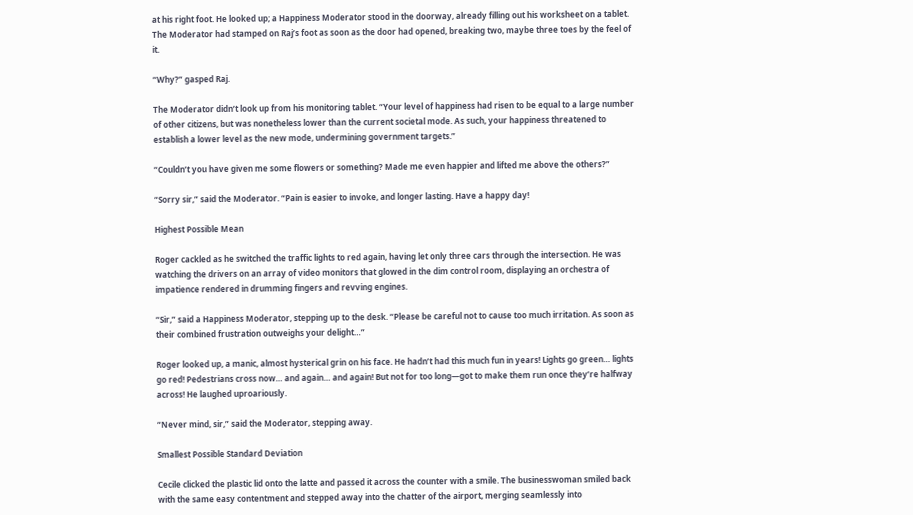at his right foot. He looked up; a Happiness Moderator stood in the doorway, already filling out his worksheet on a tablet. The Moderator had stamped on Raj’s foot as soon as the door had opened, breaking two, maybe three toes by the feel of it.

“Why?” gasped Raj.

The Moderator didn’t look up from his monitoring tablet. “Your level of happiness had risen to be equal to a large number of other citizens, but was nonetheless lower than the current societal mode. As such, your happiness threatened to establish a lower level as the new mode, undermining government targets.”

“Couldn’t you have given me some flowers or something? Made me even happier and lifted me above the others?”

“Sorry sir,” said the Moderator. “Pain is easier to invoke, and longer lasting. Have a happy day!

Highest Possible Mean

Roger cackled as he switched the traffic lights to red again, having let only three cars through the intersection. He was watching the drivers on an array of video monitors that glowed in the dim control room, displaying an orchestra of impatience rendered in drumming fingers and revving engines.

“Sir,” said a Happiness Moderator, stepping up to the desk. “Please be careful not to cause too much irritation. As soon as their combined frustration outweighs your delight…”

Roger looked up, a manic, almost hysterical grin on his face. He hadn’t had this much fun in years! Lights go green… lights go red! Pedestrians cross now… and again… and again! But not for too long—got to make them run once they’re halfway across! He laughed uproariously.

“Never mind, sir,” said the Moderator, stepping away.

Smallest Possible Standard Deviation

Cecile clicked the plastic lid onto the latte and passed it across the counter with a smile. The businesswoman smiled back with the same easy contentment and stepped away into the chatter of the airport, merging seamlessly into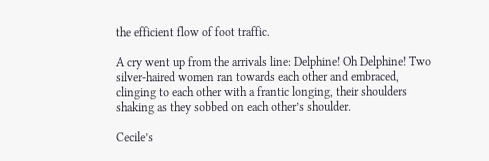the efficient flow of foot traffic.

A cry went up from the arrivals line: Delphine! Oh Delphine! Two silver-haired women ran towards each other and embraced, clinging to each other with a frantic longing, their shoulders shaking as they sobbed on each other’s shoulder.

Cecile’s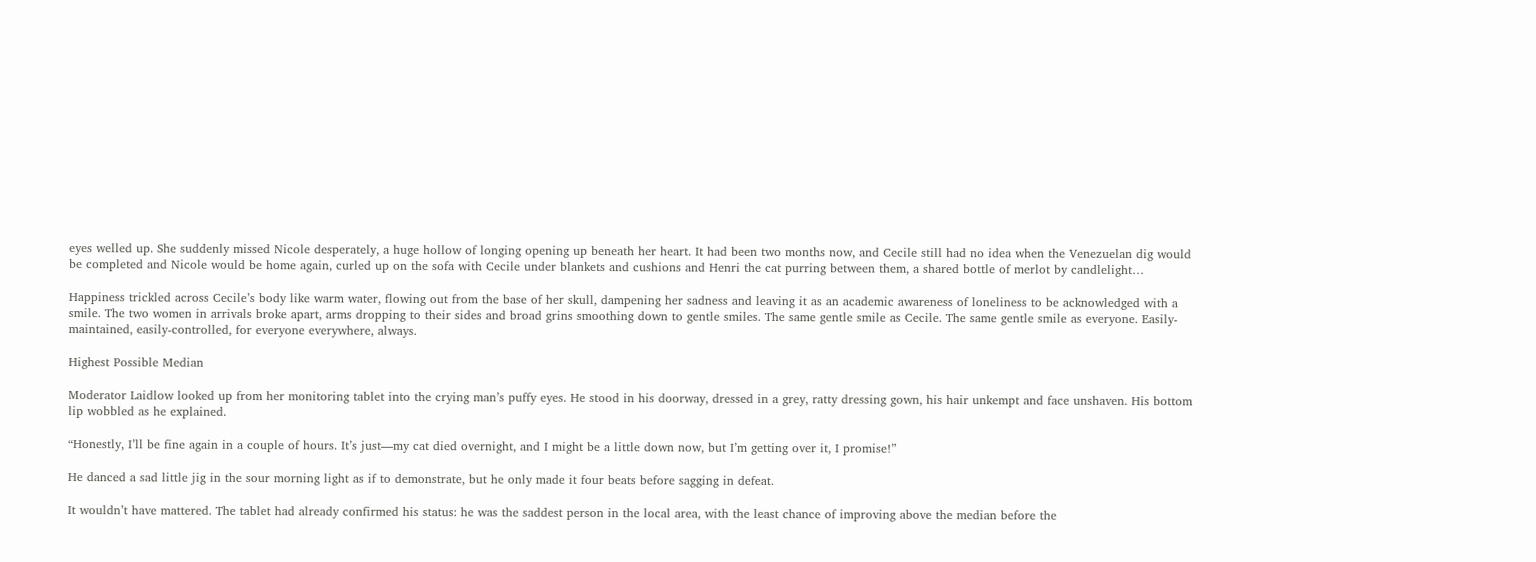eyes welled up. She suddenly missed Nicole desperately, a huge hollow of longing opening up beneath her heart. It had been two months now, and Cecile still had no idea when the Venezuelan dig would be completed and Nicole would be home again, curled up on the sofa with Cecile under blankets and cushions and Henri the cat purring between them, a shared bottle of merlot by candlelight…

Happiness trickled across Cecile’s body like warm water, flowing out from the base of her skull, dampening her sadness and leaving it as an academic awareness of loneliness to be acknowledged with a smile. The two women in arrivals broke apart, arms dropping to their sides and broad grins smoothing down to gentle smiles. The same gentle smile as Cecile. The same gentle smile as everyone. Easily-maintained, easily-controlled, for everyone everywhere, always.

Highest Possible Median

Moderator Laidlow looked up from her monitoring tablet into the crying man’s puffy eyes. He stood in his doorway, dressed in a grey, ratty dressing gown, his hair unkempt and face unshaven. His bottom lip wobbled as he explained.

“Honestly, I’ll be fine again in a couple of hours. It’s just—my cat died overnight, and I might be a little down now, but I’m getting over it, I promise!”

He danced a sad little jig in the sour morning light as if to demonstrate, but he only made it four beats before sagging in defeat.

It wouldn’t have mattered. The tablet had already confirmed his status: he was the saddest person in the local area, with the least chance of improving above the median before the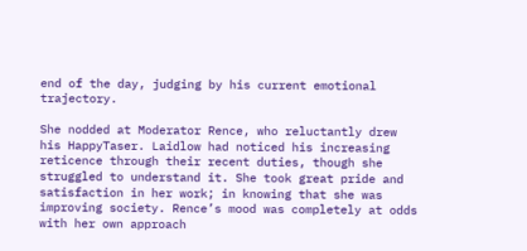end of the day, judging by his current emotional trajectory.

She nodded at Moderator Rence, who reluctantly drew his HappyTaser. Laidlow had noticed his increasing reticence through their recent duties, though she struggled to understand it. She took great pride and satisfaction in her work; in knowing that she was improving society. Rence’s mood was completely at odds with her own approach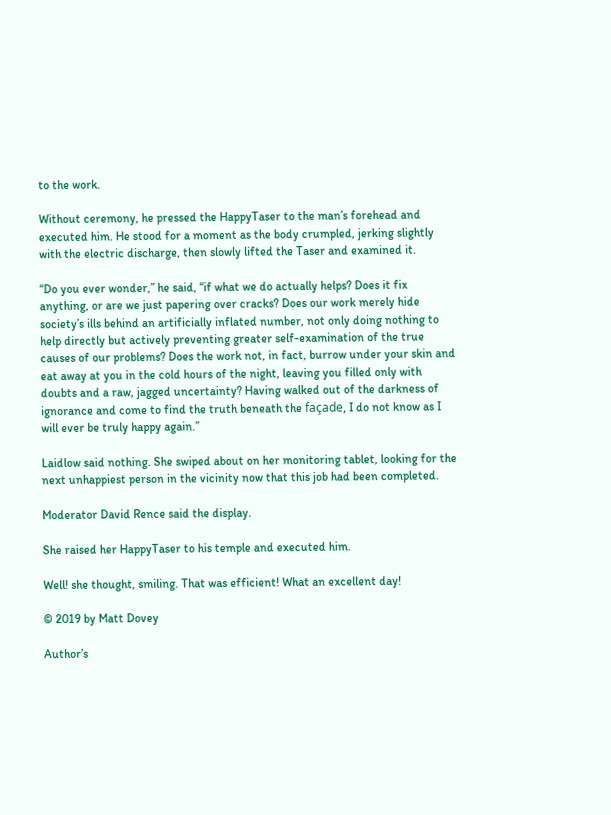to the work.

Without ceremony, he pressed the HappyTaser to the man’s forehead and executed him. He stood for a moment as the body crumpled, jerking slightly with the electric discharge, then slowly lifted the Taser and examined it.

“Do you ever wonder,” he said, “if what we do actually helps? Does it fix anything, or are we just papering over cracks? Does our work merely hide society’s ills behind an artificially inflated number, not only doing nothing to help directly but actively preventing greater self-examination of the true causes of our problems? Does the work not, in fact, burrow under your skin and eat away at you in the cold hours of the night, leaving you filled only with doubts and a raw, jagged uncertainty? Having walked out of the darkness of ignorance and come to find the truth beneath the façade, I do not know as I will ever be truly happy again.”

Laidlow said nothing. She swiped about on her monitoring tablet, looking for the next unhappiest person in the vicinity now that this job had been completed.

Moderator David Rence said the display.

She raised her HappyTaser to his temple and executed him.

Well! she thought, smiling. That was efficient! What an excellent day!

© 2019 by Matt Dovey

Author’s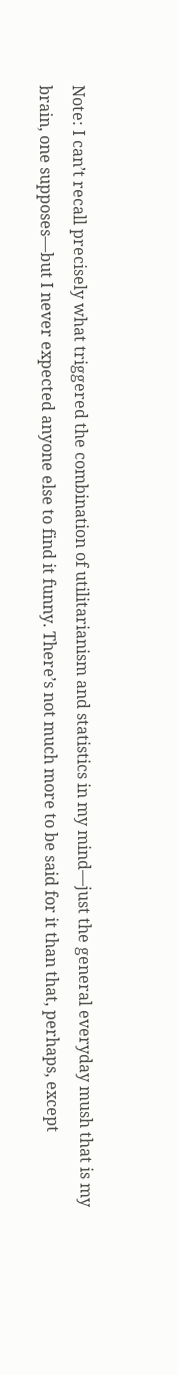Note: I can’t recall precisely what triggered the combination of utilitarianism and statistics in my mind—just the general everyday mush that is my brain, one supposes—but I never expected anyone else to find it funny. There’s not much more to be said for it than that, perhaps, except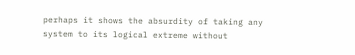perhaps it shows the absurdity of taking any system to its logical extreme without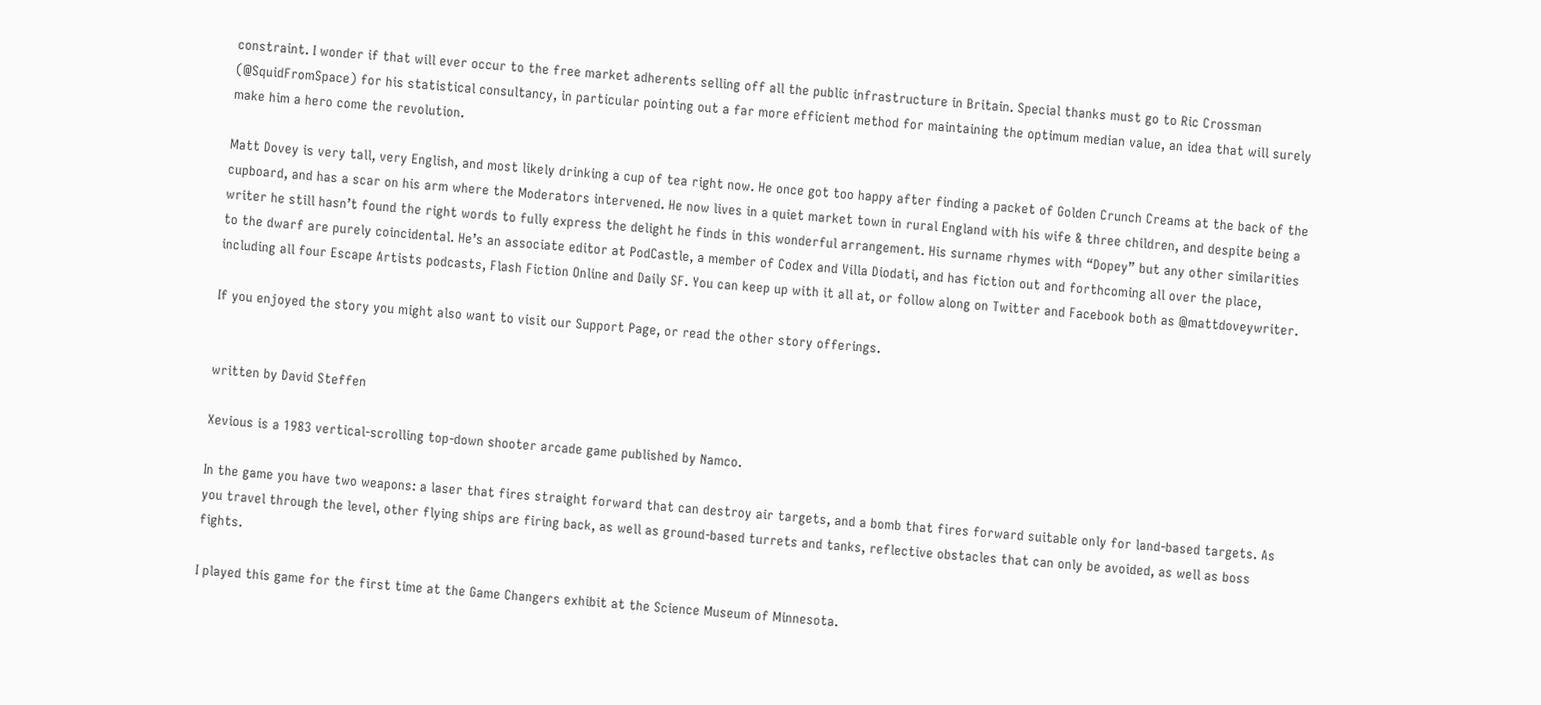constraint. I wonder if that will ever occur to the free market adherents selling off all the public infrastructure in Britain. Special thanks must go to Ric Crossman (@SquidFromSpace) for his statistical consultancy, in particular pointing out a far more efficient method for maintaining the optimum median value, an idea that will surely make him a hero come the revolution.

Matt Dovey is very tall, very English, and most likely drinking a cup of tea right now. He once got too happy after finding a packet of Golden Crunch Creams at the back of the cupboard, and has a scar on his arm where the Moderators intervened. He now lives in a quiet market town in rural England with his wife & three children, and despite being a writer he still hasn’t found the right words to fully express the delight he finds in this wonderful arrangement. His surname rhymes with “Dopey” but any other similarities to the dwarf are purely coincidental. He’s an associate editor at PodCastle, a member of Codex and Villa Diodati, and has fiction out and forthcoming all over the place, including all four Escape Artists podcasts, Flash Fiction Online and Daily SF. You can keep up with it all at, or follow along on Twitter and Facebook both as @mattdoveywriter.

If you enjoyed the story you might also want to visit our Support Page, or read the other story offerings.


written by David Steffen

Xevious is a 1983 vertical-scrolling top-down shooter arcade game published by Namco.

In the game you have two weapons: a laser that fires straight forward that can destroy air targets, and a bomb that fires forward suitable only for land-based targets. As you travel through the level, other flying ships are firing back, as well as ground-based turrets and tanks, reflective obstacles that can only be avoided, as well as boss fights.

I played this game for the first time at the Game Changers exhibit at the Science Museum of Minnesota.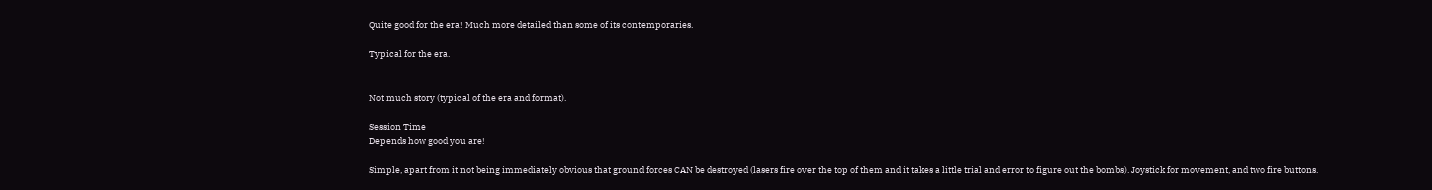Quite good for the era! Much more detailed than some of its contemporaries.

Typical for the era.


Not much story (typical of the era and format).

Session Time
Depends how good you are!

Simple, apart from it not being immediately obvious that ground forces CAN be destroyed (lasers fire over the top of them and it takes a little trial and error to figure out the bombs). Joystick for movement, and two fire buttons.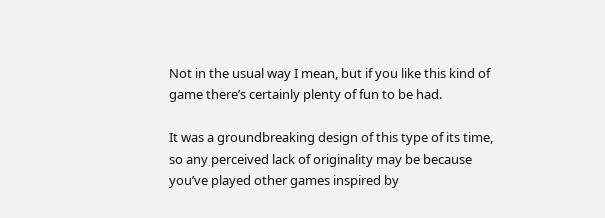Not in the usual way I mean, but if you like this kind of game there’s certainly plenty of fun to be had.

It was a groundbreaking design of this type of its time, so any perceived lack of originality may be because you’ve played other games inspired by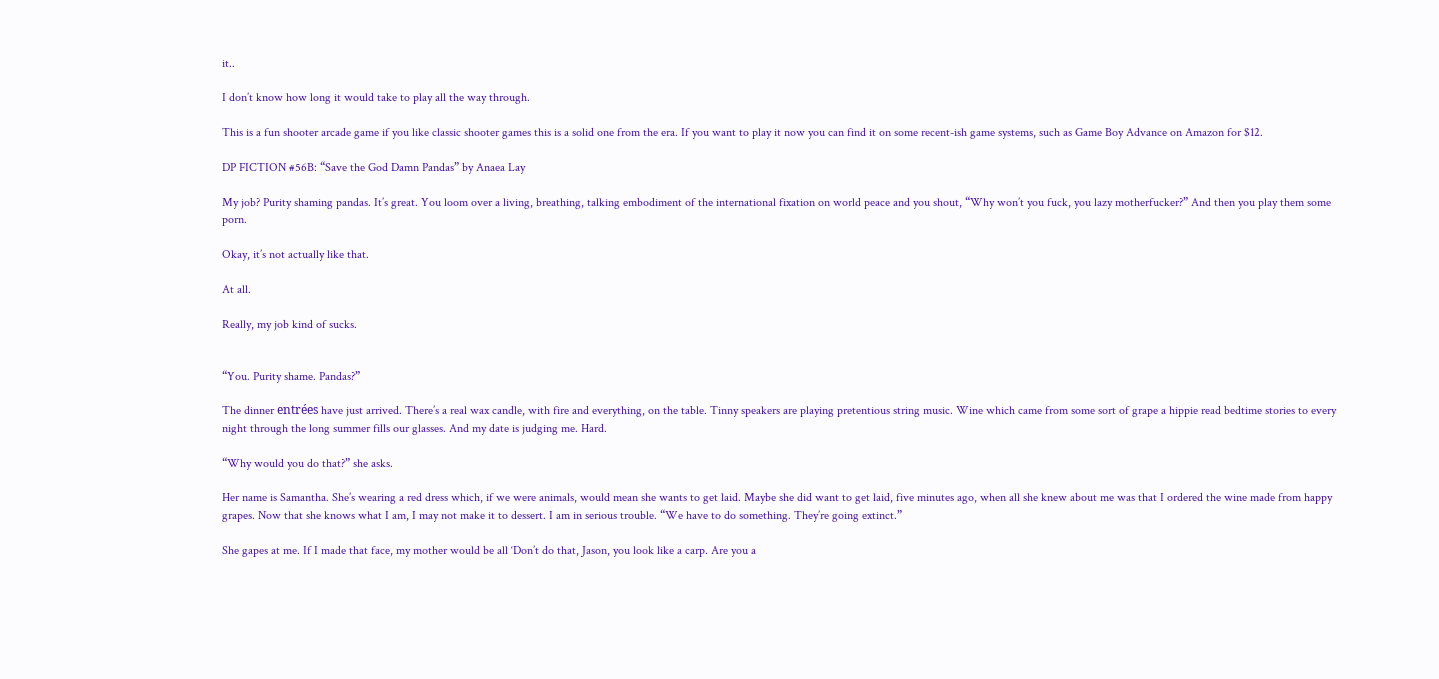it..

I don’t know how long it would take to play all the way through.

This is a fun shooter arcade game if you like classic shooter games this is a solid one from the era. If you want to play it now you can find it on some recent-ish game systems, such as Game Boy Advance on Amazon for $12.

DP FICTION #56B: “Save the God Damn Pandas” by Anaea Lay

My job? Purity shaming pandas. It’s great. You loom over a living, breathing, talking embodiment of the international fixation on world peace and you shout, “Why won’t you fuck, you lazy motherfucker?” And then you play them some porn.

Okay, it’s not actually like that.

At all.

Really, my job kind of sucks.


“You. Purity shame. Pandas?”

The dinner entrées have just arrived. There’s a real wax candle, with fire and everything, on the table. Tinny speakers are playing pretentious string music. Wine which came from some sort of grape a hippie read bedtime stories to every night through the long summer fills our glasses. And my date is judging me. Hard.

“Why would you do that?” she asks.

Her name is Samantha. She’s wearing a red dress which, if we were animals, would mean she wants to get laid. Maybe she did want to get laid, five minutes ago, when all she knew about me was that I ordered the wine made from happy grapes. Now that she knows what I am, I may not make it to dessert. I am in serious trouble. “We have to do something. They’re going extinct.”

She gapes at me. If I made that face, my mother would be all ‘Don’t do that, Jason, you look like a carp. Are you a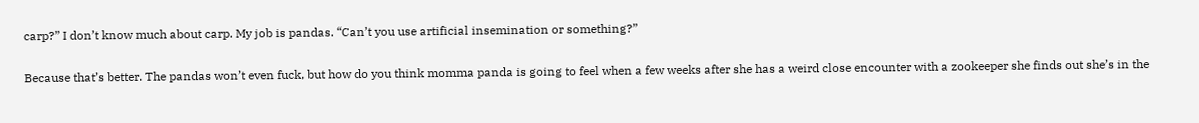carp?” I don’t know much about carp. My job is pandas. “Can’t you use artificial insemination or something?”

Because that’s better. The pandas won’t even fuck, but how do you think momma panda is going to feel when a few weeks after she has a weird close encounter with a zookeeper she finds out she’s in the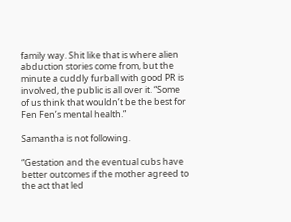family way. Shit like that is where alien abduction stories come from, but the minute a cuddly furball with good PR is involved, the public is all over it. “Some of us think that wouldn’t be the best for Fen Fen’s mental health.”

Samantha is not following.

“Gestation and the eventual cubs have better outcomes if the mother agreed to the act that led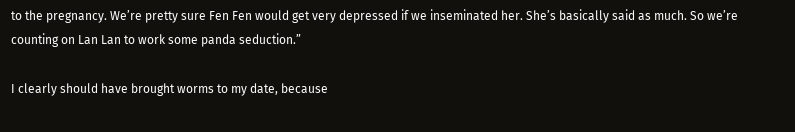to the pregnancy. We’re pretty sure Fen Fen would get very depressed if we inseminated her. She’s basically said as much. So we’re counting on Lan Lan to work some panda seduction.”

I clearly should have brought worms to my date, because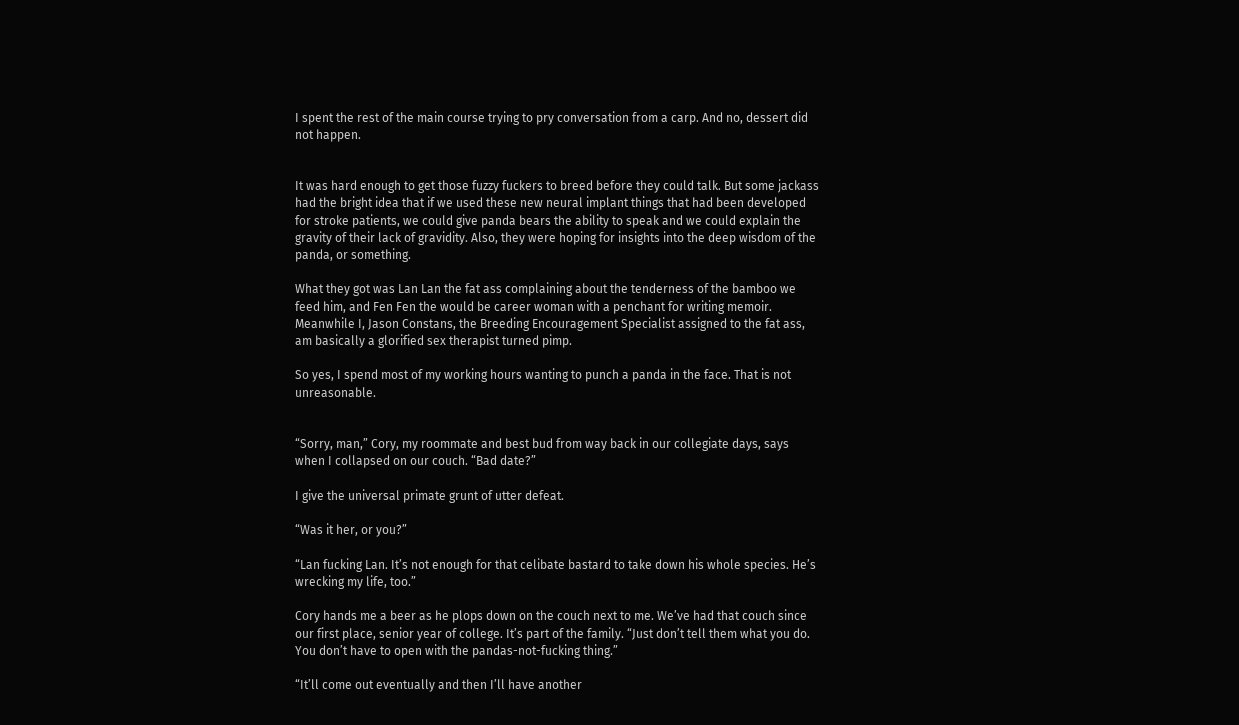I spent the rest of the main course trying to pry conversation from a carp. And no, dessert did not happen.


It was hard enough to get those fuzzy fuckers to breed before they could talk. But some jackass had the bright idea that if we used these new neural implant things that had been developed for stroke patients, we could give panda bears the ability to speak and we could explain the gravity of their lack of gravidity. Also, they were hoping for insights into the deep wisdom of the panda, or something.

What they got was Lan Lan the fat ass complaining about the tenderness of the bamboo we feed him, and Fen Fen the would be career woman with a penchant for writing memoir. Meanwhile I, Jason Constans, the Breeding Encouragement Specialist assigned to the fat ass, am basically a glorified sex therapist turned pimp.

So yes, I spend most of my working hours wanting to punch a panda in the face. That is not unreasonable.


“Sorry, man,” Cory, my roommate and best bud from way back in our collegiate days, says when I collapsed on our couch. “Bad date?”

I give the universal primate grunt of utter defeat.

“Was it her, or you?”

“Lan fucking Lan. It’s not enough for that celibate bastard to take down his whole species. He’s wrecking my life, too.”

Cory hands me a beer as he plops down on the couch next to me. We’ve had that couch since our first place, senior year of college. It’s part of the family. “Just don’t tell them what you do. You don’t have to open with the pandas-not-fucking thing.”

“It’ll come out eventually and then I’ll have another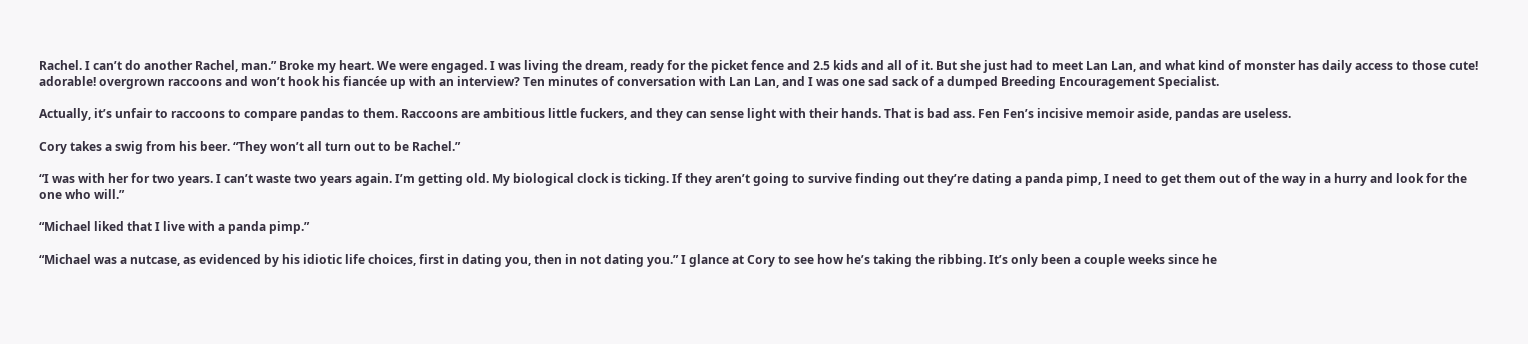Rachel. I can’t do another Rachel, man.” Broke my heart. We were engaged. I was living the dream, ready for the picket fence and 2.5 kids and all of it. But she just had to meet Lan Lan, and what kind of monster has daily access to those cute! adorable! overgrown raccoons and won’t hook his fiancée up with an interview? Ten minutes of conversation with Lan Lan, and I was one sad sack of a dumped Breeding Encouragement Specialist.

Actually, it’s unfair to raccoons to compare pandas to them. Raccoons are ambitious little fuckers, and they can sense light with their hands. That is bad ass. Fen Fen’s incisive memoir aside, pandas are useless.

Cory takes a swig from his beer. “They won’t all turn out to be Rachel.”

“I was with her for two years. I can’t waste two years again. I’m getting old. My biological clock is ticking. If they aren’t going to survive finding out they’re dating a panda pimp, I need to get them out of the way in a hurry and look for the one who will.”

“Michael liked that I live with a panda pimp.”

“Michael was a nutcase, as evidenced by his idiotic life choices, first in dating you, then in not dating you.” I glance at Cory to see how he’s taking the ribbing. It’s only been a couple weeks since he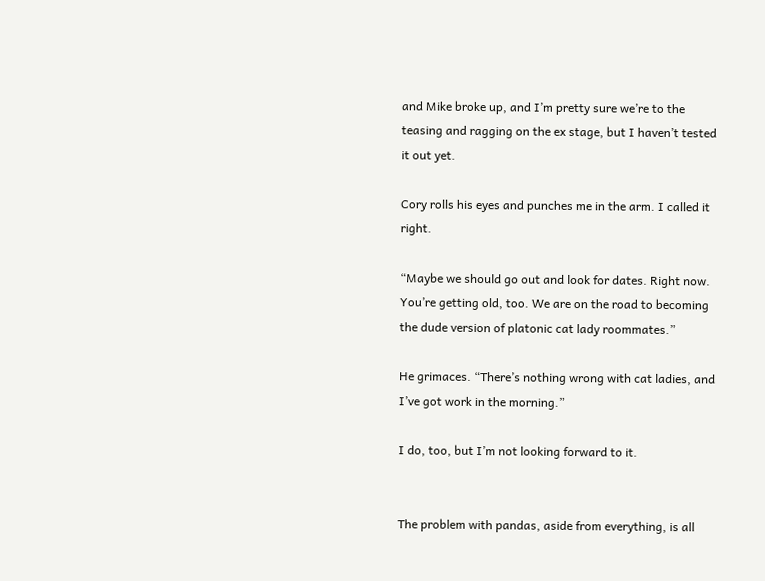and Mike broke up, and I’m pretty sure we’re to the teasing and ragging on the ex stage, but I haven’t tested it out yet.

Cory rolls his eyes and punches me in the arm. I called it right.

“Maybe we should go out and look for dates. Right now. You’re getting old, too. We are on the road to becoming the dude version of platonic cat lady roommates.”

He grimaces. “There’s nothing wrong with cat ladies, and I’ve got work in the morning.”

I do, too, but I’m not looking forward to it.


The problem with pandas, aside from everything, is all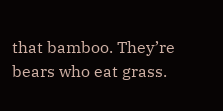that bamboo. They’re bears who eat grass.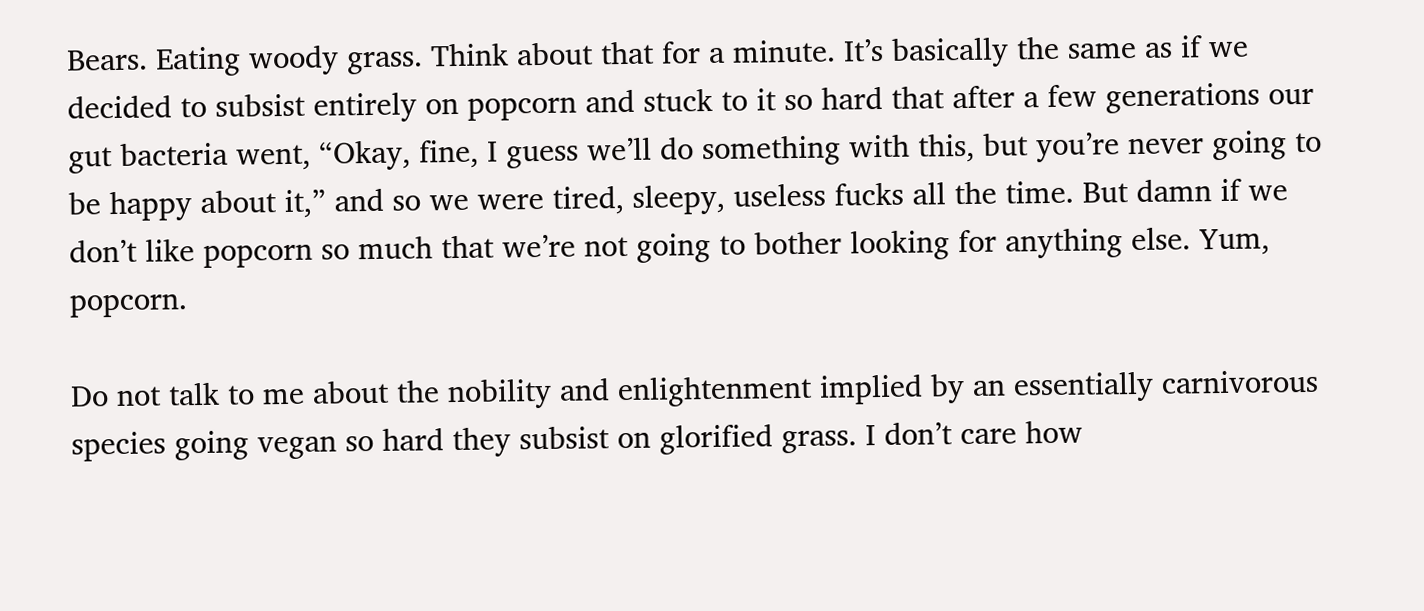Bears. Eating woody grass. Think about that for a minute. It’s basically the same as if we decided to subsist entirely on popcorn and stuck to it so hard that after a few generations our gut bacteria went, “Okay, fine, I guess we’ll do something with this, but you’re never going to be happy about it,” and so we were tired, sleepy, useless fucks all the time. But damn if we don’t like popcorn so much that we’re not going to bother looking for anything else. Yum, popcorn.

Do not talk to me about the nobility and enlightenment implied by an essentially carnivorous species going vegan so hard they subsist on glorified grass. I don’t care how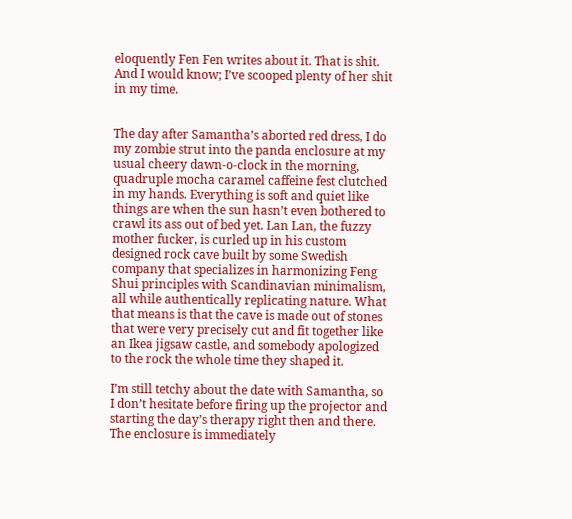eloquently Fen Fen writes about it. That is shit. And I would know; I’ve scooped plenty of her shit in my time.


The day after Samantha’s aborted red dress, I do my zombie strut into the panda enclosure at my usual cheery dawn-o-clock in the morning, quadruple mocha caramel caffeine fest clutched in my hands. Everything is soft and quiet like things are when the sun hasn’t even bothered to crawl its ass out of bed yet. Lan Lan, the fuzzy mother fucker, is curled up in his custom designed rock cave built by some Swedish company that specializes in harmonizing Feng Shui principles with Scandinavian minimalism, all while authentically replicating nature. What that means is that the cave is made out of stones that were very precisely cut and fit together like an Ikea jigsaw castle, and somebody apologized to the rock the whole time they shaped it.

I’m still tetchy about the date with Samantha, so I don’t hesitate before firing up the projector and starting the day’s therapy right then and there. The enclosure is immediately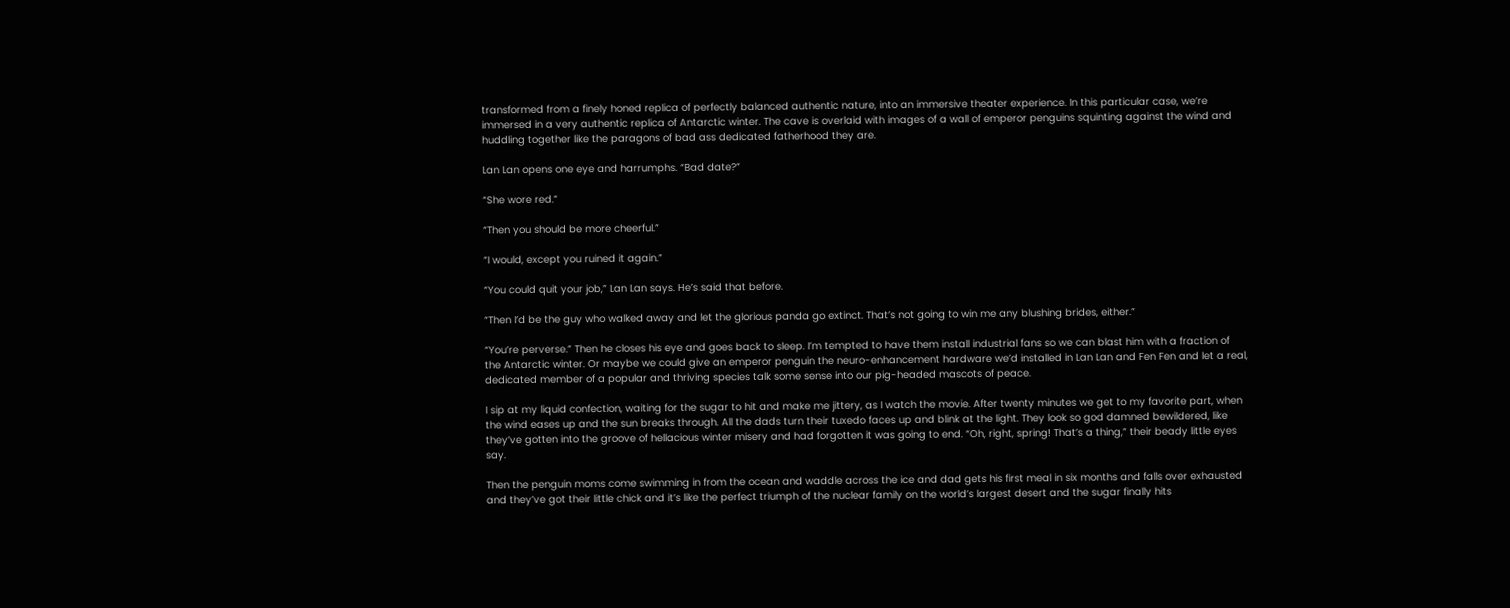transformed from a finely honed replica of perfectly balanced authentic nature, into an immersive theater experience. In this particular case, we’re immersed in a very authentic replica of Antarctic winter. The cave is overlaid with images of a wall of emperor penguins squinting against the wind and huddling together like the paragons of bad ass dedicated fatherhood they are.

Lan Lan opens one eye and harrumphs. “Bad date?”

“She wore red.”

“Then you should be more cheerful.”

“I would, except you ruined it again.”

“You could quit your job,” Lan Lan says. He’s said that before.

“Then I’d be the guy who walked away and let the glorious panda go extinct. That’s not going to win me any blushing brides, either.”

“You’re perverse.” Then he closes his eye and goes back to sleep. I’m tempted to have them install industrial fans so we can blast him with a fraction of the Antarctic winter. Or maybe we could give an emperor penguin the neuro-enhancement hardware we’d installed in Lan Lan and Fen Fen and let a real, dedicated member of a popular and thriving species talk some sense into our pig-headed mascots of peace.

I sip at my liquid confection, waiting for the sugar to hit and make me jittery, as I watch the movie. After twenty minutes we get to my favorite part, when the wind eases up and the sun breaks through. All the dads turn their tuxedo faces up and blink at the light. They look so god damned bewildered, like they’ve gotten into the groove of hellacious winter misery and had forgotten it was going to end. “Oh, right, spring! That’s a thing,” their beady little eyes say.

Then the penguin moms come swimming in from the ocean and waddle across the ice and dad gets his first meal in six months and falls over exhausted and they’ve got their little chick and it’s like the perfect triumph of the nuclear family on the world’s largest desert and the sugar finally hits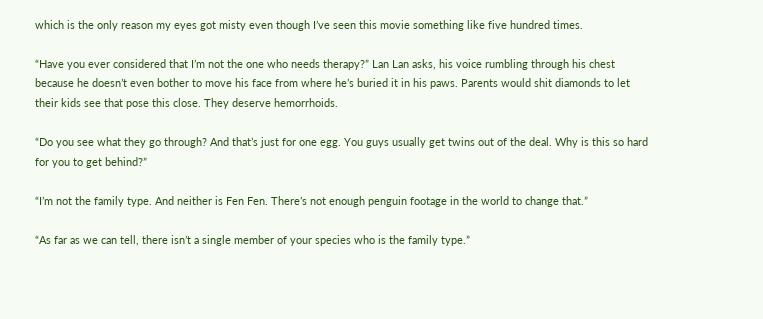which is the only reason my eyes got misty even though I’ve seen this movie something like five hundred times.

“Have you ever considered that I’m not the one who needs therapy?” Lan Lan asks, his voice rumbling through his chest because he doesn’t even bother to move his face from where he’s buried it in his paws. Parents would shit diamonds to let their kids see that pose this close. They deserve hemorrhoids.

“Do you see what they go through? And that’s just for one egg. You guys usually get twins out of the deal. Why is this so hard for you to get behind?”

“I’m not the family type. And neither is Fen Fen. There’s not enough penguin footage in the world to change that.”

“As far as we can tell, there isn’t a single member of your species who is the family type.”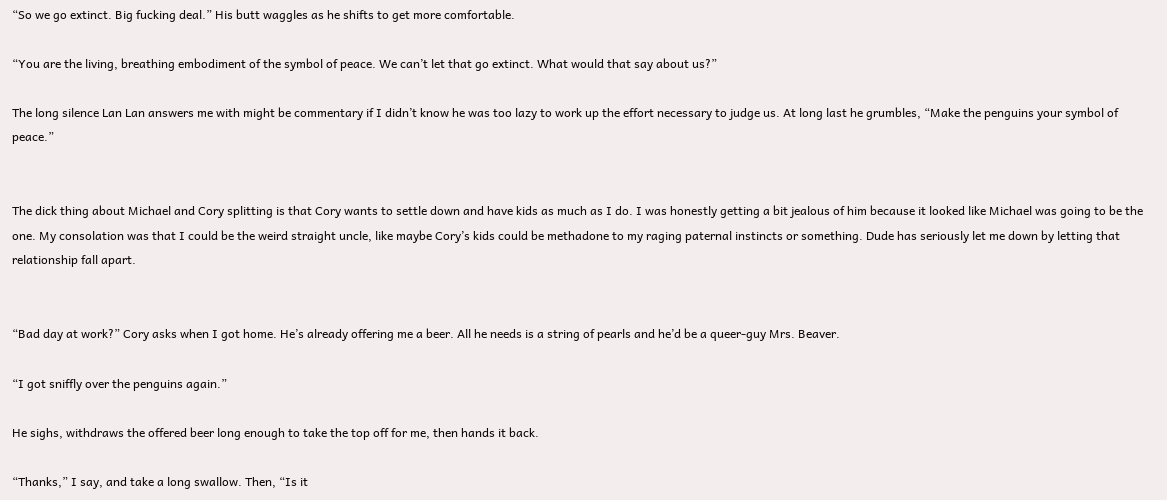“So we go extinct. Big fucking deal.” His butt waggles as he shifts to get more comfortable.

“You are the living, breathing embodiment of the symbol of peace. We can’t let that go extinct. What would that say about us?”

The long silence Lan Lan answers me with might be commentary if I didn’t know he was too lazy to work up the effort necessary to judge us. At long last he grumbles, “Make the penguins your symbol of peace.”


The dick thing about Michael and Cory splitting is that Cory wants to settle down and have kids as much as I do. I was honestly getting a bit jealous of him because it looked like Michael was going to be the one. My consolation was that I could be the weird straight uncle, like maybe Cory’s kids could be methadone to my raging paternal instincts or something. Dude has seriously let me down by letting that relationship fall apart.


“Bad day at work?” Cory asks when I got home. He’s already offering me a beer. All he needs is a string of pearls and he’d be a queer-guy Mrs. Beaver.

“I got sniffly over the penguins again.”

He sighs, withdraws the offered beer long enough to take the top off for me, then hands it back.

“Thanks,” I say, and take a long swallow. Then, “Is it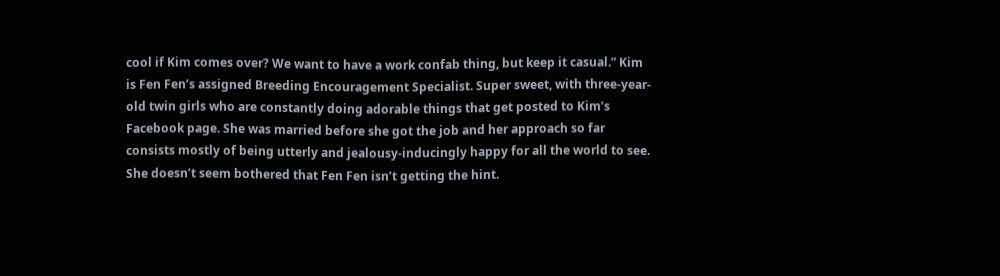cool if Kim comes over? We want to have a work confab thing, but keep it casual.” Kim is Fen Fen’s assigned Breeding Encouragement Specialist. Super sweet, with three-year-old twin girls who are constantly doing adorable things that get posted to Kim’s Facebook page. She was married before she got the job and her approach so far consists mostly of being utterly and jealousy-inducingly happy for all the world to see. She doesn’t seem bothered that Fen Fen isn’t getting the hint.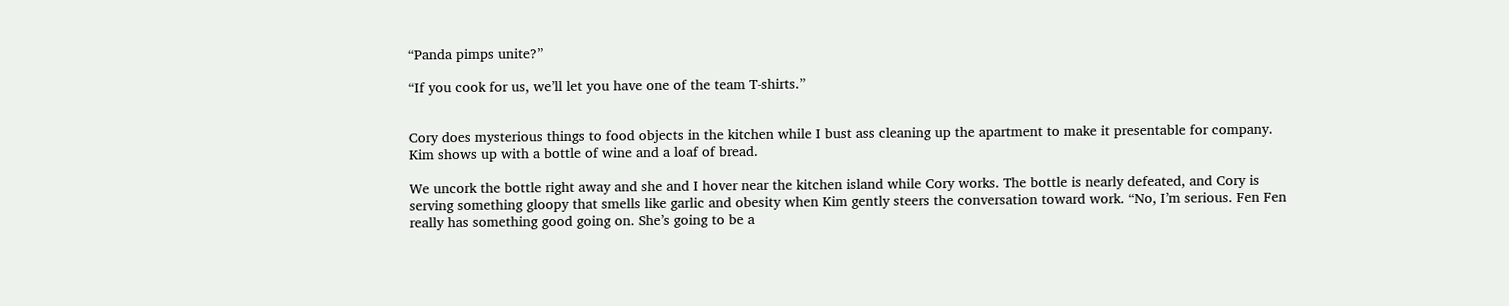“Panda pimps unite?”

“If you cook for us, we’ll let you have one of the team T-shirts.”


Cory does mysterious things to food objects in the kitchen while I bust ass cleaning up the apartment to make it presentable for company. Kim shows up with a bottle of wine and a loaf of bread.

We uncork the bottle right away and she and I hover near the kitchen island while Cory works. The bottle is nearly defeated, and Cory is serving something gloopy that smells like garlic and obesity when Kim gently steers the conversation toward work. “No, I’m serious. Fen Fen really has something good going on. She’s going to be a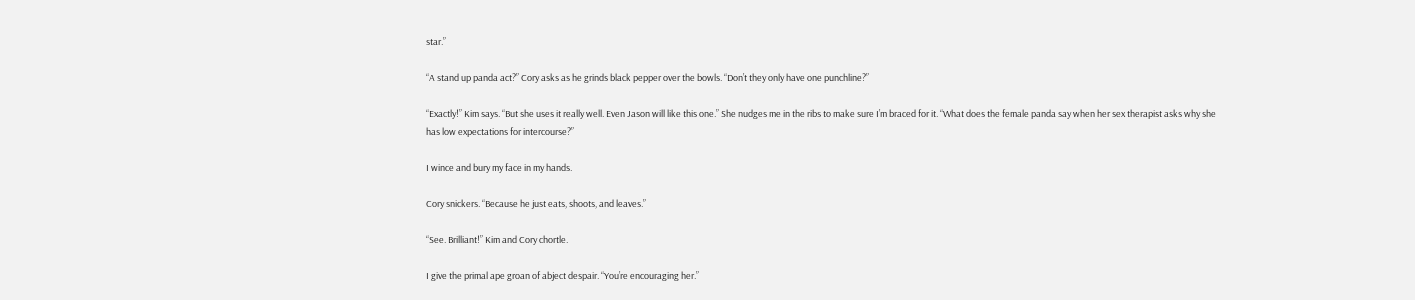star.”

“A stand up panda act?” Cory asks as he grinds black pepper over the bowls. “Don’t they only have one punchline?”

“Exactly!” Kim says. “But she uses it really well. Even Jason will like this one.” She nudges me in the ribs to make sure I’m braced for it. “What does the female panda say when her sex therapist asks why she has low expectations for intercourse?”

I wince and bury my face in my hands.

Cory snickers. “Because he just eats, shoots, and leaves.”

“See. Brilliant!” Kim and Cory chortle.

I give the primal ape groan of abject despair. “You’re encouraging her.”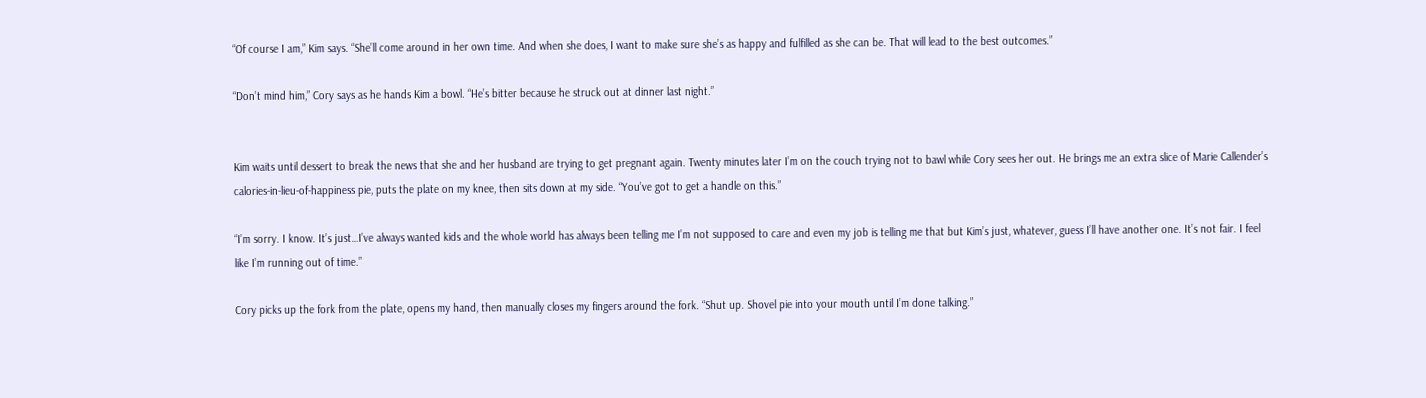“Of course I am,” Kim says. “She’ll come around in her own time. And when she does, I want to make sure she’s as happy and fulfilled as she can be. That will lead to the best outcomes.”

“Don’t mind him,” Cory says as he hands Kim a bowl. “He’s bitter because he struck out at dinner last night.”


Kim waits until dessert to break the news that she and her husband are trying to get pregnant again. Twenty minutes later I’m on the couch trying not to bawl while Cory sees her out. He brings me an extra slice of Marie Callender’s calories-in-lieu-of-happiness pie, puts the plate on my knee, then sits down at my side. “You’ve got to get a handle on this.”

“I’m sorry. I know. It’s just…I’ve always wanted kids and the whole world has always been telling me I’m not supposed to care and even my job is telling me that but Kim’s just, whatever, guess I’ll have another one. It’s not fair. I feel like I’m running out of time.”

Cory picks up the fork from the plate, opens my hand, then manually closes my fingers around the fork. “Shut up. Shovel pie into your mouth until I’m done talking.”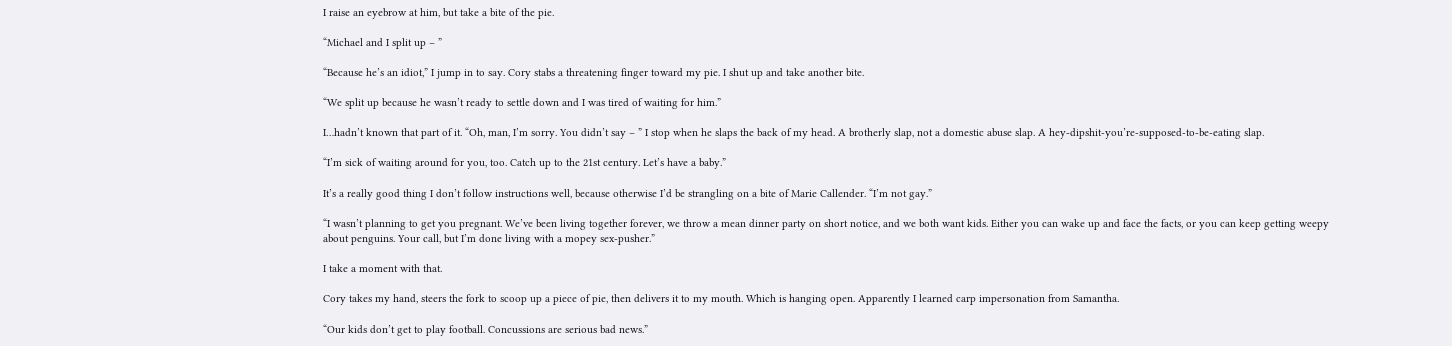I raise an eyebrow at him, but take a bite of the pie.

“Michael and I split up – ”

“Because he’s an idiot,” I jump in to say. Cory stabs a threatening finger toward my pie. I shut up and take another bite.

“We split up because he wasn’t ready to settle down and I was tired of waiting for him.”

I…hadn’t known that part of it. “Oh, man, I’m sorry. You didn’t say – ” I stop when he slaps the back of my head. A brotherly slap, not a domestic abuse slap. A hey-dipshit-you’re-supposed-to-be-eating slap.

“I’m sick of waiting around for you, too. Catch up to the 21st century. Let’s have a baby.”

It’s a really good thing I don’t follow instructions well, because otherwise I’d be strangling on a bite of Marie Callender. “I’m not gay.”

“I wasn’t planning to get you pregnant. We’ve been living together forever, we throw a mean dinner party on short notice, and we both want kids. Either you can wake up and face the facts, or you can keep getting weepy about penguins. Your call, but I’m done living with a mopey sex-pusher.”

I take a moment with that.

Cory takes my hand, steers the fork to scoop up a piece of pie, then delivers it to my mouth. Which is hanging open. Apparently I learned carp impersonation from Samantha.

“Our kids don’t get to play football. Concussions are serious bad news.”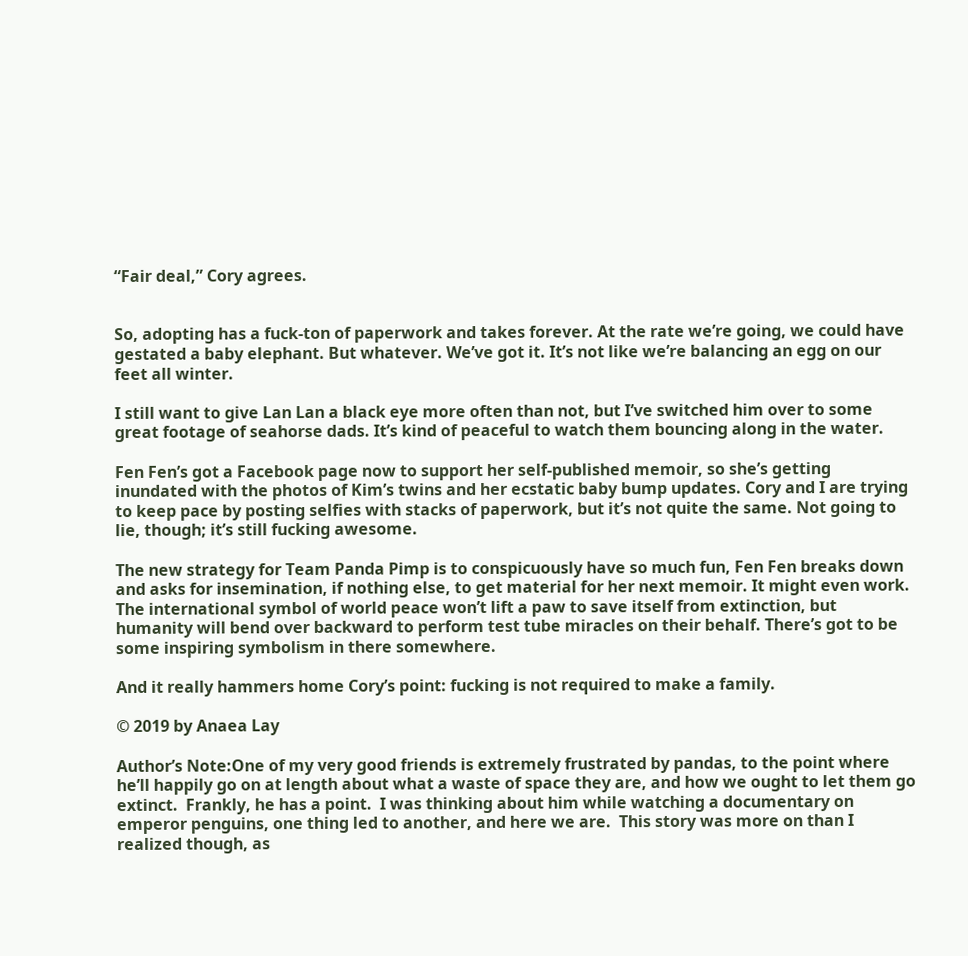“Fair deal,” Cory agrees.


So, adopting has a fuck-ton of paperwork and takes forever. At the rate we’re going, we could have gestated a baby elephant. But whatever. We’ve got it. It’s not like we’re balancing an egg on our feet all winter.

I still want to give Lan Lan a black eye more often than not, but I’ve switched him over to some great footage of seahorse dads. It’s kind of peaceful to watch them bouncing along in the water.

Fen Fen’s got a Facebook page now to support her self-published memoir, so she’s getting inundated with the photos of Kim’s twins and her ecstatic baby bump updates. Cory and I are trying to keep pace by posting selfies with stacks of paperwork, but it’s not quite the same. Not going to lie, though; it’s still fucking awesome.

The new strategy for Team Panda Pimp is to conspicuously have so much fun, Fen Fen breaks down and asks for insemination, if nothing else, to get material for her next memoir. It might even work. The international symbol of world peace won’t lift a paw to save itself from extinction, but humanity will bend over backward to perform test tube miracles on their behalf. There’s got to be some inspiring symbolism in there somewhere.

And it really hammers home Cory’s point: fucking is not required to make a family.

© 2019 by Anaea Lay

Author’s Note:One of my very good friends is extremely frustrated by pandas, to the point where he’ll happily go on at length about what a waste of space they are, and how we ought to let them go extinct.  Frankly, he has a point.  I was thinking about him while watching a documentary on emperor penguins, one thing led to another, and here we are.  This story was more on than I realized though, as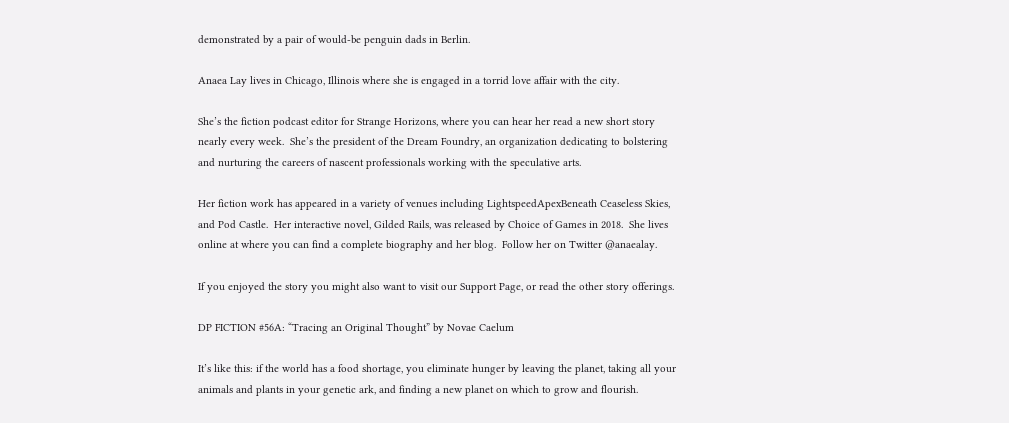demonstrated by a pair of would-be penguin dads in Berlin.

Anaea Lay lives in Chicago, Illinois where she is engaged in a torrid love affair with the city.

She’s the fiction podcast editor for Strange Horizons, where you can hear her read a new short story nearly every week.  She’s the president of the Dream Foundry, an organization dedicating to bolstering and nurturing the careers of nascent professionals working with the speculative arts.

Her fiction work has appeared in a variety of venues including LightspeedApexBeneath Ceaseless Skies, and Pod Castle.  Her interactive novel, Gilded Rails, was released by Choice of Games in 2018.  She lives online at where you can find a complete biography and her blog.  Follow her on Twitter @anaealay.

If you enjoyed the story you might also want to visit our Support Page, or read the other story offerings.

DP FICTION #56A: “Tracing an Original Thought” by Novae Caelum

It’s like this: if the world has a food shortage, you eliminate hunger by leaving the planet, taking all your animals and plants in your genetic ark, and finding a new planet on which to grow and flourish.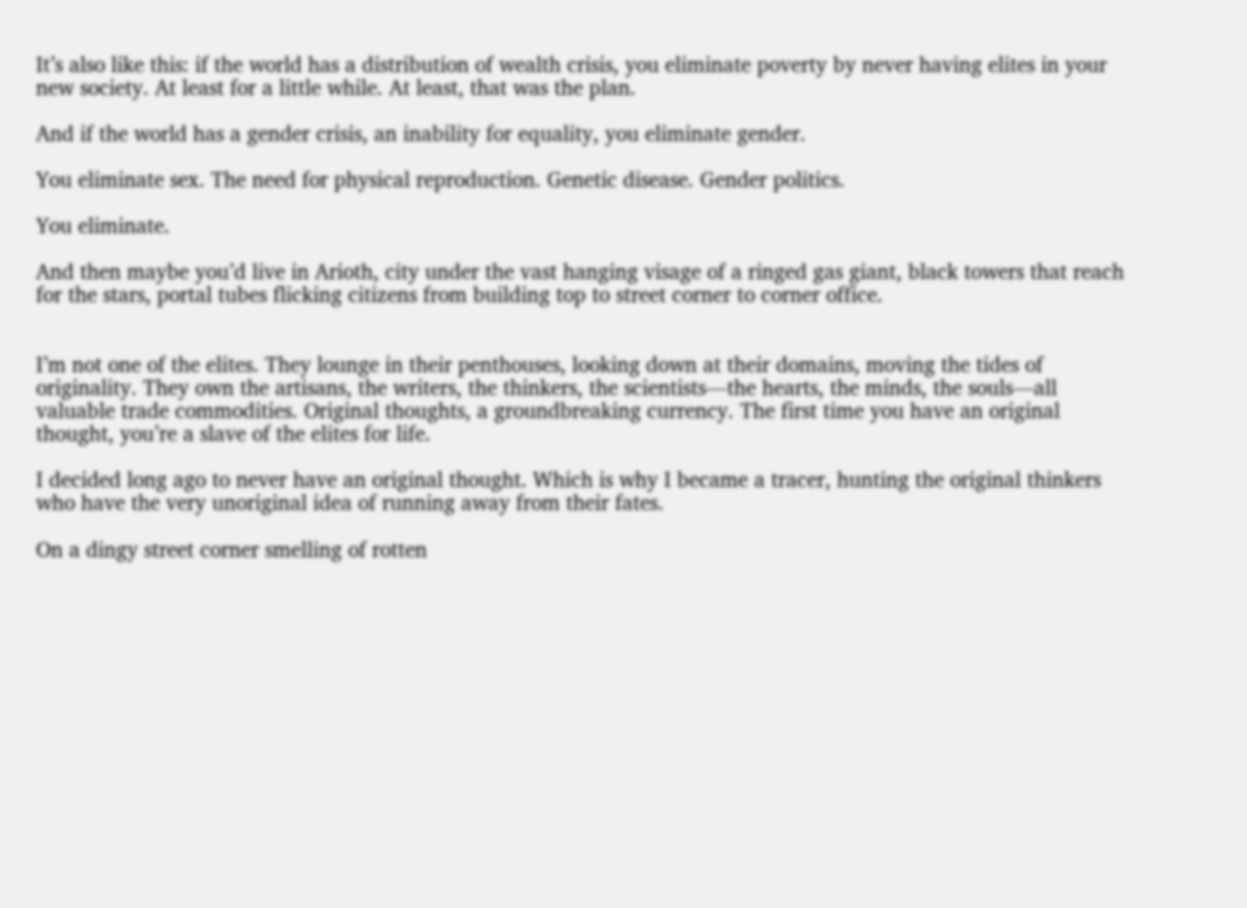It’s also like this: if the world has a distribution of wealth crisis, you eliminate poverty by never having elites in your new society. At least for a little while. At least, that was the plan.

And if the world has a gender crisis, an inability for equality, you eliminate gender.

You eliminate sex. The need for physical reproduction. Genetic disease. Gender politics.

You eliminate.

And then maybe you’d live in Arioth, city under the vast hanging visage of a ringed gas giant, black towers that reach for the stars, portal tubes flicking citizens from building top to street corner to corner office.


I’m not one of the elites. They lounge in their penthouses, looking down at their domains, moving the tides of originality. They own the artisans, the writers, the thinkers, the scientists—the hearts, the minds, the souls—all valuable trade commodities. Original thoughts, a groundbreaking currency. The first time you have an original thought, you’re a slave of the elites for life.

I decided long ago to never have an original thought. Which is why I became a tracer, hunting the original thinkers who have the very unoriginal idea of running away from their fates.

On a dingy street corner smelling of rotten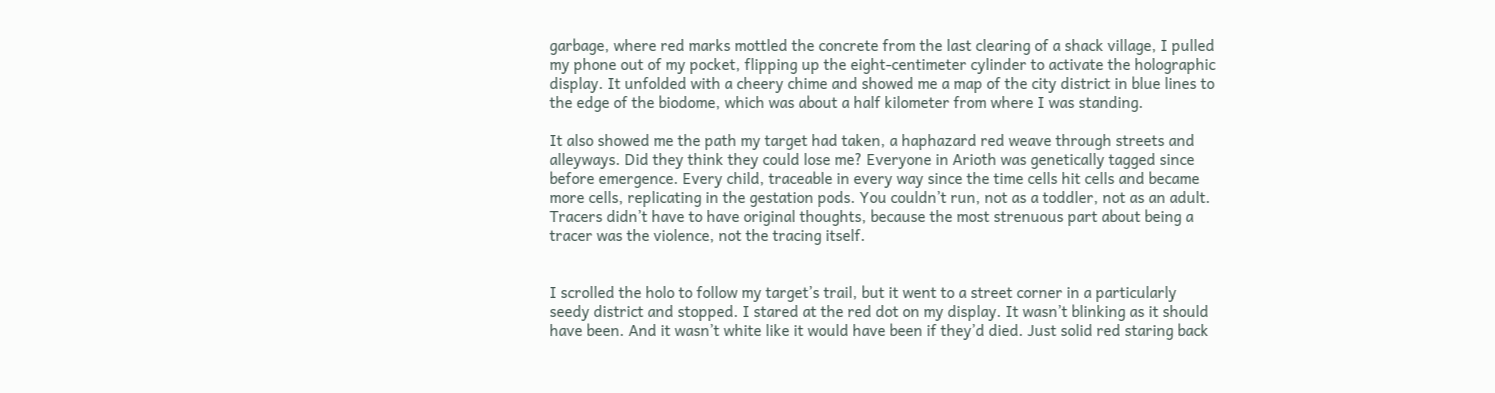garbage, where red marks mottled the concrete from the last clearing of a shack village, I pulled my phone out of my pocket, flipping up the eight-centimeter cylinder to activate the holographic display. It unfolded with a cheery chime and showed me a map of the city district in blue lines to the edge of the biodome, which was about a half kilometer from where I was standing.

It also showed me the path my target had taken, a haphazard red weave through streets and alleyways. Did they think they could lose me? Everyone in Arioth was genetically tagged since before emergence. Every child, traceable in every way since the time cells hit cells and became more cells, replicating in the gestation pods. You couldn’t run, not as a toddler, not as an adult. Tracers didn’t have to have original thoughts, because the most strenuous part about being a tracer was the violence, not the tracing itself.


I scrolled the holo to follow my target’s trail, but it went to a street corner in a particularly seedy district and stopped. I stared at the red dot on my display. It wasn’t blinking as it should have been. And it wasn’t white like it would have been if they’d died. Just solid red staring back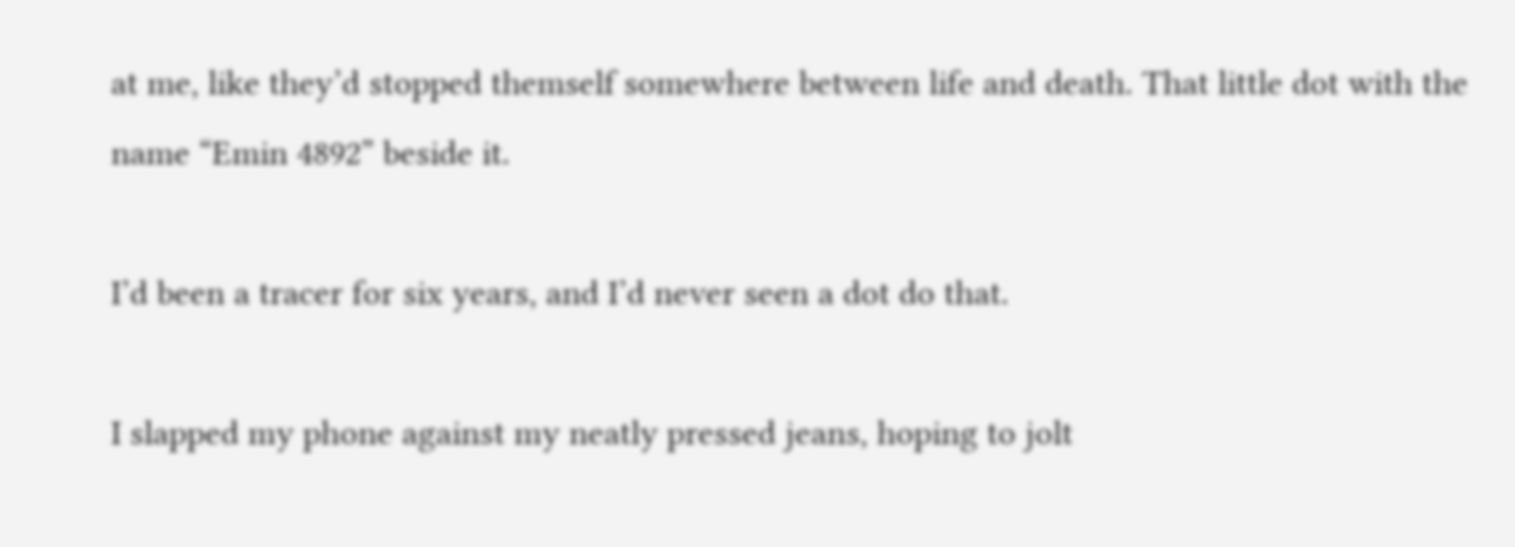at me, like they’d stopped themself somewhere between life and death. That little dot with the name “Emin 4892” beside it.

I’d been a tracer for six years, and I’d never seen a dot do that.

I slapped my phone against my neatly pressed jeans, hoping to jolt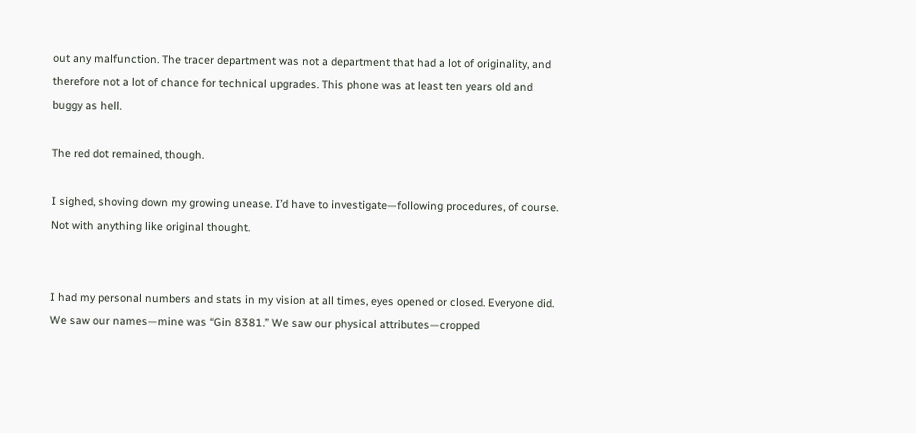out any malfunction. The tracer department was not a department that had a lot of originality, and therefore not a lot of chance for technical upgrades. This phone was at least ten years old and buggy as hell.

The red dot remained, though.

I sighed, shoving down my growing unease. I’d have to investigate—following procedures, of course. Not with anything like original thought.


I had my personal numbers and stats in my vision at all times, eyes opened or closed. Everyone did. We saw our names—mine was “Gin 8381.” We saw our physical attributes—cropped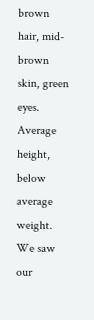brown hair, mid-brown skin, green eyes. Average height, below average weight. We saw our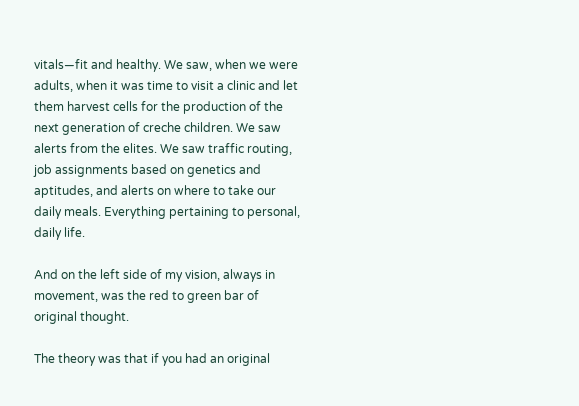vitals—fit and healthy. We saw, when we were adults, when it was time to visit a clinic and let them harvest cells for the production of the next generation of creche children. We saw alerts from the elites. We saw traffic routing, job assignments based on genetics and aptitudes, and alerts on where to take our daily meals. Everything pertaining to personal, daily life.

And on the left side of my vision, always in movement, was the red to green bar of original thought.

The theory was that if you had an original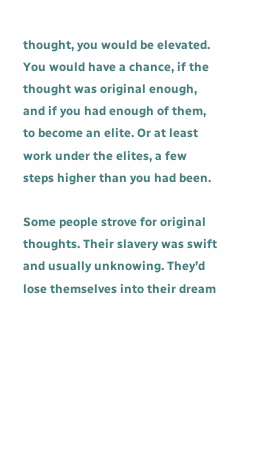thought, you would be elevated. You would have a chance, if the thought was original enough, and if you had enough of them, to become an elite. Or at least work under the elites, a few steps higher than you had been.

Some people strove for original thoughts. Their slavery was swift and usually unknowing. They’d lose themselves into their dream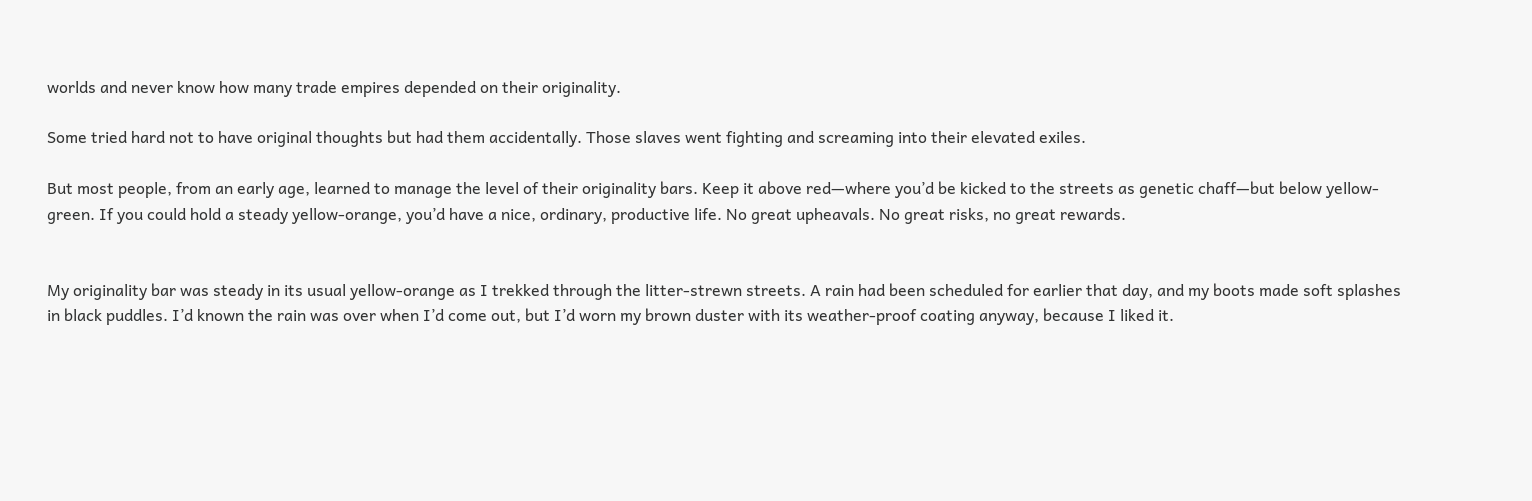worlds and never know how many trade empires depended on their originality.

Some tried hard not to have original thoughts but had them accidentally. Those slaves went fighting and screaming into their elevated exiles.

But most people, from an early age, learned to manage the level of their originality bars. Keep it above red—where you’d be kicked to the streets as genetic chaff—but below yellow-green. If you could hold a steady yellow-orange, you’d have a nice, ordinary, productive life. No great upheavals. No great risks, no great rewards.


My originality bar was steady in its usual yellow-orange as I trekked through the litter-strewn streets. A rain had been scheduled for earlier that day, and my boots made soft splashes in black puddles. I’d known the rain was over when I’d come out, but I’d worn my brown duster with its weather-proof coating anyway, because I liked it.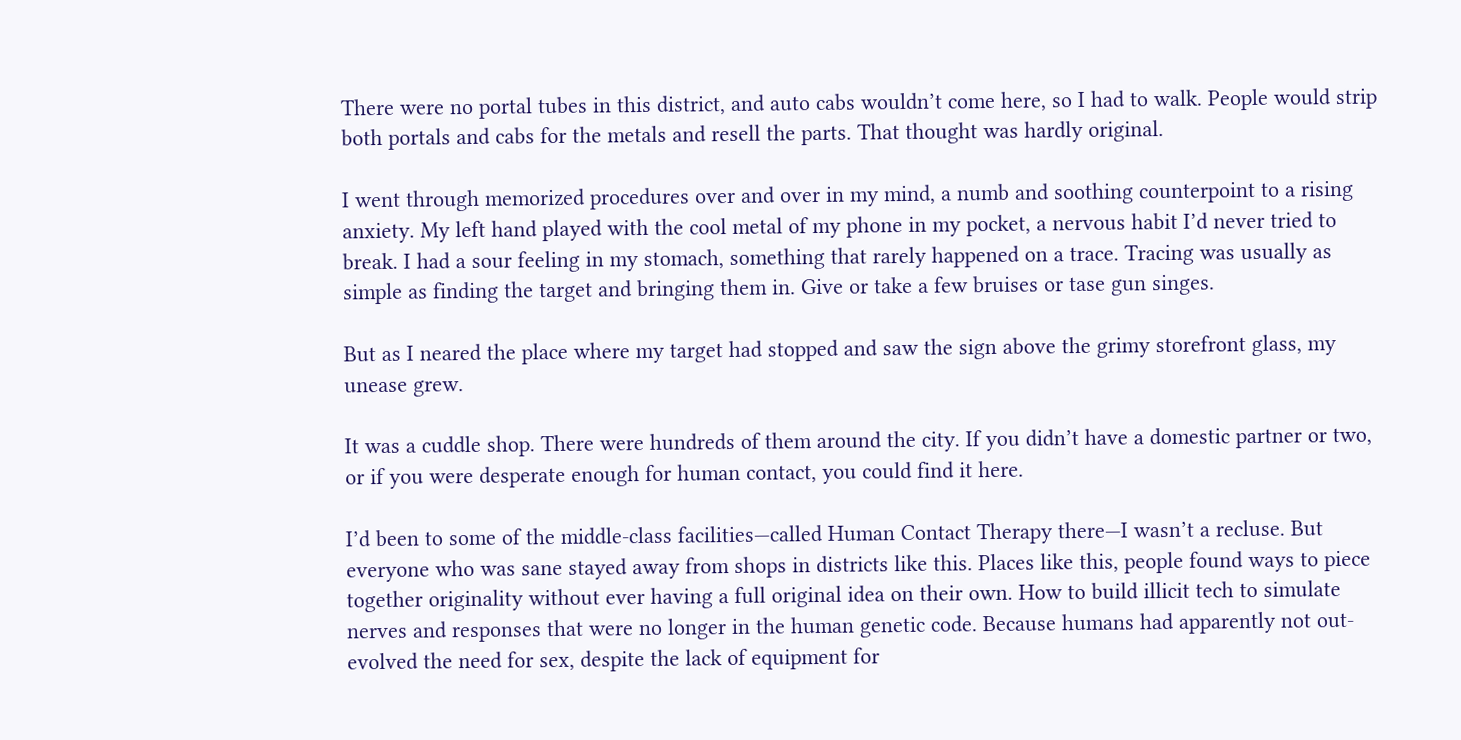There were no portal tubes in this district, and auto cabs wouldn’t come here, so I had to walk. People would strip both portals and cabs for the metals and resell the parts. That thought was hardly original.

I went through memorized procedures over and over in my mind, a numb and soothing counterpoint to a rising anxiety. My left hand played with the cool metal of my phone in my pocket, a nervous habit I’d never tried to break. I had a sour feeling in my stomach, something that rarely happened on a trace. Tracing was usually as simple as finding the target and bringing them in. Give or take a few bruises or tase gun singes.

But as I neared the place where my target had stopped and saw the sign above the grimy storefront glass, my unease grew.

It was a cuddle shop. There were hundreds of them around the city. If you didn’t have a domestic partner or two, or if you were desperate enough for human contact, you could find it here.

I’d been to some of the middle-class facilities—called Human Contact Therapy there—I wasn’t a recluse. But everyone who was sane stayed away from shops in districts like this. Places like this, people found ways to piece together originality without ever having a full original idea on their own. How to build illicit tech to simulate nerves and responses that were no longer in the human genetic code. Because humans had apparently not out-evolved the need for sex, despite the lack of equipment for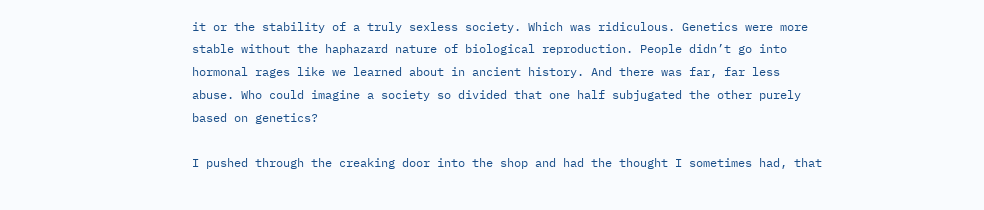it or the stability of a truly sexless society. Which was ridiculous. Genetics were more stable without the haphazard nature of biological reproduction. People didn’t go into hormonal rages like we learned about in ancient history. And there was far, far less abuse. Who could imagine a society so divided that one half subjugated the other purely based on genetics?

I pushed through the creaking door into the shop and had the thought I sometimes had, that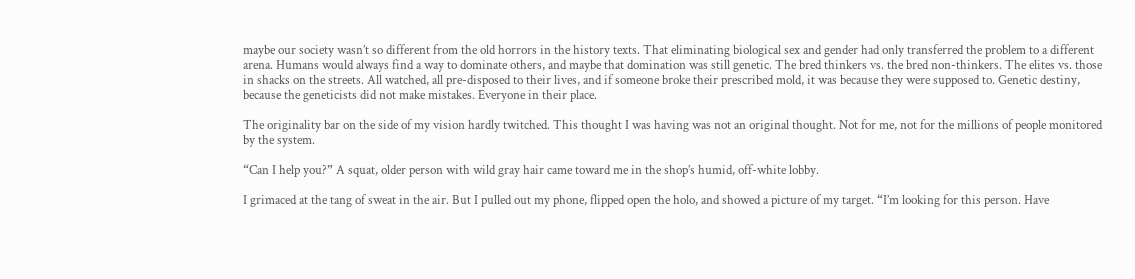maybe our society wasn’t so different from the old horrors in the history texts. That eliminating biological sex and gender had only transferred the problem to a different arena. Humans would always find a way to dominate others, and maybe that domination was still genetic. The bred thinkers vs. the bred non-thinkers. The elites vs. those in shacks on the streets. All watched, all pre-disposed to their lives, and if someone broke their prescribed mold, it was because they were supposed to. Genetic destiny, because the geneticists did not make mistakes. Everyone in their place.

The originality bar on the side of my vision hardly twitched. This thought I was having was not an original thought. Not for me, not for the millions of people monitored by the system.

“Can I help you?” A squat, older person with wild gray hair came toward me in the shop’s humid, off-white lobby.

I grimaced at the tang of sweat in the air. But I pulled out my phone, flipped open the holo, and showed a picture of my target. “I’m looking for this person. Have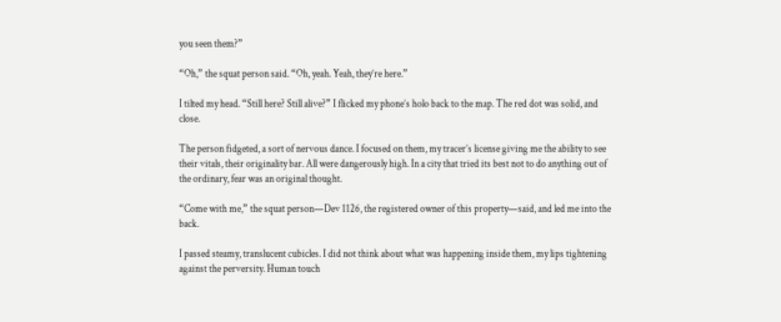you seen them?”

“Oh,” the squat person said. “Oh, yeah. Yeah, they’re here.”

I tilted my head. “Still here? Still alive?” I flicked my phone’s holo back to the map. The red dot was solid, and close.

The person fidgeted, a sort of nervous dance. I focused on them, my tracer’s license giving me the ability to see their vitals, their originality bar. All were dangerously high. In a city that tried its best not to do anything out of the ordinary, fear was an original thought.

“Come with me,” the squat person—Dev 1126, the registered owner of this property—said, and led me into the back.

I passed steamy, translucent cubicles. I did not think about what was happening inside them, my lips tightening against the perversity. Human touch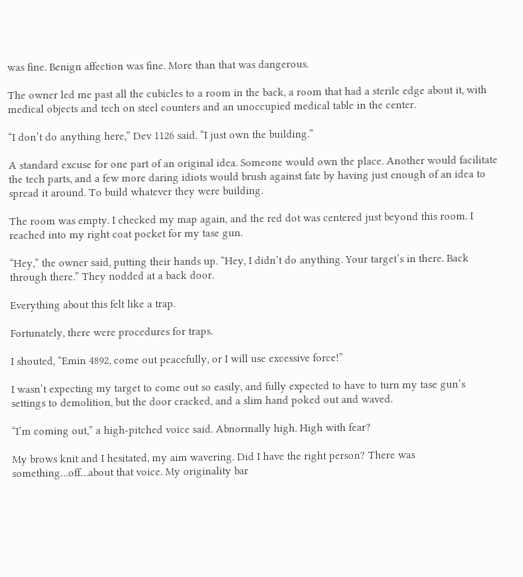was fine. Benign affection was fine. More than that was dangerous.

The owner led me past all the cubicles to a room in the back, a room that had a sterile edge about it, with medical objects and tech on steel counters and an unoccupied medical table in the center.

“I don’t do anything here,” Dev 1126 said. “I just own the building.”

A standard excuse for one part of an original idea. Someone would own the place. Another would facilitate the tech parts, and a few more daring idiots would brush against fate by having just enough of an idea to spread it around. To build whatever they were building.

The room was empty. I checked my map again, and the red dot was centered just beyond this room. I reached into my right coat pocket for my tase gun.

“Hey,” the owner said, putting their hands up. “Hey, I didn’t do anything. Your target’s in there. Back through there.” They nodded at a back door.

Everything about this felt like a trap.

Fortunately, there were procedures for traps.

I shouted, “Emin 4892, come out peacefully, or I will use excessive force!”

I wasn’t expecting my target to come out so easily, and fully expected to have to turn my tase gun’s settings to demolition, but the door cracked, and a slim hand poked out and waved.

“I’m coming out,” a high-pitched voice said. Abnormally high. High with fear?

My brows knit and I hesitated, my aim wavering. Did I have the right person? There was something…off…about that voice. My originality bar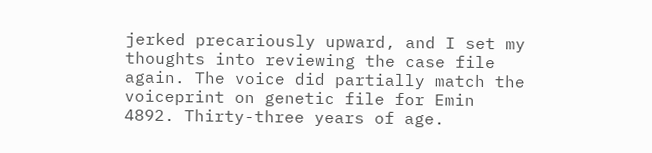jerked precariously upward, and I set my thoughts into reviewing the case file again. The voice did partially match the voiceprint on genetic file for Emin 4892. Thirty-three years of age.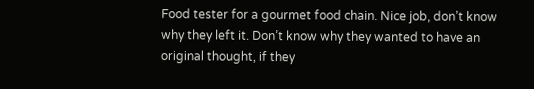Food tester for a gourmet food chain. Nice job, don’t know why they left it. Don’t know why they wanted to have an original thought, if they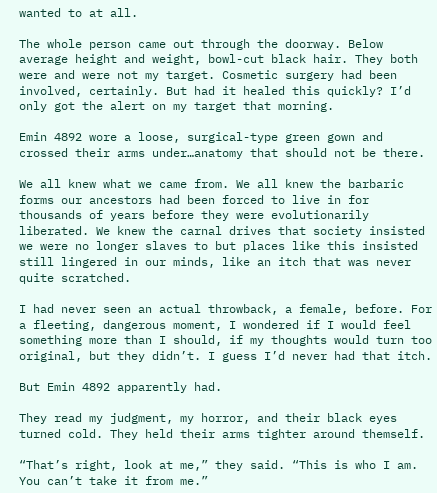wanted to at all.

The whole person came out through the doorway. Below average height and weight, bowl-cut black hair. They both were and were not my target. Cosmetic surgery had been involved, certainly. But had it healed this quickly? I’d only got the alert on my target that morning.

Emin 4892 wore a loose, surgical-type green gown and crossed their arms under…anatomy that should not be there.

We all knew what we came from. We all knew the barbaric forms our ancestors had been forced to live in for thousands of years before they were evolutionarily liberated. We knew the carnal drives that society insisted we were no longer slaves to but places like this insisted still lingered in our minds, like an itch that was never quite scratched.

I had never seen an actual throwback, a female, before. For a fleeting, dangerous moment, I wondered if I would feel something more than I should, if my thoughts would turn too original, but they didn’t. I guess I’d never had that itch.

But Emin 4892 apparently had.

They read my judgment, my horror, and their black eyes turned cold. They held their arms tighter around themself.

“That’s right, look at me,” they said. “This is who I am. You can’t take it from me.”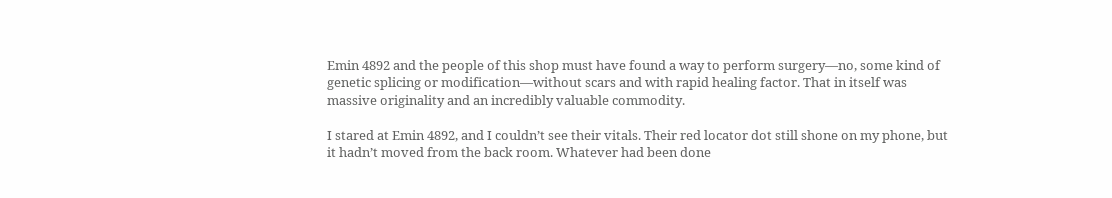Emin 4892 and the people of this shop must have found a way to perform surgery—no, some kind of genetic splicing or modification—without scars and with rapid healing factor. That in itself was massive originality and an incredibly valuable commodity.

I stared at Emin 4892, and I couldn’t see their vitals. Their red locator dot still shone on my phone, but it hadn’t moved from the back room. Whatever had been done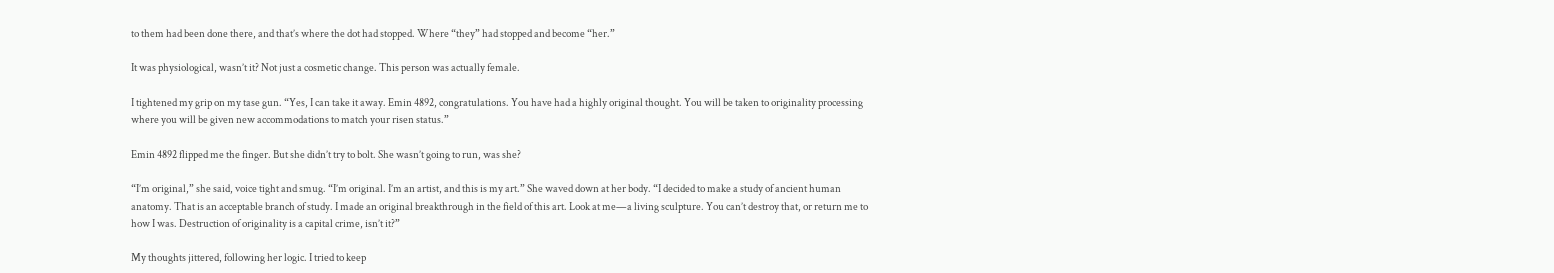to them had been done there, and that’s where the dot had stopped. Where “they” had stopped and become “her.”

It was physiological, wasn’t it? Not just a cosmetic change. This person was actually female.

I tightened my grip on my tase gun. “Yes, I can take it away. Emin 4892, congratulations. You have had a highly original thought. You will be taken to originality processing where you will be given new accommodations to match your risen status.”

Emin 4892 flipped me the finger. But she didn’t try to bolt. She wasn’t going to run, was she?

“I’m original,” she said, voice tight and smug. “I’m original. I’m an artist, and this is my art.” She waved down at her body. “I decided to make a study of ancient human anatomy. That is an acceptable branch of study. I made an original breakthrough in the field of this art. Look at me—a living sculpture. You can’t destroy that, or return me to how I was. Destruction of originality is a capital crime, isn’t it?”

My thoughts jittered, following her logic. I tried to keep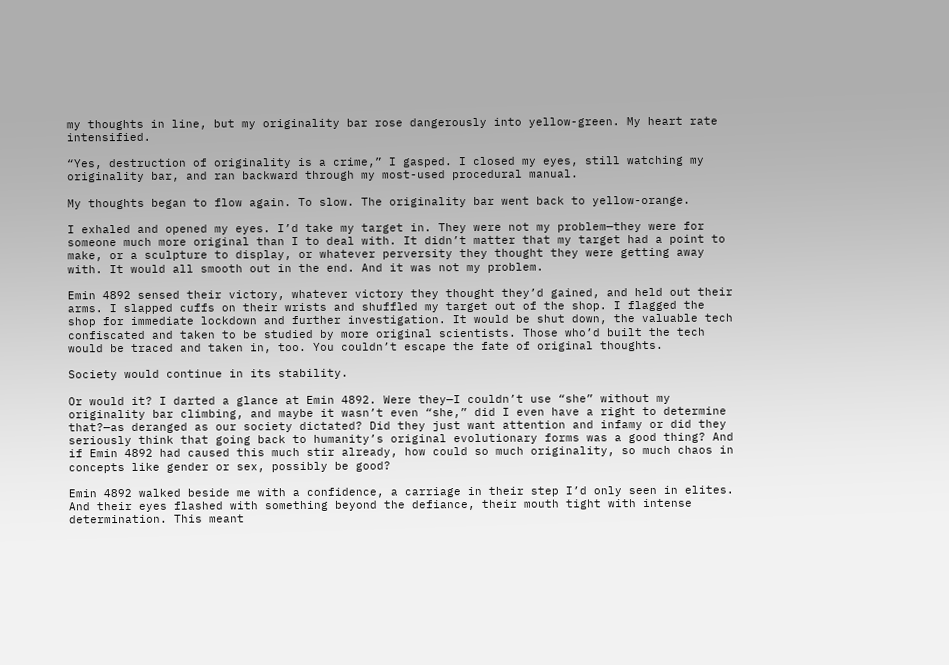my thoughts in line, but my originality bar rose dangerously into yellow-green. My heart rate intensified.

“Yes, destruction of originality is a crime,” I gasped. I closed my eyes, still watching my originality bar, and ran backward through my most-used procedural manual.

My thoughts began to flow again. To slow. The originality bar went back to yellow-orange.

I exhaled and opened my eyes. I’d take my target in. They were not my problem—they were for someone much more original than I to deal with. It didn’t matter that my target had a point to make, or a sculpture to display, or whatever perversity they thought they were getting away with. It would all smooth out in the end. And it was not my problem.

Emin 4892 sensed their victory, whatever victory they thought they’d gained, and held out their arms. I slapped cuffs on their wrists and shuffled my target out of the shop. I flagged the shop for immediate lockdown and further investigation. It would be shut down, the valuable tech confiscated and taken to be studied by more original scientists. Those who’d built the tech would be traced and taken in, too. You couldn’t escape the fate of original thoughts.

Society would continue in its stability.

Or would it? I darted a glance at Emin 4892. Were they—I couldn’t use “she” without my originality bar climbing, and maybe it wasn’t even “she,” did I even have a right to determine that?—as deranged as our society dictated? Did they just want attention and infamy or did they seriously think that going back to humanity’s original evolutionary forms was a good thing? And if Emin 4892 had caused this much stir already, how could so much originality, so much chaos in concepts like gender or sex, possibly be good?

Emin 4892 walked beside me with a confidence, a carriage in their step I’d only seen in elites. And their eyes flashed with something beyond the defiance, their mouth tight with intense determination. This meant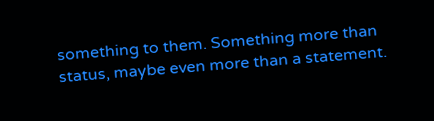something to them. Something more than status, maybe even more than a statement.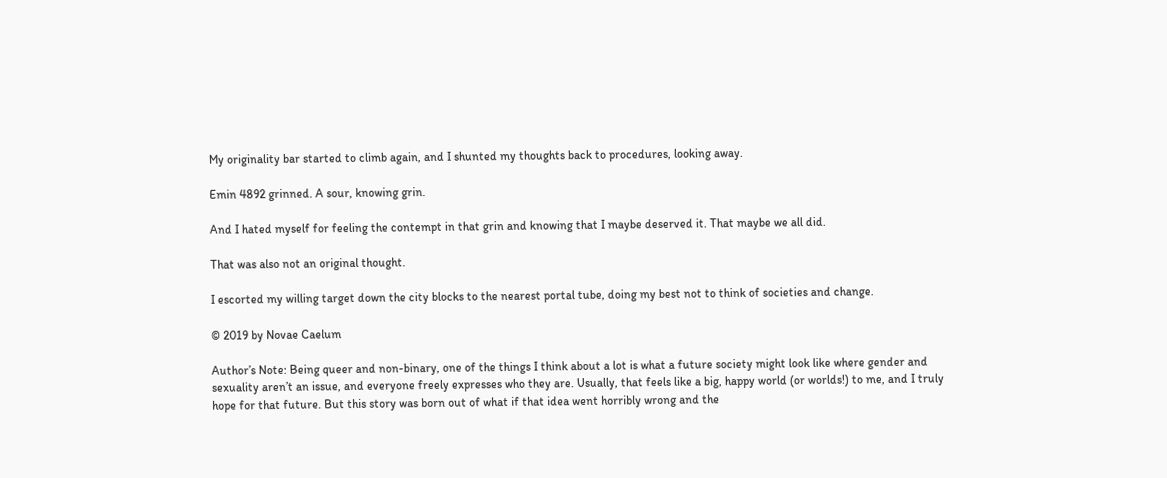My originality bar started to climb again, and I shunted my thoughts back to procedures, looking away.

Emin 4892 grinned. A sour, knowing grin.

And I hated myself for feeling the contempt in that grin and knowing that I maybe deserved it. That maybe we all did.

That was also not an original thought.

I escorted my willing target down the city blocks to the nearest portal tube, doing my best not to think of societies and change.

© 2019 by Novae Caelum

Author’s Note: Being queer and non-binary, one of the things I think about a lot is what a future society might look like where gender and sexuality aren’t an issue, and everyone freely expresses who they are. Usually, that feels like a big, happy world (or worlds!) to me, and I truly hope for that future. But this story was born out of what if that idea went horribly wrong and the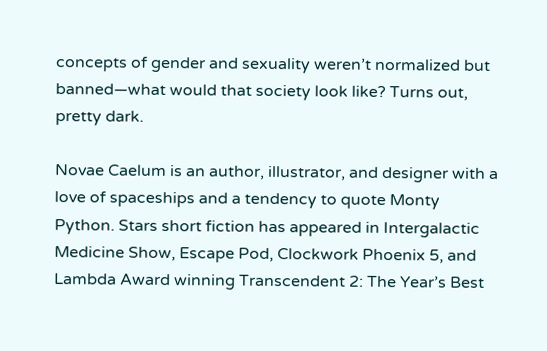concepts of gender and sexuality weren’t normalized but banned—what would that society look like? Turns out, pretty dark.

Novae Caelum is an author, illustrator, and designer with a love of spaceships and a tendency to quote Monty Python. Stars short fiction has appeared in Intergalactic Medicine Show, Escape Pod, Clockwork Phoenix 5, and Lambda Award winning Transcendent 2: The Year’s Best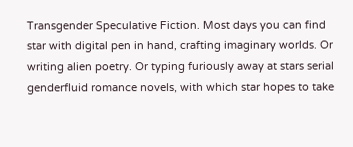Transgender Speculative Fiction. Most days you can find star with digital pen in hand, crafting imaginary worlds. Or writing alien poetry. Or typing furiously away at stars serial genderfluid romance novels, with which star hopes to take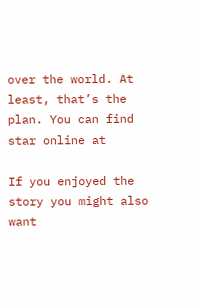over the world. At least, that’s the plan. You can find star online at

If you enjoyed the story you might also want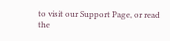to visit our Support Page, or read the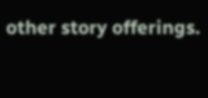other story offerings.